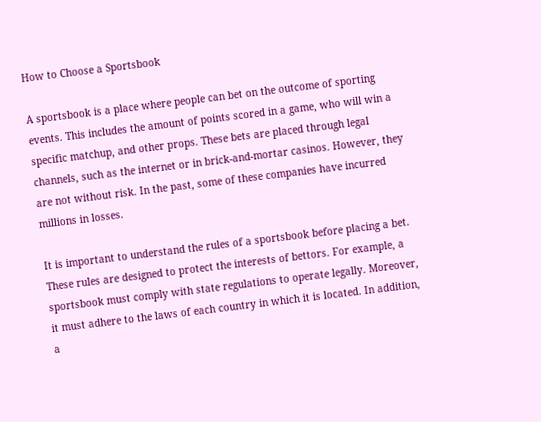How to Choose a Sportsbook

A sportsbook is a place where people can bet on the outcome of sporting events. This includes the amount of points scored in a game, who will win a specific matchup, and other props. These bets are placed through legal channels, such as the internet or in brick-and-mortar casinos. However, they are not without risk. In the past, some of these companies have incurred millions in losses.

It is important to understand the rules of a sportsbook before placing a bet. These rules are designed to protect the interests of bettors. For example, a sportsbook must comply with state regulations to operate legally. Moreover, it must adhere to the laws of each country in which it is located. In addition, a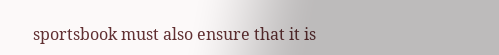sportsbook must also ensure that it is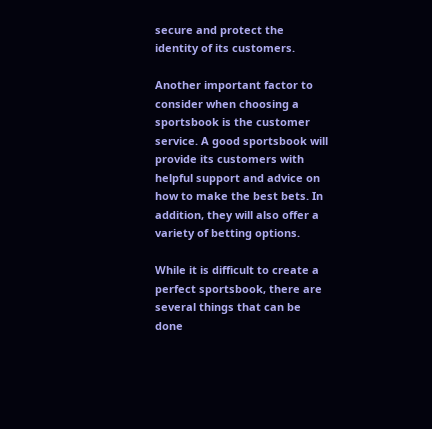secure and protect the identity of its customers.

Another important factor to consider when choosing a sportsbook is the customer service. A good sportsbook will provide its customers with helpful support and advice on how to make the best bets. In addition, they will also offer a variety of betting options.

While it is difficult to create a perfect sportsbook, there are several things that can be done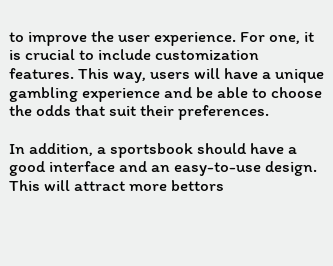to improve the user experience. For one, it is crucial to include customization features. This way, users will have a unique gambling experience and be able to choose the odds that suit their preferences.

In addition, a sportsbook should have a good interface and an easy-to-use design. This will attract more bettors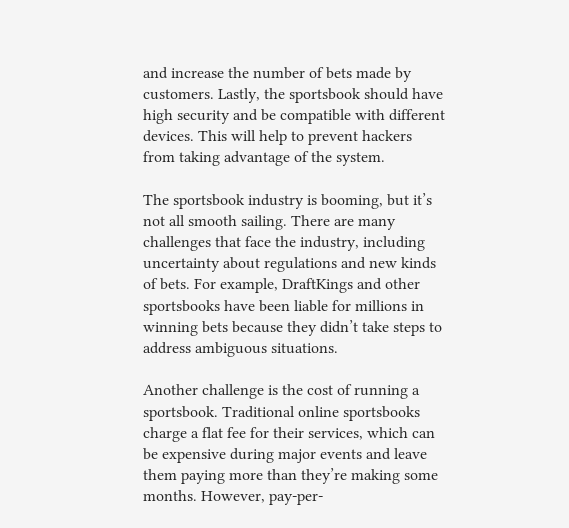and increase the number of bets made by customers. Lastly, the sportsbook should have high security and be compatible with different devices. This will help to prevent hackers from taking advantage of the system.

The sportsbook industry is booming, but it’s not all smooth sailing. There are many challenges that face the industry, including uncertainty about regulations and new kinds of bets. For example, DraftKings and other sportsbooks have been liable for millions in winning bets because they didn’t take steps to address ambiguous situations.

Another challenge is the cost of running a sportsbook. Traditional online sportsbooks charge a flat fee for their services, which can be expensive during major events and leave them paying more than they’re making some months. However, pay-per-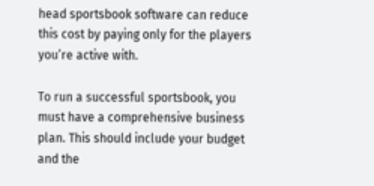head sportsbook software can reduce this cost by paying only for the players you’re active with.

To run a successful sportsbook, you must have a comprehensive business plan. This should include your budget and the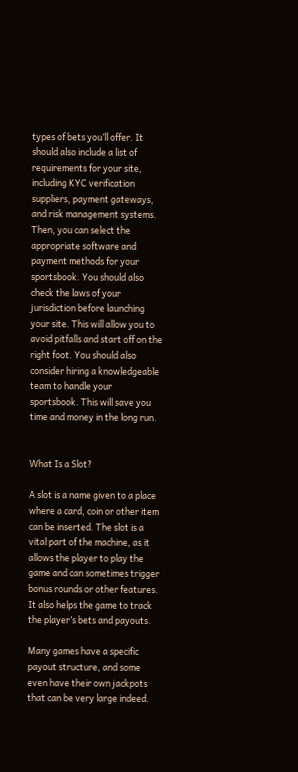types of bets you’ll offer. It should also include a list of requirements for your site, including KYC verification suppliers, payment gateways, and risk management systems. Then, you can select the appropriate software and payment methods for your sportsbook. You should also check the laws of your jurisdiction before launching your site. This will allow you to avoid pitfalls and start off on the right foot. You should also consider hiring a knowledgeable team to handle your sportsbook. This will save you time and money in the long run.


What Is a Slot?

A slot is a name given to a place where a card, coin or other item can be inserted. The slot is a vital part of the machine, as it allows the player to play the game and can sometimes trigger bonus rounds or other features. It also helps the game to track the player’s bets and payouts.

Many games have a specific payout structure, and some even have their own jackpots that can be very large indeed.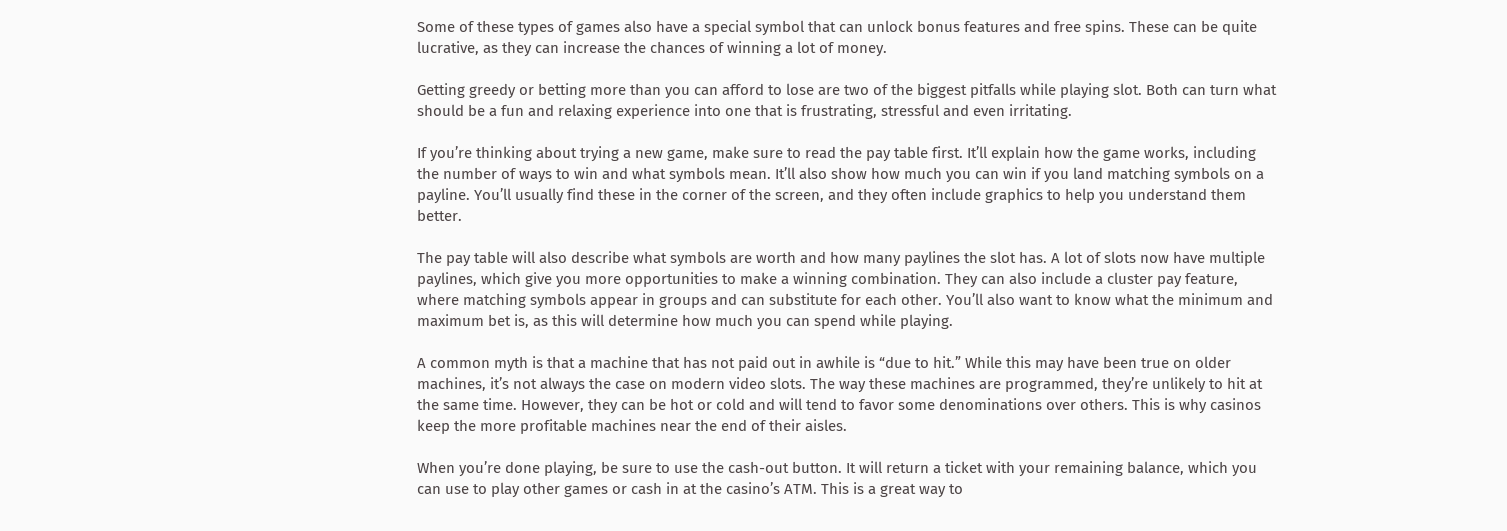Some of these types of games also have a special symbol that can unlock bonus features and free spins. These can be quite lucrative, as they can increase the chances of winning a lot of money.

Getting greedy or betting more than you can afford to lose are two of the biggest pitfalls while playing slot. Both can turn what should be a fun and relaxing experience into one that is frustrating, stressful and even irritating.

If you’re thinking about trying a new game, make sure to read the pay table first. It’ll explain how the game works, including the number of ways to win and what symbols mean. It’ll also show how much you can win if you land matching symbols on a payline. You’ll usually find these in the corner of the screen, and they often include graphics to help you understand them better.

The pay table will also describe what symbols are worth and how many paylines the slot has. A lot of slots now have multiple paylines, which give you more opportunities to make a winning combination. They can also include a cluster pay feature, where matching symbols appear in groups and can substitute for each other. You’ll also want to know what the minimum and maximum bet is, as this will determine how much you can spend while playing.

A common myth is that a machine that has not paid out in awhile is “due to hit.” While this may have been true on older machines, it’s not always the case on modern video slots. The way these machines are programmed, they’re unlikely to hit at the same time. However, they can be hot or cold and will tend to favor some denominations over others. This is why casinos keep the more profitable machines near the end of their aisles.

When you’re done playing, be sure to use the cash-out button. It will return a ticket with your remaining balance, which you can use to play other games or cash in at the casino’s ATM. This is a great way to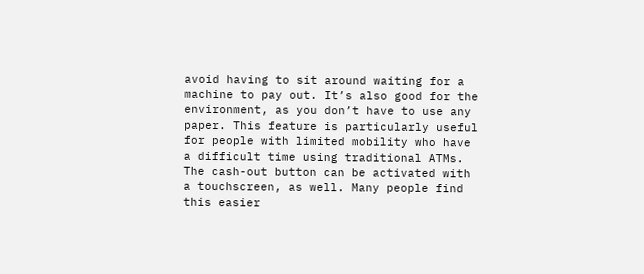avoid having to sit around waiting for a machine to pay out. It’s also good for the environment, as you don’t have to use any paper. This feature is particularly useful for people with limited mobility who have a difficult time using traditional ATMs. The cash-out button can be activated with a touchscreen, as well. Many people find this easier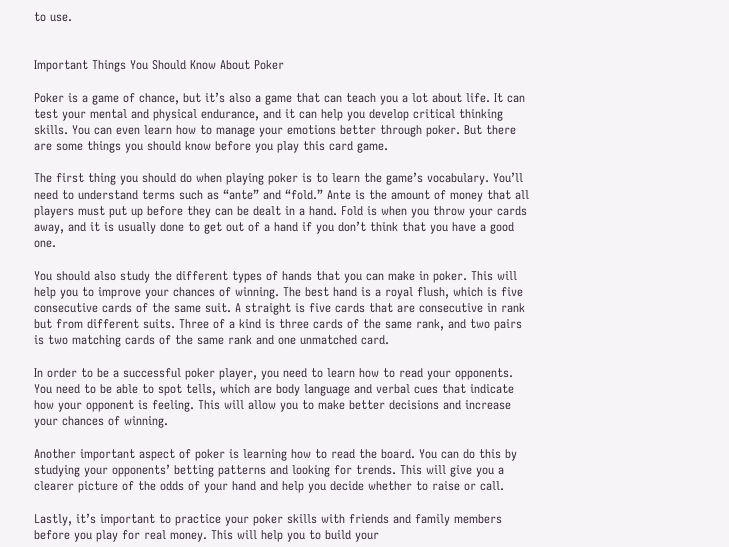to use.


Important Things You Should Know About Poker

Poker is a game of chance, but it’s also a game that can teach you a lot about life. It can test your mental and physical endurance, and it can help you develop critical thinking skills. You can even learn how to manage your emotions better through poker. But there are some things you should know before you play this card game.

The first thing you should do when playing poker is to learn the game’s vocabulary. You’ll need to understand terms such as “ante” and “fold.” Ante is the amount of money that all players must put up before they can be dealt in a hand. Fold is when you throw your cards away, and it is usually done to get out of a hand if you don’t think that you have a good one.

You should also study the different types of hands that you can make in poker. This will help you to improve your chances of winning. The best hand is a royal flush, which is five consecutive cards of the same suit. A straight is five cards that are consecutive in rank but from different suits. Three of a kind is three cards of the same rank, and two pairs is two matching cards of the same rank and one unmatched card.

In order to be a successful poker player, you need to learn how to read your opponents. You need to be able to spot tells, which are body language and verbal cues that indicate how your opponent is feeling. This will allow you to make better decisions and increase your chances of winning.

Another important aspect of poker is learning how to read the board. You can do this by studying your opponents’ betting patterns and looking for trends. This will give you a clearer picture of the odds of your hand and help you decide whether to raise or call.

Lastly, it’s important to practice your poker skills with friends and family members before you play for real money. This will help you to build your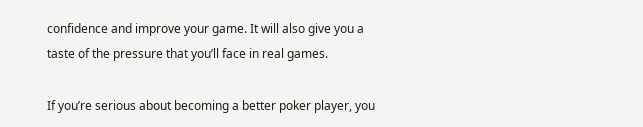confidence and improve your game. It will also give you a taste of the pressure that you’ll face in real games.

If you’re serious about becoming a better poker player, you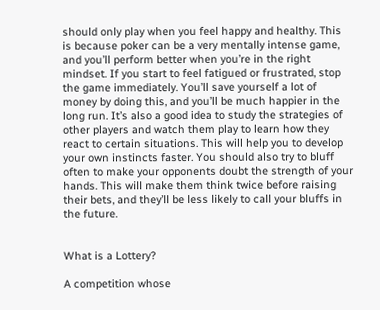should only play when you feel happy and healthy. This is because poker can be a very mentally intense game, and you’ll perform better when you’re in the right mindset. If you start to feel fatigued or frustrated, stop the game immediately. You’ll save yourself a lot of money by doing this, and you’ll be much happier in the long run. It’s also a good idea to study the strategies of other players and watch them play to learn how they react to certain situations. This will help you to develop your own instincts faster. You should also try to bluff often to make your opponents doubt the strength of your hands. This will make them think twice before raising their bets, and they’ll be less likely to call your bluffs in the future.


What is a Lottery?

A competition whose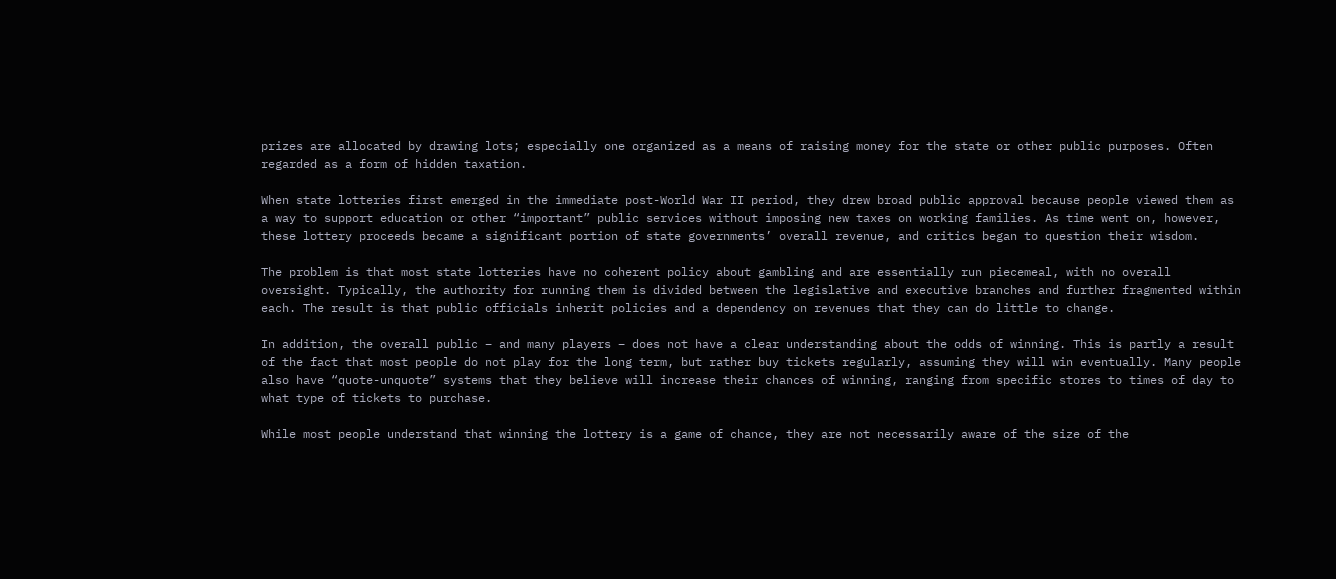prizes are allocated by drawing lots; especially one organized as a means of raising money for the state or other public purposes. Often regarded as a form of hidden taxation.

When state lotteries first emerged in the immediate post-World War II period, they drew broad public approval because people viewed them as a way to support education or other “important” public services without imposing new taxes on working families. As time went on, however, these lottery proceeds became a significant portion of state governments’ overall revenue, and critics began to question their wisdom.

The problem is that most state lotteries have no coherent policy about gambling and are essentially run piecemeal, with no overall oversight. Typically, the authority for running them is divided between the legislative and executive branches and further fragmented within each. The result is that public officials inherit policies and a dependency on revenues that they can do little to change.

In addition, the overall public – and many players – does not have a clear understanding about the odds of winning. This is partly a result of the fact that most people do not play for the long term, but rather buy tickets regularly, assuming they will win eventually. Many people also have “quote-unquote” systems that they believe will increase their chances of winning, ranging from specific stores to times of day to what type of tickets to purchase.

While most people understand that winning the lottery is a game of chance, they are not necessarily aware of the size of the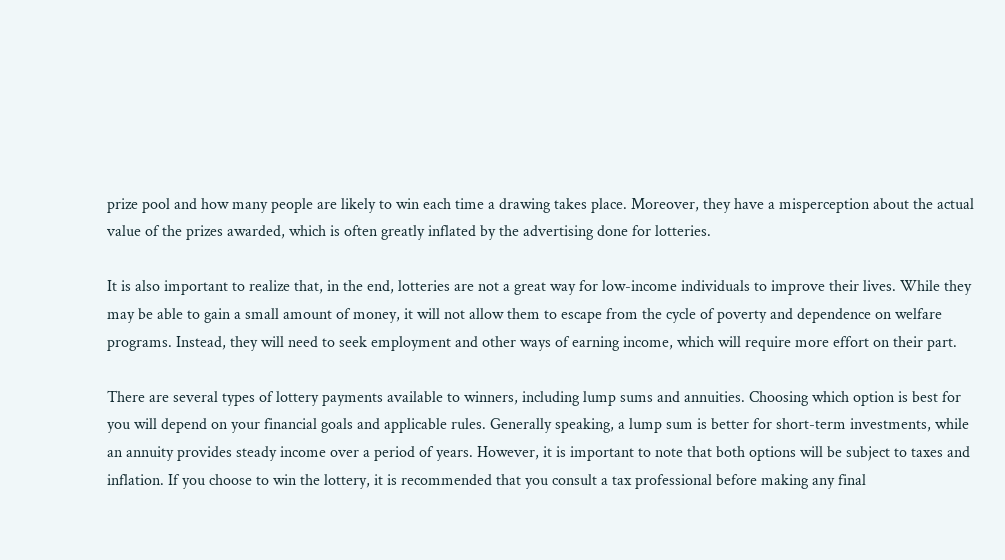prize pool and how many people are likely to win each time a drawing takes place. Moreover, they have a misperception about the actual value of the prizes awarded, which is often greatly inflated by the advertising done for lotteries.

It is also important to realize that, in the end, lotteries are not a great way for low-income individuals to improve their lives. While they may be able to gain a small amount of money, it will not allow them to escape from the cycle of poverty and dependence on welfare programs. Instead, they will need to seek employment and other ways of earning income, which will require more effort on their part.

There are several types of lottery payments available to winners, including lump sums and annuities. Choosing which option is best for you will depend on your financial goals and applicable rules. Generally speaking, a lump sum is better for short-term investments, while an annuity provides steady income over a period of years. However, it is important to note that both options will be subject to taxes and inflation. If you choose to win the lottery, it is recommended that you consult a tax professional before making any final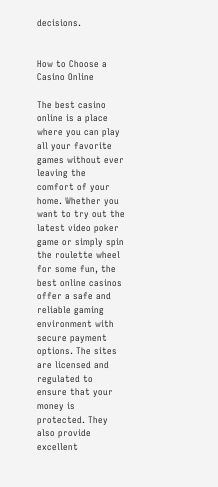decisions.


How to Choose a Casino Online

The best casino online is a place where you can play all your favorite games without ever leaving the comfort of your home. Whether you want to try out the latest video poker game or simply spin the roulette wheel for some fun, the best online casinos offer a safe and reliable gaming environment with secure payment options. The sites are licensed and regulated to ensure that your money is protected. They also provide excellent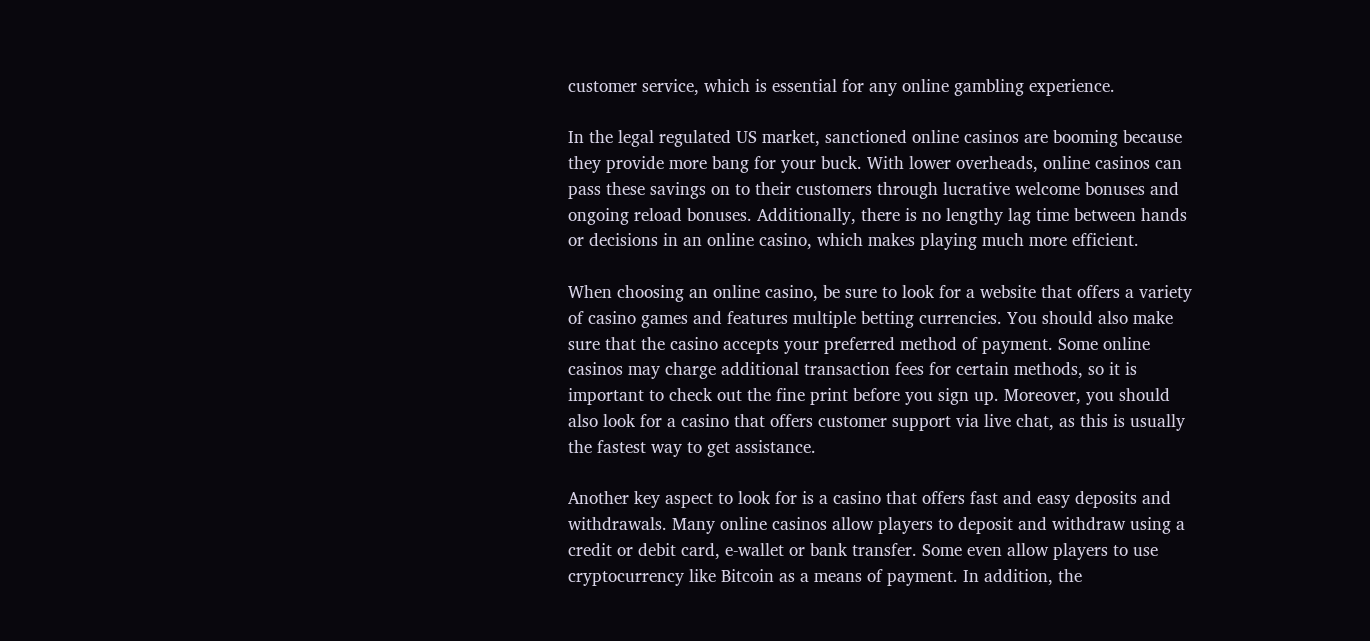customer service, which is essential for any online gambling experience.

In the legal regulated US market, sanctioned online casinos are booming because they provide more bang for your buck. With lower overheads, online casinos can pass these savings on to their customers through lucrative welcome bonuses and ongoing reload bonuses. Additionally, there is no lengthy lag time between hands or decisions in an online casino, which makes playing much more efficient.

When choosing an online casino, be sure to look for a website that offers a variety of casino games and features multiple betting currencies. You should also make sure that the casino accepts your preferred method of payment. Some online casinos may charge additional transaction fees for certain methods, so it is important to check out the fine print before you sign up. Moreover, you should also look for a casino that offers customer support via live chat, as this is usually the fastest way to get assistance.

Another key aspect to look for is a casino that offers fast and easy deposits and withdrawals. Many online casinos allow players to deposit and withdraw using a credit or debit card, e-wallet or bank transfer. Some even allow players to use cryptocurrency like Bitcoin as a means of payment. In addition, the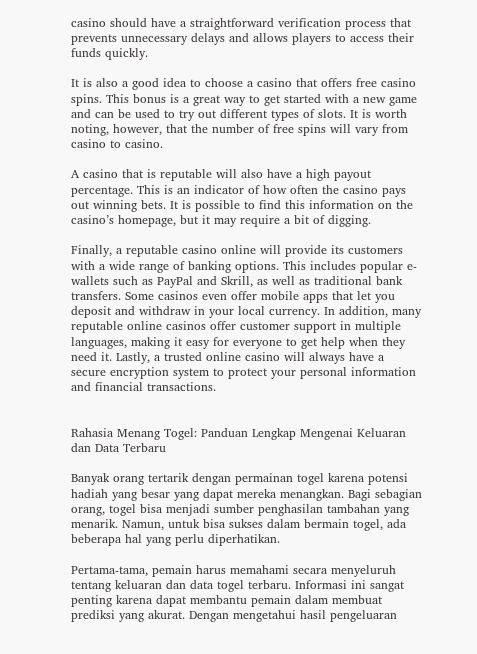casino should have a straightforward verification process that prevents unnecessary delays and allows players to access their funds quickly.

It is also a good idea to choose a casino that offers free casino spins. This bonus is a great way to get started with a new game and can be used to try out different types of slots. It is worth noting, however, that the number of free spins will vary from casino to casino.

A casino that is reputable will also have a high payout percentage. This is an indicator of how often the casino pays out winning bets. It is possible to find this information on the casino’s homepage, but it may require a bit of digging.

Finally, a reputable casino online will provide its customers with a wide range of banking options. This includes popular e-wallets such as PayPal and Skrill, as well as traditional bank transfers. Some casinos even offer mobile apps that let you deposit and withdraw in your local currency. In addition, many reputable online casinos offer customer support in multiple languages, making it easy for everyone to get help when they need it. Lastly, a trusted online casino will always have a secure encryption system to protect your personal information and financial transactions.


Rahasia Menang Togel: Panduan Lengkap Mengenai Keluaran dan Data Terbaru

Banyak orang tertarik dengan permainan togel karena potensi hadiah yang besar yang dapat mereka menangkan. Bagi sebagian orang, togel bisa menjadi sumber penghasilan tambahan yang menarik. Namun, untuk bisa sukses dalam bermain togel, ada beberapa hal yang perlu diperhatikan.

Pertama-tama, pemain harus memahami secara menyeluruh tentang keluaran dan data togel terbaru. Informasi ini sangat penting karena dapat membantu pemain dalam membuat prediksi yang akurat. Dengan mengetahui hasil pengeluaran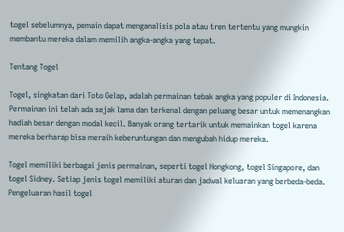togel sebelumnya, pemain dapat menganalisis pola atau tren tertentu yang mungkin membantu mereka dalam memilih angka-angka yang tepat.

Tentang Togel

Togel, singkatan dari Toto Gelap, adalah permainan tebak angka yang populer di Indonesia. Permainan ini telah ada sejak lama dan terkenal dengan peluang besar untuk memenangkan hadiah besar dengan modal kecil. Banyak orang tertarik untuk memainkan togel karena mereka berharap bisa meraih keberuntungan dan mengubah hidup mereka.

Togel memiliki berbagai jenis permainan, seperti togel Hongkong, togel Singapore, dan togel Sidney. Setiap jenis togel memiliki aturan dan jadwal keluaran yang berbeda-beda. Pengeluaran hasil togel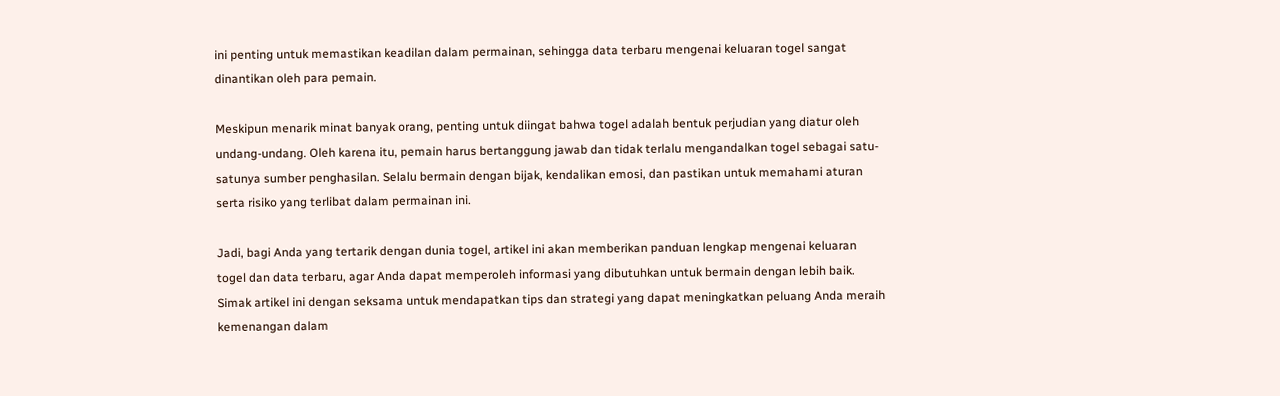ini penting untuk memastikan keadilan dalam permainan, sehingga data terbaru mengenai keluaran togel sangat dinantikan oleh para pemain.

Meskipun menarik minat banyak orang, penting untuk diingat bahwa togel adalah bentuk perjudian yang diatur oleh undang-undang. Oleh karena itu, pemain harus bertanggung jawab dan tidak terlalu mengandalkan togel sebagai satu-satunya sumber penghasilan. Selalu bermain dengan bijak, kendalikan emosi, dan pastikan untuk memahami aturan serta risiko yang terlibat dalam permainan ini.

Jadi, bagi Anda yang tertarik dengan dunia togel, artikel ini akan memberikan panduan lengkap mengenai keluaran togel dan data terbaru, agar Anda dapat memperoleh informasi yang dibutuhkan untuk bermain dengan lebih baik. Simak artikel ini dengan seksama untuk mendapatkan tips dan strategi yang dapat meningkatkan peluang Anda meraih kemenangan dalam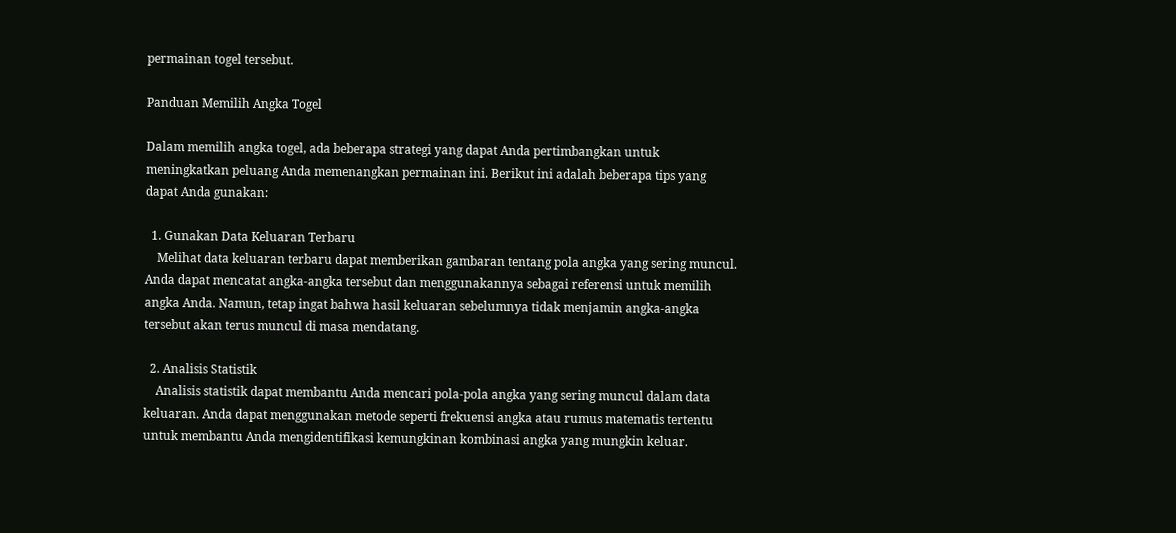permainan togel tersebut.

Panduan Memilih Angka Togel

Dalam memilih angka togel, ada beberapa strategi yang dapat Anda pertimbangkan untuk meningkatkan peluang Anda memenangkan permainan ini. Berikut ini adalah beberapa tips yang dapat Anda gunakan:

  1. Gunakan Data Keluaran Terbaru
    Melihat data keluaran terbaru dapat memberikan gambaran tentang pola angka yang sering muncul. Anda dapat mencatat angka-angka tersebut dan menggunakannya sebagai referensi untuk memilih angka Anda. Namun, tetap ingat bahwa hasil keluaran sebelumnya tidak menjamin angka-angka tersebut akan terus muncul di masa mendatang.

  2. Analisis Statistik
    Analisis statistik dapat membantu Anda mencari pola-pola angka yang sering muncul dalam data keluaran. Anda dapat menggunakan metode seperti frekuensi angka atau rumus matematis tertentu untuk membantu Anda mengidentifikasi kemungkinan kombinasi angka yang mungkin keluar.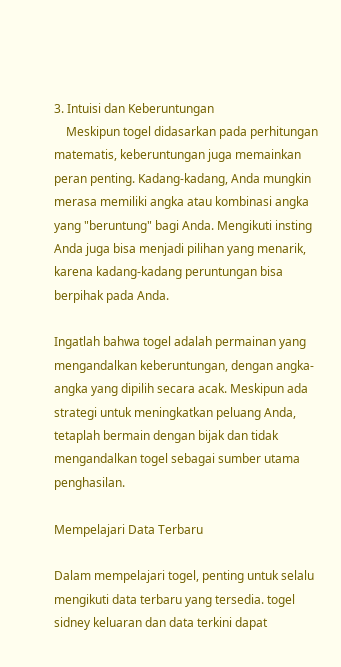3. Intuisi dan Keberuntungan
    Meskipun togel didasarkan pada perhitungan matematis, keberuntungan juga memainkan peran penting. Kadang-kadang, Anda mungkin merasa memiliki angka atau kombinasi angka yang "beruntung" bagi Anda. Mengikuti insting Anda juga bisa menjadi pilihan yang menarik, karena kadang-kadang peruntungan bisa berpihak pada Anda.

Ingatlah bahwa togel adalah permainan yang mengandalkan keberuntungan, dengan angka-angka yang dipilih secara acak. Meskipun ada strategi untuk meningkatkan peluang Anda, tetaplah bermain dengan bijak dan tidak mengandalkan togel sebagai sumber utama penghasilan.

Mempelajari Data Terbaru

Dalam mempelajari togel, penting untuk selalu mengikuti data terbaru yang tersedia. togel sidney keluaran dan data terkini dapat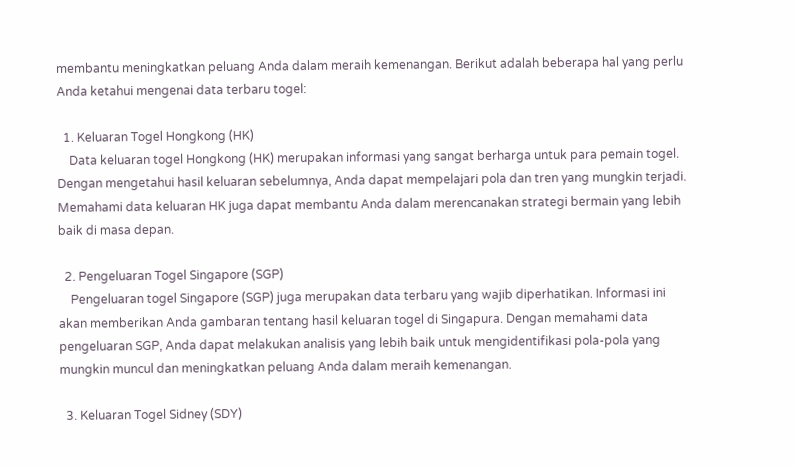membantu meningkatkan peluang Anda dalam meraih kemenangan. Berikut adalah beberapa hal yang perlu Anda ketahui mengenai data terbaru togel:

  1. Keluaran Togel Hongkong (HK)
    Data keluaran togel Hongkong (HK) merupakan informasi yang sangat berharga untuk para pemain togel. Dengan mengetahui hasil keluaran sebelumnya, Anda dapat mempelajari pola dan tren yang mungkin terjadi. Memahami data keluaran HK juga dapat membantu Anda dalam merencanakan strategi bermain yang lebih baik di masa depan.

  2. Pengeluaran Togel Singapore (SGP)
    Pengeluaran togel Singapore (SGP) juga merupakan data terbaru yang wajib diperhatikan. Informasi ini akan memberikan Anda gambaran tentang hasil keluaran togel di Singapura. Dengan memahami data pengeluaran SGP, Anda dapat melakukan analisis yang lebih baik untuk mengidentifikasi pola-pola yang mungkin muncul dan meningkatkan peluang Anda dalam meraih kemenangan.

  3. Keluaran Togel Sidney (SDY)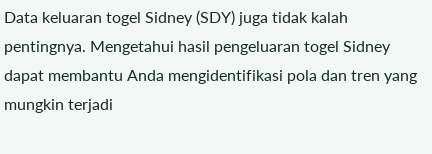Data keluaran togel Sidney (SDY) juga tidak kalah pentingnya. Mengetahui hasil pengeluaran togel Sidney dapat membantu Anda mengidentifikasi pola dan tren yang mungkin terjadi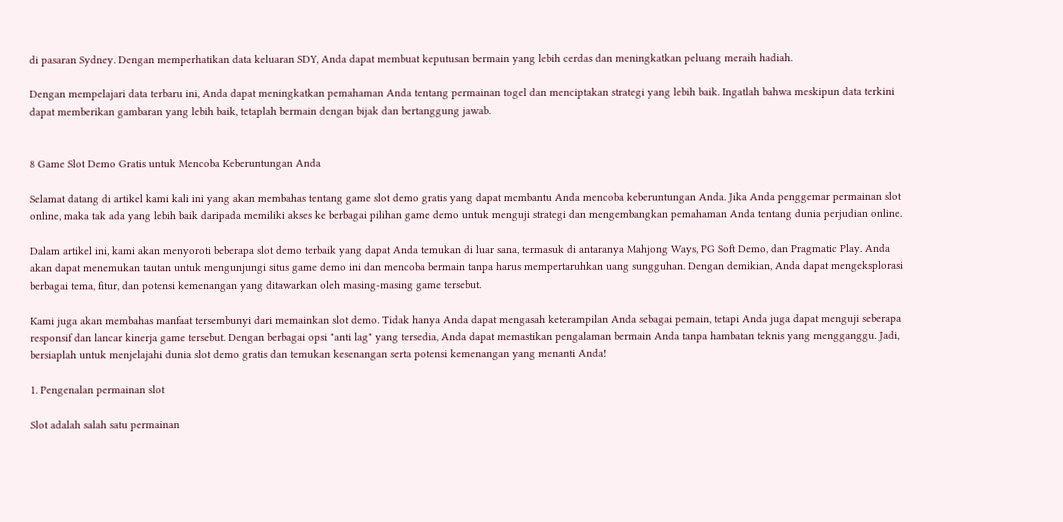di pasaran Sydney. Dengan memperhatikan data keluaran SDY, Anda dapat membuat keputusan bermain yang lebih cerdas dan meningkatkan peluang meraih hadiah.

Dengan mempelajari data terbaru ini, Anda dapat meningkatkan pemahaman Anda tentang permainan togel dan menciptakan strategi yang lebih baik. Ingatlah bahwa meskipun data terkini dapat memberikan gambaran yang lebih baik, tetaplah bermain dengan bijak dan bertanggung jawab.


8 Game Slot Demo Gratis untuk Mencoba Keberuntungan Anda

Selamat datang di artikel kami kali ini yang akan membahas tentang game slot demo gratis yang dapat membantu Anda mencoba keberuntungan Anda. Jika Anda penggemar permainan slot online, maka tak ada yang lebih baik daripada memiliki akses ke berbagai pilihan game demo untuk menguji strategi dan mengembangkan pemahaman Anda tentang dunia perjudian online.

Dalam artikel ini, kami akan menyoroti beberapa slot demo terbaik yang dapat Anda temukan di luar sana, termasuk di antaranya Mahjong Ways, PG Soft Demo, dan Pragmatic Play. Anda akan dapat menemukan tautan untuk mengunjungi situs game demo ini dan mencoba bermain tanpa harus mempertaruhkan uang sungguhan. Dengan demikian, Anda dapat mengeksplorasi berbagai tema, fitur, dan potensi kemenangan yang ditawarkan oleh masing-masing game tersebut.

Kami juga akan membahas manfaat tersembunyi dari memainkan slot demo. Tidak hanya Anda dapat mengasah keterampilan Anda sebagai pemain, tetapi Anda juga dapat menguji seberapa responsif dan lancar kinerja game tersebut. Dengan berbagai opsi "anti lag" yang tersedia, Anda dapat memastikan pengalaman bermain Anda tanpa hambatan teknis yang mengganggu. Jadi, bersiaplah untuk menjelajahi dunia slot demo gratis dan temukan kesenangan serta potensi kemenangan yang menanti Anda!

1. Pengenalan permainan slot

Slot adalah salah satu permainan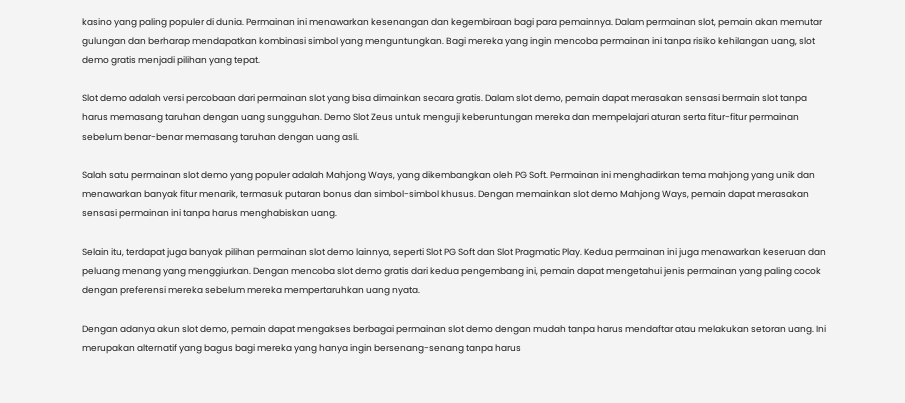kasino yang paling populer di dunia. Permainan ini menawarkan kesenangan dan kegembiraan bagi para pemainnya. Dalam permainan slot, pemain akan memutar gulungan dan berharap mendapatkan kombinasi simbol yang menguntungkan. Bagi mereka yang ingin mencoba permainan ini tanpa risiko kehilangan uang, slot demo gratis menjadi pilihan yang tepat.

Slot demo adalah versi percobaan dari permainan slot yang bisa dimainkan secara gratis. Dalam slot demo, pemain dapat merasakan sensasi bermain slot tanpa harus memasang taruhan dengan uang sungguhan. Demo Slot Zeus untuk menguji keberuntungan mereka dan mempelajari aturan serta fitur-fitur permainan sebelum benar-benar memasang taruhan dengan uang asli.

Salah satu permainan slot demo yang populer adalah Mahjong Ways, yang dikembangkan oleh PG Soft. Permainan ini menghadirkan tema mahjong yang unik dan menawarkan banyak fitur menarik, termasuk putaran bonus dan simbol-simbol khusus. Dengan memainkan slot demo Mahjong Ways, pemain dapat merasakan sensasi permainan ini tanpa harus menghabiskan uang.

Selain itu, terdapat juga banyak pilihan permainan slot demo lainnya, seperti Slot PG Soft dan Slot Pragmatic Play. Kedua permainan ini juga menawarkan keseruan dan peluang menang yang menggiurkan. Dengan mencoba slot demo gratis dari kedua pengembang ini, pemain dapat mengetahui jenis permainan yang paling cocok dengan preferensi mereka sebelum mereka mempertaruhkan uang nyata.

Dengan adanya akun slot demo, pemain dapat mengakses berbagai permainan slot demo dengan mudah tanpa harus mendaftar atau melakukan setoran uang. Ini merupakan alternatif yang bagus bagi mereka yang hanya ingin bersenang-senang tanpa harus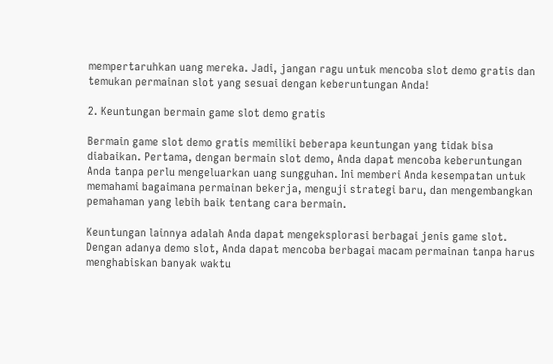mempertaruhkan uang mereka. Jadi, jangan ragu untuk mencoba slot demo gratis dan temukan permainan slot yang sesuai dengan keberuntungan Anda!

2. Keuntungan bermain game slot demo gratis

Bermain game slot demo gratis memiliki beberapa keuntungan yang tidak bisa diabaikan. Pertama, dengan bermain slot demo, Anda dapat mencoba keberuntungan Anda tanpa perlu mengeluarkan uang sungguhan. Ini memberi Anda kesempatan untuk memahami bagaimana permainan bekerja, menguji strategi baru, dan mengembangkan pemahaman yang lebih baik tentang cara bermain.

Keuntungan lainnya adalah Anda dapat mengeksplorasi berbagai jenis game slot. Dengan adanya demo slot, Anda dapat mencoba berbagai macam permainan tanpa harus menghabiskan banyak waktu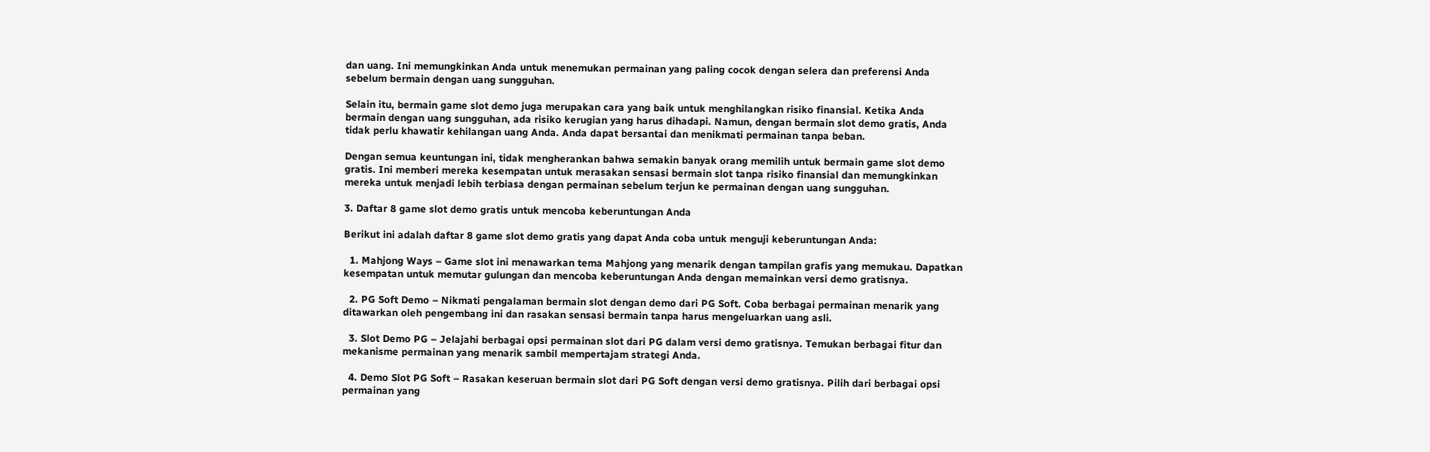dan uang. Ini memungkinkan Anda untuk menemukan permainan yang paling cocok dengan selera dan preferensi Anda sebelum bermain dengan uang sungguhan.

Selain itu, bermain game slot demo juga merupakan cara yang baik untuk menghilangkan risiko finansial. Ketika Anda bermain dengan uang sungguhan, ada risiko kerugian yang harus dihadapi. Namun, dengan bermain slot demo gratis, Anda tidak perlu khawatir kehilangan uang Anda. Anda dapat bersantai dan menikmati permainan tanpa beban.

Dengan semua keuntungan ini, tidak mengherankan bahwa semakin banyak orang memilih untuk bermain game slot demo gratis. Ini memberi mereka kesempatan untuk merasakan sensasi bermain slot tanpa risiko finansial dan memungkinkan mereka untuk menjadi lebih terbiasa dengan permainan sebelum terjun ke permainan dengan uang sungguhan.

3. Daftar 8 game slot demo gratis untuk mencoba keberuntungan Anda

Berikut ini adalah daftar 8 game slot demo gratis yang dapat Anda coba untuk menguji keberuntungan Anda:

  1. Mahjong Ways – Game slot ini menawarkan tema Mahjong yang menarik dengan tampilan grafis yang memukau. Dapatkan kesempatan untuk memutar gulungan dan mencoba keberuntungan Anda dengan memainkan versi demo gratisnya.

  2. PG Soft Demo – Nikmati pengalaman bermain slot dengan demo dari PG Soft. Coba berbagai permainan menarik yang ditawarkan oleh pengembang ini dan rasakan sensasi bermain tanpa harus mengeluarkan uang asli.

  3. Slot Demo PG – Jelajahi berbagai opsi permainan slot dari PG dalam versi demo gratisnya. Temukan berbagai fitur dan mekanisme permainan yang menarik sambil mempertajam strategi Anda.

  4. Demo Slot PG Soft – Rasakan keseruan bermain slot dari PG Soft dengan versi demo gratisnya. Pilih dari berbagai opsi permainan yang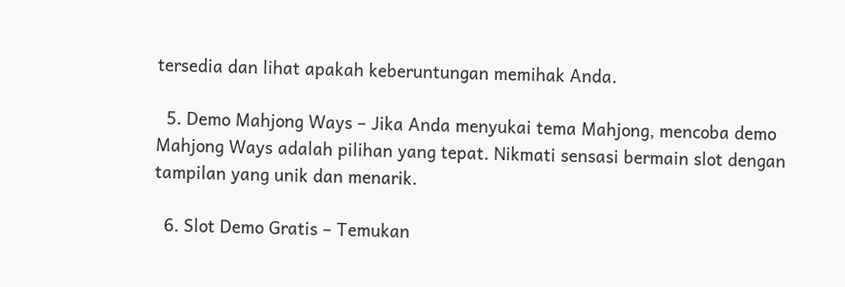tersedia dan lihat apakah keberuntungan memihak Anda.

  5. Demo Mahjong Ways – Jika Anda menyukai tema Mahjong, mencoba demo Mahjong Ways adalah pilihan yang tepat. Nikmati sensasi bermain slot dengan tampilan yang unik dan menarik.

  6. Slot Demo Gratis – Temukan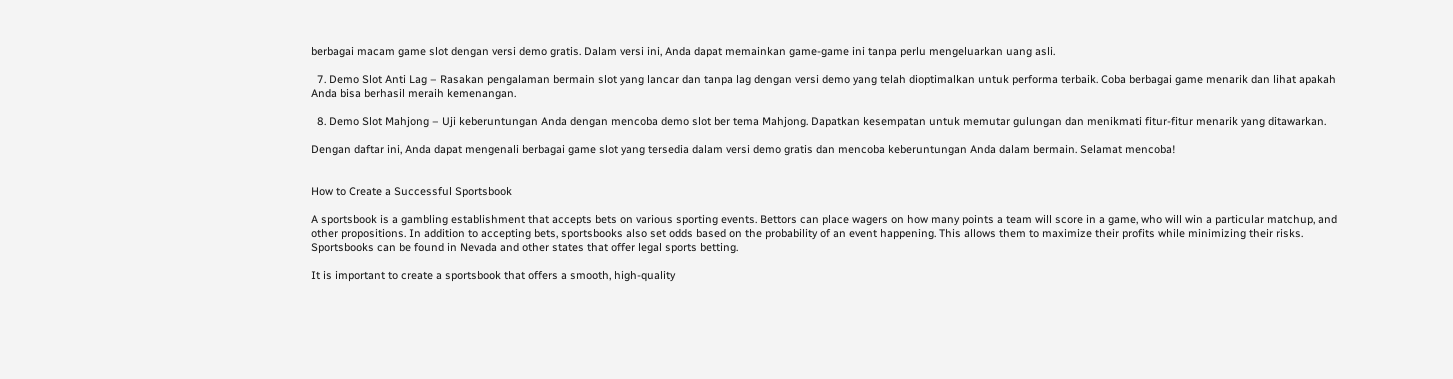berbagai macam game slot dengan versi demo gratis. Dalam versi ini, Anda dapat memainkan game-game ini tanpa perlu mengeluarkan uang asli.

  7. Demo Slot Anti Lag – Rasakan pengalaman bermain slot yang lancar dan tanpa lag dengan versi demo yang telah dioptimalkan untuk performa terbaik. Coba berbagai game menarik dan lihat apakah Anda bisa berhasil meraih kemenangan.

  8. Demo Slot Mahjong – Uji keberuntungan Anda dengan mencoba demo slot ber tema Mahjong. Dapatkan kesempatan untuk memutar gulungan dan menikmati fitur-fitur menarik yang ditawarkan.

Dengan daftar ini, Anda dapat mengenali berbagai game slot yang tersedia dalam versi demo gratis dan mencoba keberuntungan Anda dalam bermain. Selamat mencoba!


How to Create a Successful Sportsbook

A sportsbook is a gambling establishment that accepts bets on various sporting events. Bettors can place wagers on how many points a team will score in a game, who will win a particular matchup, and other propositions. In addition to accepting bets, sportsbooks also set odds based on the probability of an event happening. This allows them to maximize their profits while minimizing their risks. Sportsbooks can be found in Nevada and other states that offer legal sports betting.

It is important to create a sportsbook that offers a smooth, high-quality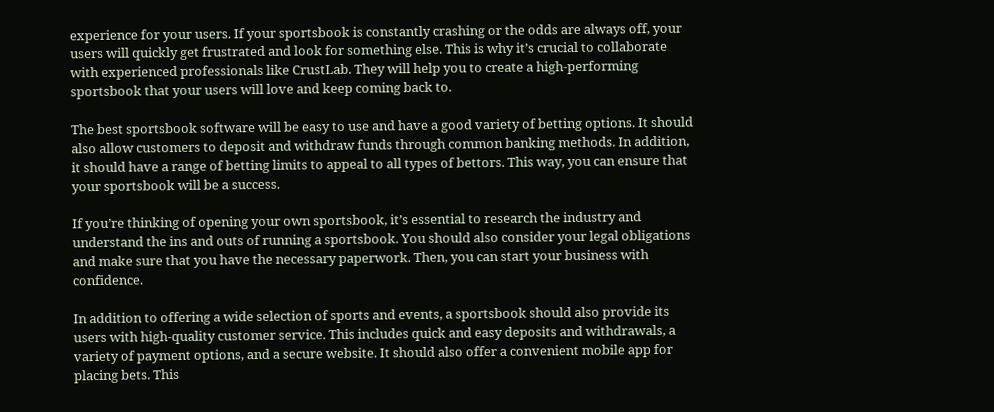experience for your users. If your sportsbook is constantly crashing or the odds are always off, your users will quickly get frustrated and look for something else. This is why it’s crucial to collaborate with experienced professionals like CrustLab. They will help you to create a high-performing sportsbook that your users will love and keep coming back to.

The best sportsbook software will be easy to use and have a good variety of betting options. It should also allow customers to deposit and withdraw funds through common banking methods. In addition, it should have a range of betting limits to appeal to all types of bettors. This way, you can ensure that your sportsbook will be a success.

If you’re thinking of opening your own sportsbook, it’s essential to research the industry and understand the ins and outs of running a sportsbook. You should also consider your legal obligations and make sure that you have the necessary paperwork. Then, you can start your business with confidence.

In addition to offering a wide selection of sports and events, a sportsbook should also provide its users with high-quality customer service. This includes quick and easy deposits and withdrawals, a variety of payment options, and a secure website. It should also offer a convenient mobile app for placing bets. This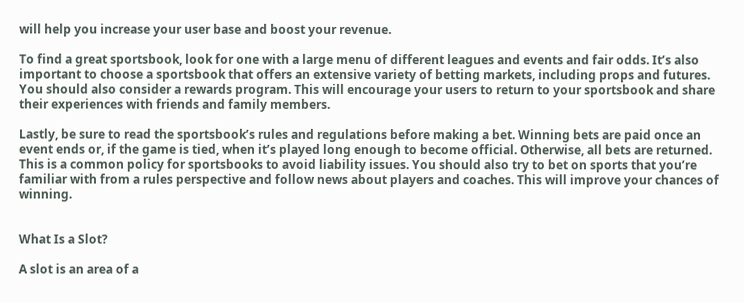will help you increase your user base and boost your revenue.

To find a great sportsbook, look for one with a large menu of different leagues and events and fair odds. It’s also important to choose a sportsbook that offers an extensive variety of betting markets, including props and futures. You should also consider a rewards program. This will encourage your users to return to your sportsbook and share their experiences with friends and family members.

Lastly, be sure to read the sportsbook’s rules and regulations before making a bet. Winning bets are paid once an event ends or, if the game is tied, when it’s played long enough to become official. Otherwise, all bets are returned. This is a common policy for sportsbooks to avoid liability issues. You should also try to bet on sports that you’re familiar with from a rules perspective and follow news about players and coaches. This will improve your chances of winning.


What Is a Slot?

A slot is an area of a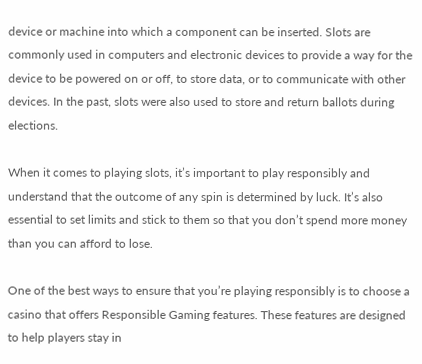device or machine into which a component can be inserted. Slots are commonly used in computers and electronic devices to provide a way for the device to be powered on or off, to store data, or to communicate with other devices. In the past, slots were also used to store and return ballots during elections.

When it comes to playing slots, it’s important to play responsibly and understand that the outcome of any spin is determined by luck. It’s also essential to set limits and stick to them so that you don’t spend more money than you can afford to lose.

One of the best ways to ensure that you’re playing responsibly is to choose a casino that offers Responsible Gaming features. These features are designed to help players stay in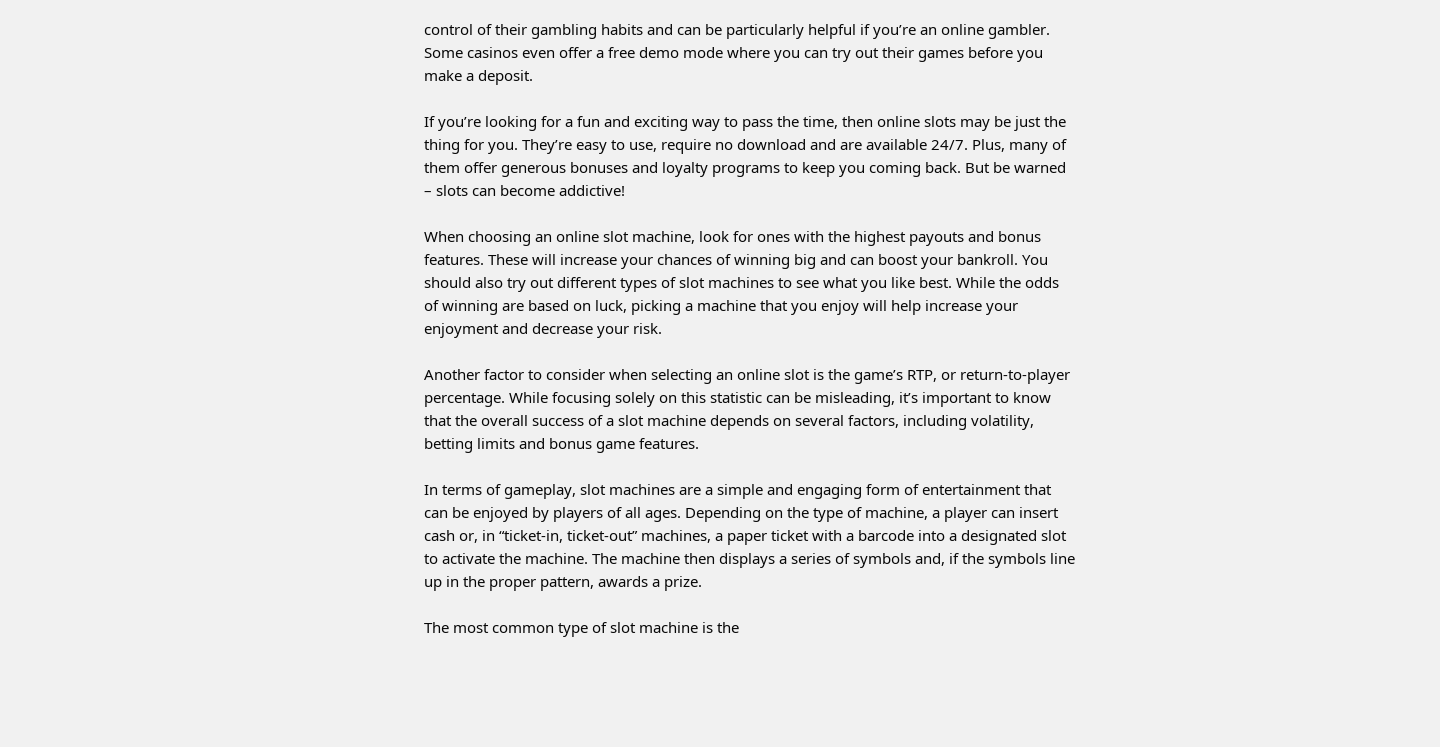control of their gambling habits and can be particularly helpful if you’re an online gambler. Some casinos even offer a free demo mode where you can try out their games before you make a deposit.

If you’re looking for a fun and exciting way to pass the time, then online slots may be just the thing for you. They’re easy to use, require no download and are available 24/7. Plus, many of them offer generous bonuses and loyalty programs to keep you coming back. But be warned – slots can become addictive!

When choosing an online slot machine, look for ones with the highest payouts and bonus features. These will increase your chances of winning big and can boost your bankroll. You should also try out different types of slot machines to see what you like best. While the odds of winning are based on luck, picking a machine that you enjoy will help increase your enjoyment and decrease your risk.

Another factor to consider when selecting an online slot is the game’s RTP, or return-to-player percentage. While focusing solely on this statistic can be misleading, it’s important to know that the overall success of a slot machine depends on several factors, including volatility, betting limits and bonus game features.

In terms of gameplay, slot machines are a simple and engaging form of entertainment that can be enjoyed by players of all ages. Depending on the type of machine, a player can insert cash or, in “ticket-in, ticket-out” machines, a paper ticket with a barcode into a designated slot to activate the machine. The machine then displays a series of symbols and, if the symbols line up in the proper pattern, awards a prize.

The most common type of slot machine is the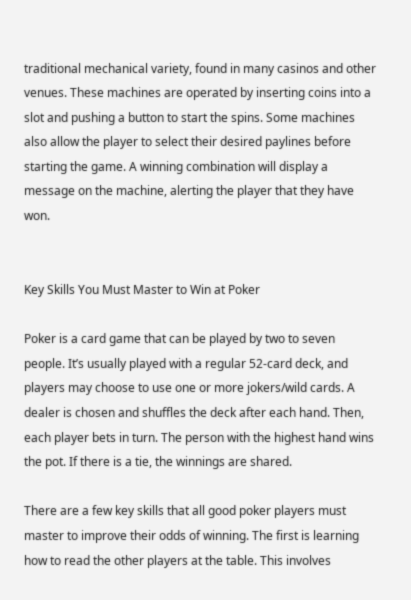traditional mechanical variety, found in many casinos and other venues. These machines are operated by inserting coins into a slot and pushing a button to start the spins. Some machines also allow the player to select their desired paylines before starting the game. A winning combination will display a message on the machine, alerting the player that they have won.


Key Skills You Must Master to Win at Poker

Poker is a card game that can be played by two to seven people. It’s usually played with a regular 52-card deck, and players may choose to use one or more jokers/wild cards. A dealer is chosen and shuffles the deck after each hand. Then, each player bets in turn. The person with the highest hand wins the pot. If there is a tie, the winnings are shared.

There are a few key skills that all good poker players must master to improve their odds of winning. The first is learning how to read the other players at the table. This involves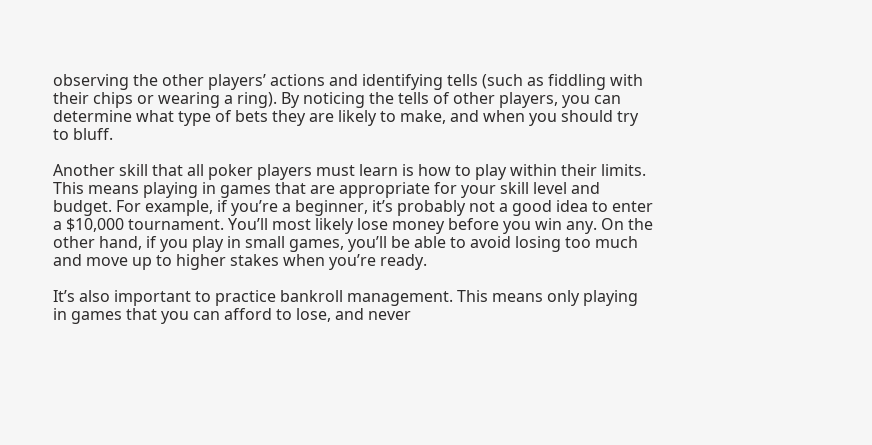observing the other players’ actions and identifying tells (such as fiddling with their chips or wearing a ring). By noticing the tells of other players, you can determine what type of bets they are likely to make, and when you should try to bluff.

Another skill that all poker players must learn is how to play within their limits. This means playing in games that are appropriate for your skill level and budget. For example, if you’re a beginner, it’s probably not a good idea to enter a $10,000 tournament. You’ll most likely lose money before you win any. On the other hand, if you play in small games, you’ll be able to avoid losing too much and move up to higher stakes when you’re ready.

It’s also important to practice bankroll management. This means only playing in games that you can afford to lose, and never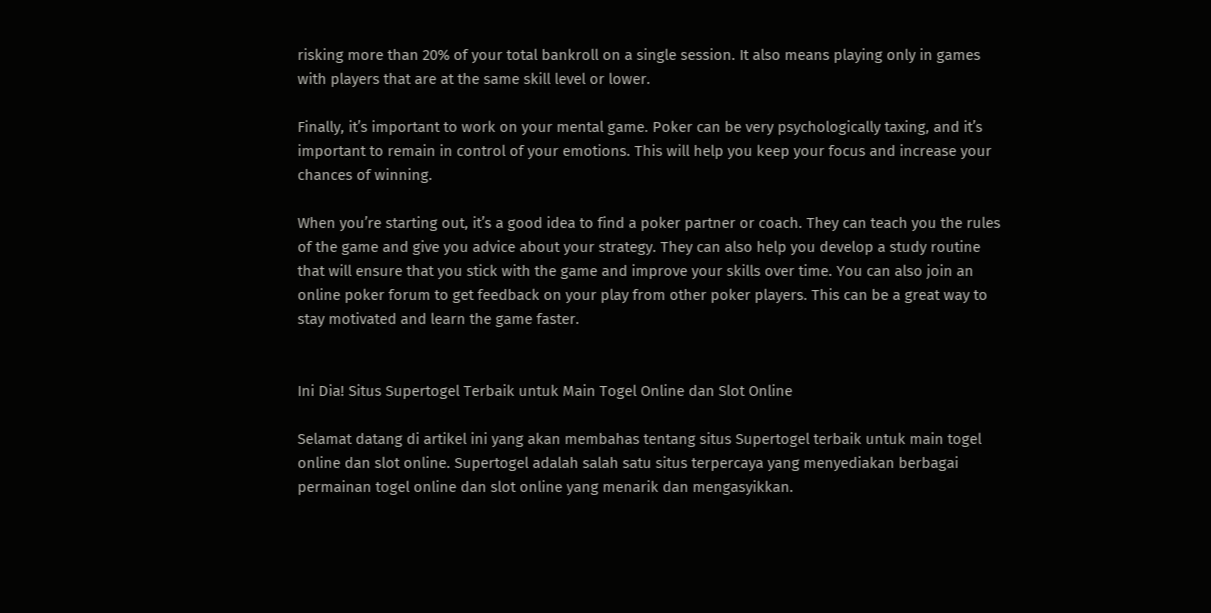risking more than 20% of your total bankroll on a single session. It also means playing only in games with players that are at the same skill level or lower.

Finally, it’s important to work on your mental game. Poker can be very psychologically taxing, and it’s important to remain in control of your emotions. This will help you keep your focus and increase your chances of winning.

When you’re starting out, it’s a good idea to find a poker partner or coach. They can teach you the rules of the game and give you advice about your strategy. They can also help you develop a study routine that will ensure that you stick with the game and improve your skills over time. You can also join an online poker forum to get feedback on your play from other poker players. This can be a great way to stay motivated and learn the game faster.


Ini Dia! Situs Supertogel Terbaik untuk Main Togel Online dan Slot Online

Selamat datang di artikel ini yang akan membahas tentang situs Supertogel terbaik untuk main togel online dan slot online. Supertogel adalah salah satu situs terpercaya yang menyediakan berbagai permainan togel online dan slot online yang menarik dan mengasyikkan.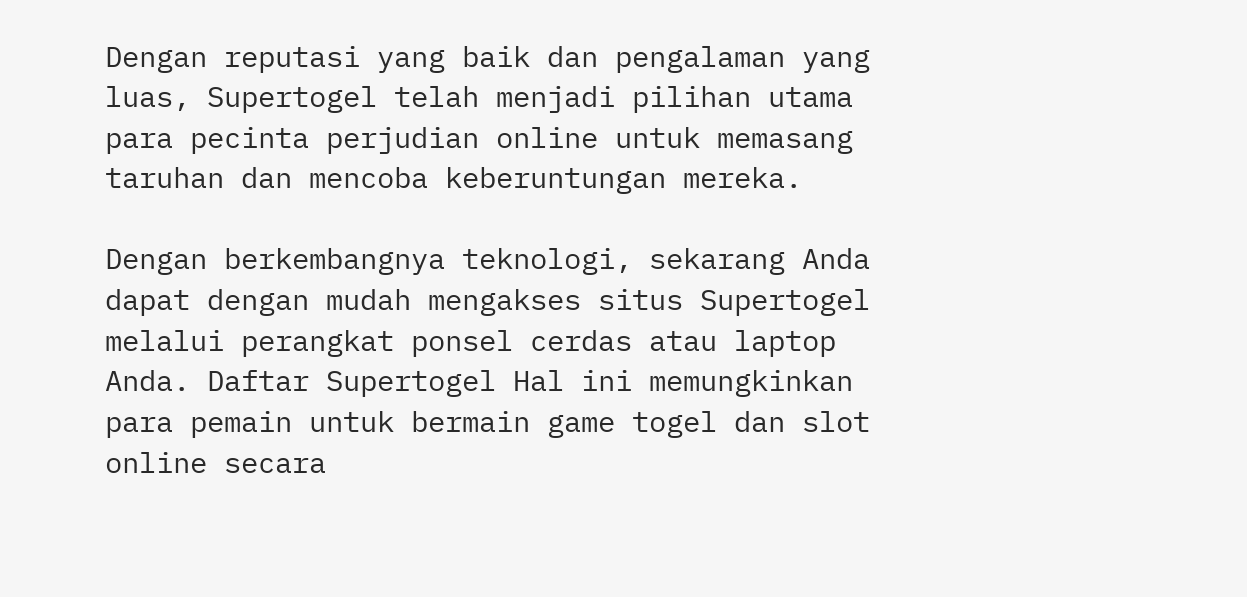Dengan reputasi yang baik dan pengalaman yang luas, Supertogel telah menjadi pilihan utama para pecinta perjudian online untuk memasang taruhan dan mencoba keberuntungan mereka.

Dengan berkembangnya teknologi, sekarang Anda dapat dengan mudah mengakses situs Supertogel melalui perangkat ponsel cerdas atau laptop Anda. Daftar Supertogel Hal ini memungkinkan para pemain untuk bermain game togel dan slot online secara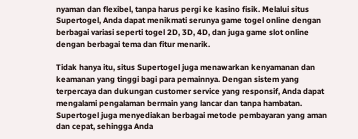nyaman dan flexibel, tanpa harus pergi ke kasino fisik. Melalui situs Supertogel, Anda dapat menikmati serunya game togel online dengan berbagai variasi seperti togel 2D, 3D, 4D, dan juga game slot online dengan berbagai tema dan fitur menarik.

Tidak hanya itu, situs Supertogel juga menawarkan kenyamanan dan keamanan yang tinggi bagi para pemainnya. Dengan sistem yang terpercaya dan dukungan customer service yang responsif, Anda dapat mengalami pengalaman bermain yang lancar dan tanpa hambatan. Supertogel juga menyediakan berbagai metode pembayaran yang aman dan cepat, sehingga Anda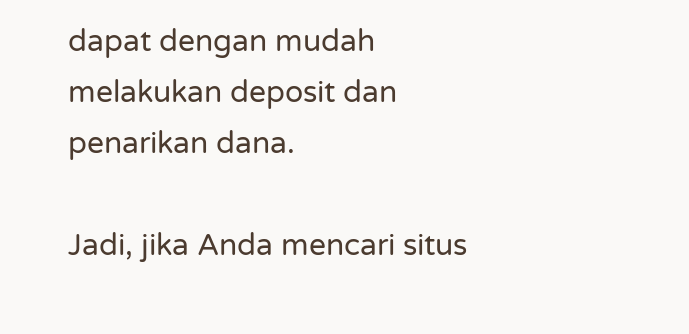dapat dengan mudah melakukan deposit dan penarikan dana.

Jadi, jika Anda mencari situs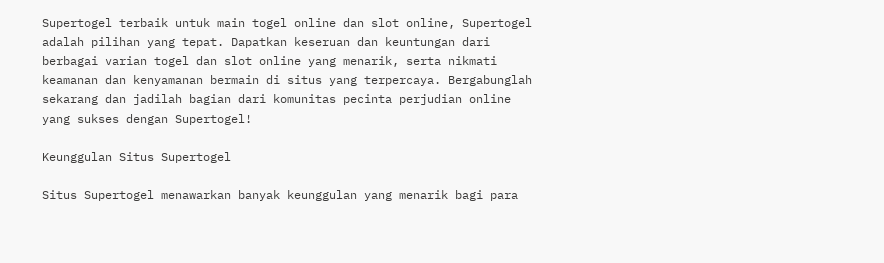Supertogel terbaik untuk main togel online dan slot online, Supertogel adalah pilihan yang tepat. Dapatkan keseruan dan keuntungan dari berbagai varian togel dan slot online yang menarik, serta nikmati keamanan dan kenyamanan bermain di situs yang terpercaya. Bergabunglah sekarang dan jadilah bagian dari komunitas pecinta perjudian online yang sukses dengan Supertogel!

Keunggulan Situs Supertogel

Situs Supertogel menawarkan banyak keunggulan yang menarik bagi para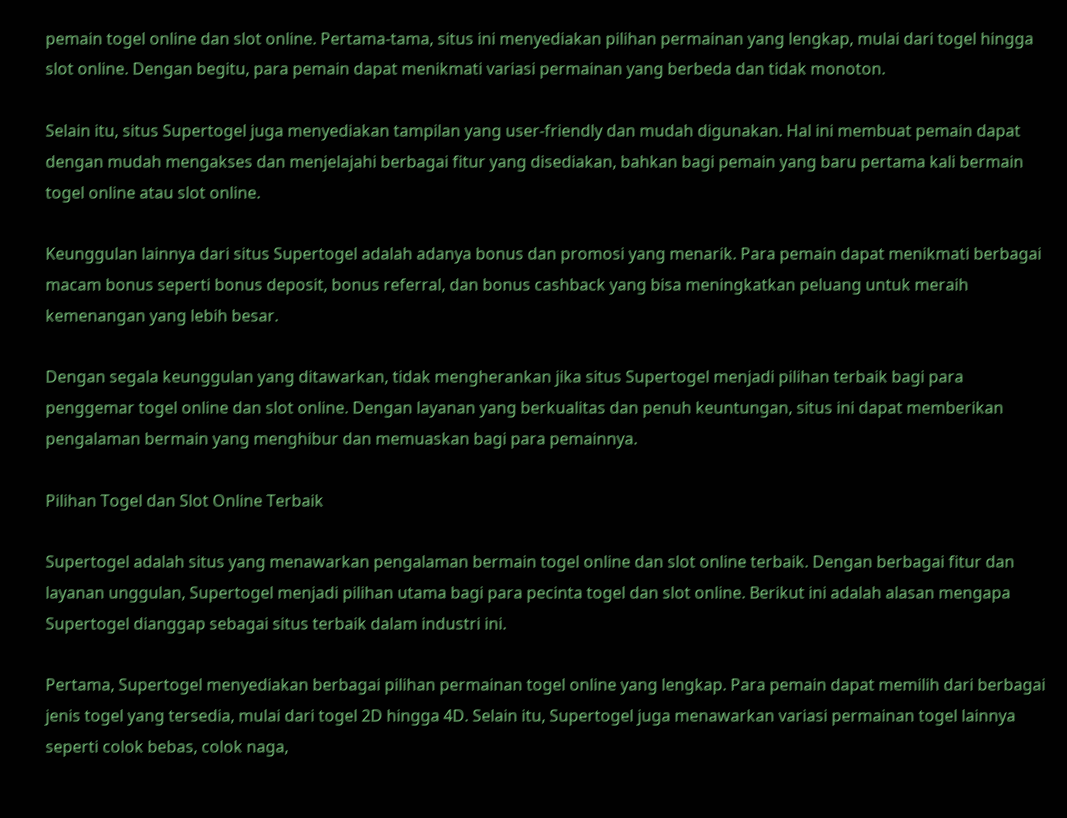pemain togel online dan slot online. Pertama-tama, situs ini menyediakan pilihan permainan yang lengkap, mulai dari togel hingga slot online. Dengan begitu, para pemain dapat menikmati variasi permainan yang berbeda dan tidak monoton.

Selain itu, situs Supertogel juga menyediakan tampilan yang user-friendly dan mudah digunakan. Hal ini membuat pemain dapat dengan mudah mengakses dan menjelajahi berbagai fitur yang disediakan, bahkan bagi pemain yang baru pertama kali bermain togel online atau slot online.

Keunggulan lainnya dari situs Supertogel adalah adanya bonus dan promosi yang menarik. Para pemain dapat menikmati berbagai macam bonus seperti bonus deposit, bonus referral, dan bonus cashback yang bisa meningkatkan peluang untuk meraih kemenangan yang lebih besar.

Dengan segala keunggulan yang ditawarkan, tidak mengherankan jika situs Supertogel menjadi pilihan terbaik bagi para penggemar togel online dan slot online. Dengan layanan yang berkualitas dan penuh keuntungan, situs ini dapat memberikan pengalaman bermain yang menghibur dan memuaskan bagi para pemainnya.

Pilihan Togel dan Slot Online Terbaik

Supertogel adalah situs yang menawarkan pengalaman bermain togel online dan slot online terbaik. Dengan berbagai fitur dan layanan unggulan, Supertogel menjadi pilihan utama bagi para pecinta togel dan slot online. Berikut ini adalah alasan mengapa Supertogel dianggap sebagai situs terbaik dalam industri ini.

Pertama, Supertogel menyediakan berbagai pilihan permainan togel online yang lengkap. Para pemain dapat memilih dari berbagai jenis togel yang tersedia, mulai dari togel 2D hingga 4D. Selain itu, Supertogel juga menawarkan variasi permainan togel lainnya seperti colok bebas, colok naga,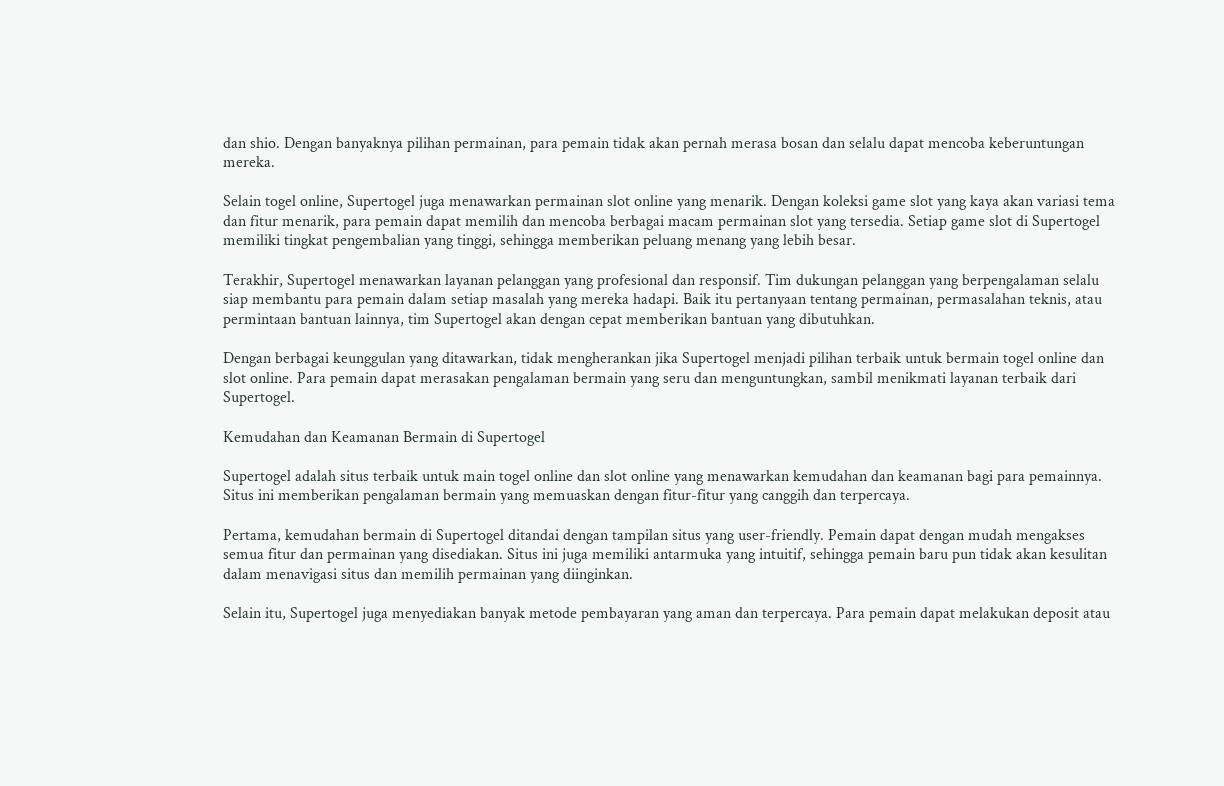dan shio. Dengan banyaknya pilihan permainan, para pemain tidak akan pernah merasa bosan dan selalu dapat mencoba keberuntungan mereka.

Selain togel online, Supertogel juga menawarkan permainan slot online yang menarik. Dengan koleksi game slot yang kaya akan variasi tema dan fitur menarik, para pemain dapat memilih dan mencoba berbagai macam permainan slot yang tersedia. Setiap game slot di Supertogel memiliki tingkat pengembalian yang tinggi, sehingga memberikan peluang menang yang lebih besar.

Terakhir, Supertogel menawarkan layanan pelanggan yang profesional dan responsif. Tim dukungan pelanggan yang berpengalaman selalu siap membantu para pemain dalam setiap masalah yang mereka hadapi. Baik itu pertanyaan tentang permainan, permasalahan teknis, atau permintaan bantuan lainnya, tim Supertogel akan dengan cepat memberikan bantuan yang dibutuhkan.

Dengan berbagai keunggulan yang ditawarkan, tidak mengherankan jika Supertogel menjadi pilihan terbaik untuk bermain togel online dan slot online. Para pemain dapat merasakan pengalaman bermain yang seru dan menguntungkan, sambil menikmati layanan terbaik dari Supertogel.

Kemudahan dan Keamanan Bermain di Supertogel

Supertogel adalah situs terbaik untuk main togel online dan slot online yang menawarkan kemudahan dan keamanan bagi para pemainnya. Situs ini memberikan pengalaman bermain yang memuaskan dengan fitur-fitur yang canggih dan terpercaya.

Pertama, kemudahan bermain di Supertogel ditandai dengan tampilan situs yang user-friendly. Pemain dapat dengan mudah mengakses semua fitur dan permainan yang disediakan. Situs ini juga memiliki antarmuka yang intuitif, sehingga pemain baru pun tidak akan kesulitan dalam menavigasi situs dan memilih permainan yang diinginkan.

Selain itu, Supertogel juga menyediakan banyak metode pembayaran yang aman dan terpercaya. Para pemain dapat melakukan deposit atau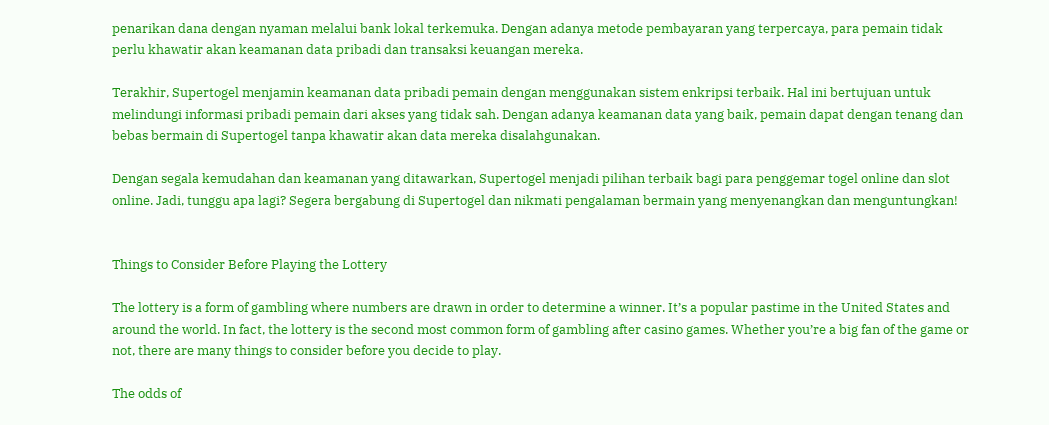penarikan dana dengan nyaman melalui bank lokal terkemuka. Dengan adanya metode pembayaran yang terpercaya, para pemain tidak perlu khawatir akan keamanan data pribadi dan transaksi keuangan mereka.

Terakhir, Supertogel menjamin keamanan data pribadi pemain dengan menggunakan sistem enkripsi terbaik. Hal ini bertujuan untuk melindungi informasi pribadi pemain dari akses yang tidak sah. Dengan adanya keamanan data yang baik, pemain dapat dengan tenang dan bebas bermain di Supertogel tanpa khawatir akan data mereka disalahgunakan.

Dengan segala kemudahan dan keamanan yang ditawarkan, Supertogel menjadi pilihan terbaik bagi para penggemar togel online dan slot online. Jadi, tunggu apa lagi? Segera bergabung di Supertogel dan nikmati pengalaman bermain yang menyenangkan dan menguntungkan!


Things to Consider Before Playing the Lottery

The lottery is a form of gambling where numbers are drawn in order to determine a winner. It’s a popular pastime in the United States and around the world. In fact, the lottery is the second most common form of gambling after casino games. Whether you’re a big fan of the game or not, there are many things to consider before you decide to play.

The odds of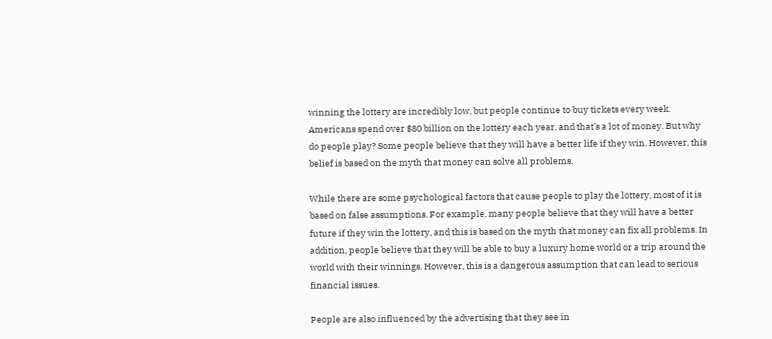winning the lottery are incredibly low, but people continue to buy tickets every week. Americans spend over $80 billion on the lottery each year, and that’s a lot of money. But why do people play? Some people believe that they will have a better life if they win. However, this belief is based on the myth that money can solve all problems.

While there are some psychological factors that cause people to play the lottery, most of it is based on false assumptions. For example, many people believe that they will have a better future if they win the lottery, and this is based on the myth that money can fix all problems. In addition, people believe that they will be able to buy a luxury home world or a trip around the world with their winnings. However, this is a dangerous assumption that can lead to serious financial issues.

People are also influenced by the advertising that they see in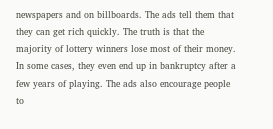newspapers and on billboards. The ads tell them that they can get rich quickly. The truth is that the majority of lottery winners lose most of their money. In some cases, they even end up in bankruptcy after a few years of playing. The ads also encourage people to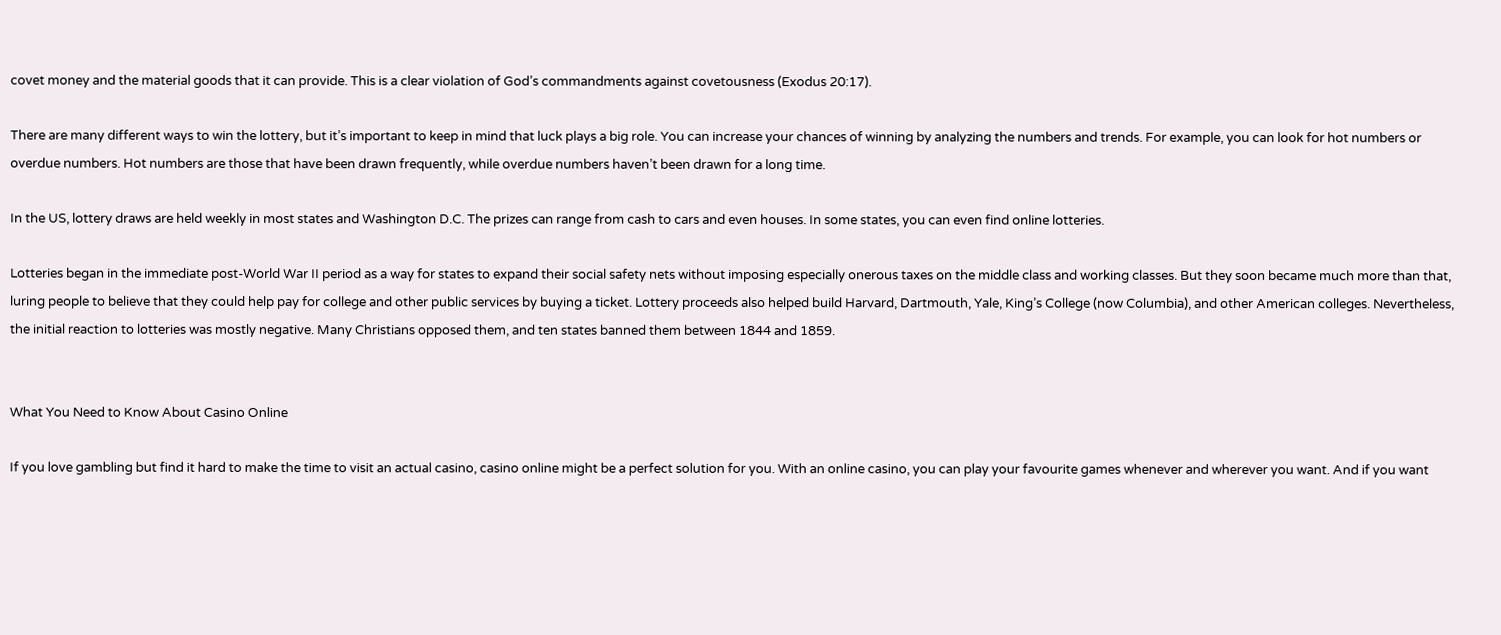covet money and the material goods that it can provide. This is a clear violation of God’s commandments against covetousness (Exodus 20:17).

There are many different ways to win the lottery, but it’s important to keep in mind that luck plays a big role. You can increase your chances of winning by analyzing the numbers and trends. For example, you can look for hot numbers or overdue numbers. Hot numbers are those that have been drawn frequently, while overdue numbers haven’t been drawn for a long time.

In the US, lottery draws are held weekly in most states and Washington D.C. The prizes can range from cash to cars and even houses. In some states, you can even find online lotteries.

Lotteries began in the immediate post-World War II period as a way for states to expand their social safety nets without imposing especially onerous taxes on the middle class and working classes. But they soon became much more than that, luring people to believe that they could help pay for college and other public services by buying a ticket. Lottery proceeds also helped build Harvard, Dartmouth, Yale, King’s College (now Columbia), and other American colleges. Nevertheless, the initial reaction to lotteries was mostly negative. Many Christians opposed them, and ten states banned them between 1844 and 1859.


What You Need to Know About Casino Online

If you love gambling but find it hard to make the time to visit an actual casino, casino online might be a perfect solution for you. With an online casino, you can play your favourite games whenever and wherever you want. And if you want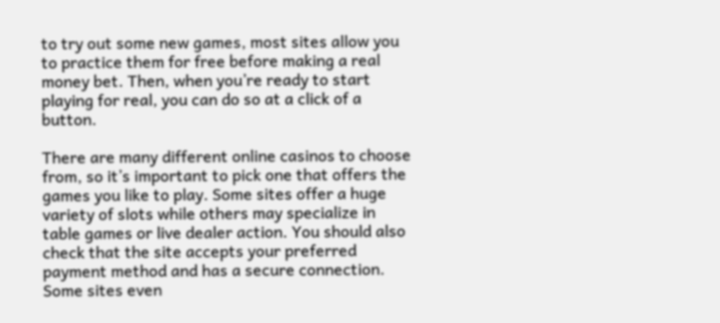to try out some new games, most sites allow you to practice them for free before making a real money bet. Then, when you’re ready to start playing for real, you can do so at a click of a button.

There are many different online casinos to choose from, so it’s important to pick one that offers the games you like to play. Some sites offer a huge variety of slots while others may specialize in table games or live dealer action. You should also check that the site accepts your preferred payment method and has a secure connection. Some sites even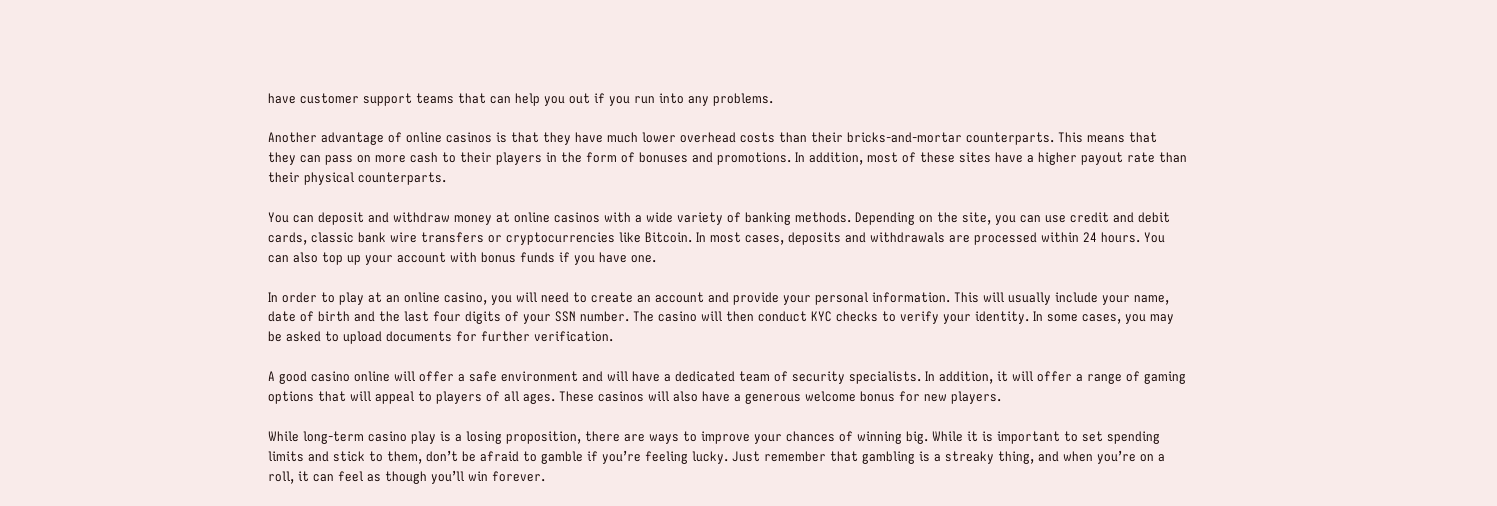have customer support teams that can help you out if you run into any problems.

Another advantage of online casinos is that they have much lower overhead costs than their bricks-and-mortar counterparts. This means that they can pass on more cash to their players in the form of bonuses and promotions. In addition, most of these sites have a higher payout rate than their physical counterparts.

You can deposit and withdraw money at online casinos with a wide variety of banking methods. Depending on the site, you can use credit and debit cards, classic bank wire transfers or cryptocurrencies like Bitcoin. In most cases, deposits and withdrawals are processed within 24 hours. You can also top up your account with bonus funds if you have one.

In order to play at an online casino, you will need to create an account and provide your personal information. This will usually include your name, date of birth and the last four digits of your SSN number. The casino will then conduct KYC checks to verify your identity. In some cases, you may be asked to upload documents for further verification.

A good casino online will offer a safe environment and will have a dedicated team of security specialists. In addition, it will offer a range of gaming options that will appeal to players of all ages. These casinos will also have a generous welcome bonus for new players.

While long-term casino play is a losing proposition, there are ways to improve your chances of winning big. While it is important to set spending limits and stick to them, don’t be afraid to gamble if you’re feeling lucky. Just remember that gambling is a streaky thing, and when you’re on a roll, it can feel as though you’ll win forever.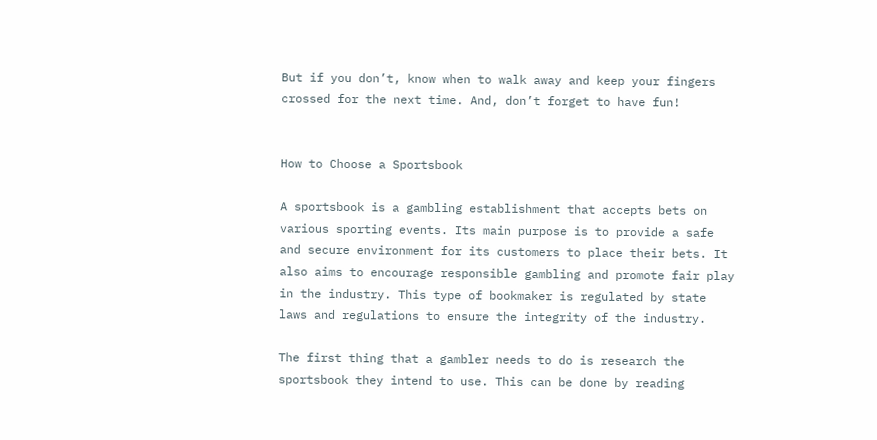But if you don’t, know when to walk away and keep your fingers crossed for the next time. And, don’t forget to have fun!


How to Choose a Sportsbook

A sportsbook is a gambling establishment that accepts bets on various sporting events. Its main purpose is to provide a safe and secure environment for its customers to place their bets. It also aims to encourage responsible gambling and promote fair play in the industry. This type of bookmaker is regulated by state laws and regulations to ensure the integrity of the industry.

The first thing that a gambler needs to do is research the sportsbook they intend to use. This can be done by reading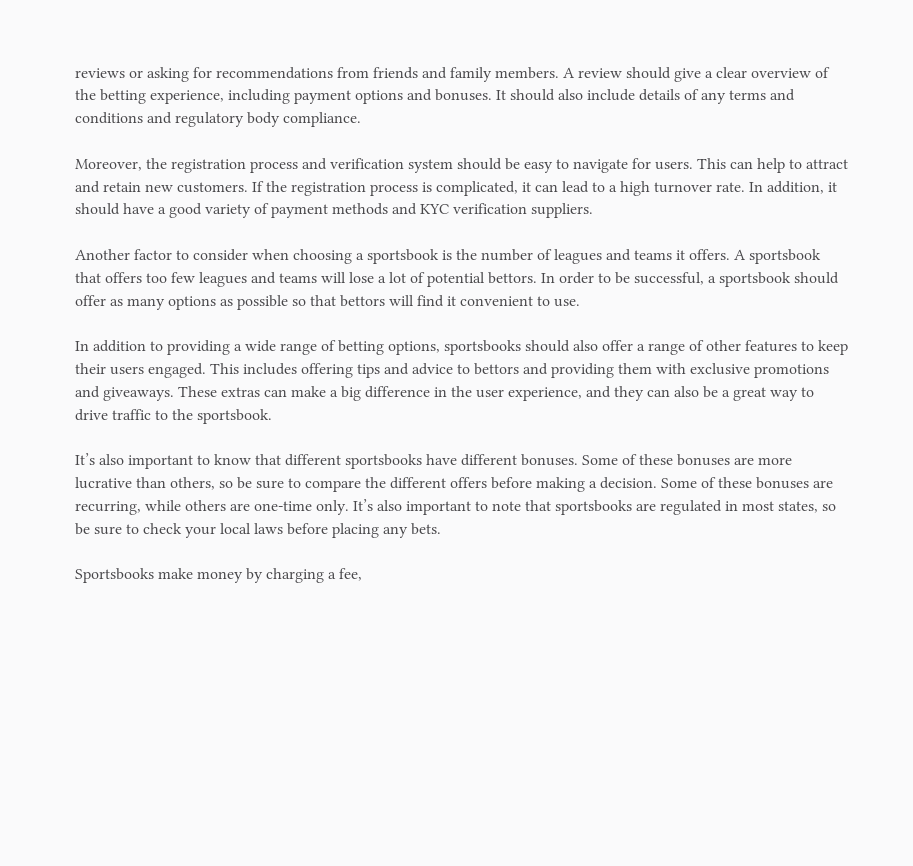reviews or asking for recommendations from friends and family members. A review should give a clear overview of the betting experience, including payment options and bonuses. It should also include details of any terms and conditions and regulatory body compliance.

Moreover, the registration process and verification system should be easy to navigate for users. This can help to attract and retain new customers. If the registration process is complicated, it can lead to a high turnover rate. In addition, it should have a good variety of payment methods and KYC verification suppliers.

Another factor to consider when choosing a sportsbook is the number of leagues and teams it offers. A sportsbook that offers too few leagues and teams will lose a lot of potential bettors. In order to be successful, a sportsbook should offer as many options as possible so that bettors will find it convenient to use.

In addition to providing a wide range of betting options, sportsbooks should also offer a range of other features to keep their users engaged. This includes offering tips and advice to bettors and providing them with exclusive promotions and giveaways. These extras can make a big difference in the user experience, and they can also be a great way to drive traffic to the sportsbook.

It’s also important to know that different sportsbooks have different bonuses. Some of these bonuses are more lucrative than others, so be sure to compare the different offers before making a decision. Some of these bonuses are recurring, while others are one-time only. It’s also important to note that sportsbooks are regulated in most states, so be sure to check your local laws before placing any bets.

Sportsbooks make money by charging a fee,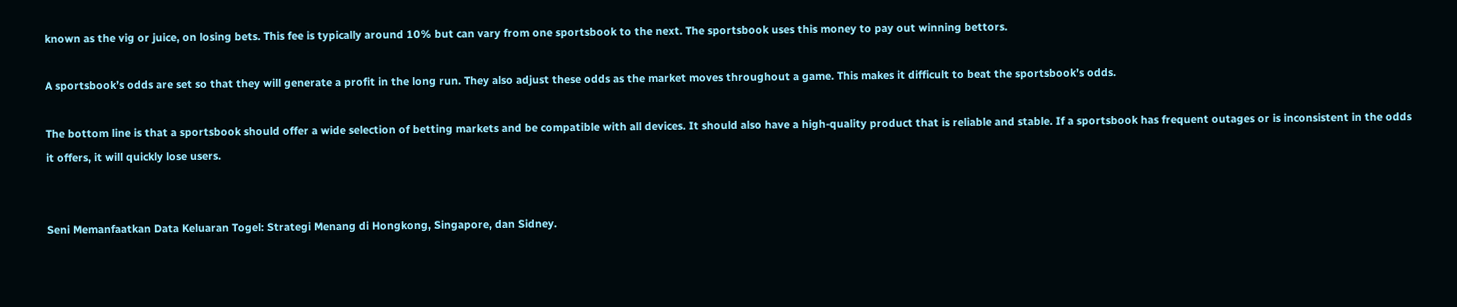known as the vig or juice, on losing bets. This fee is typically around 10% but can vary from one sportsbook to the next. The sportsbook uses this money to pay out winning bettors.

A sportsbook’s odds are set so that they will generate a profit in the long run. They also adjust these odds as the market moves throughout a game. This makes it difficult to beat the sportsbook’s odds.

The bottom line is that a sportsbook should offer a wide selection of betting markets and be compatible with all devices. It should also have a high-quality product that is reliable and stable. If a sportsbook has frequent outages or is inconsistent in the odds it offers, it will quickly lose users.


Seni Memanfaatkan Data Keluaran Togel: Strategi Menang di Hongkong, Singapore, dan Sidney.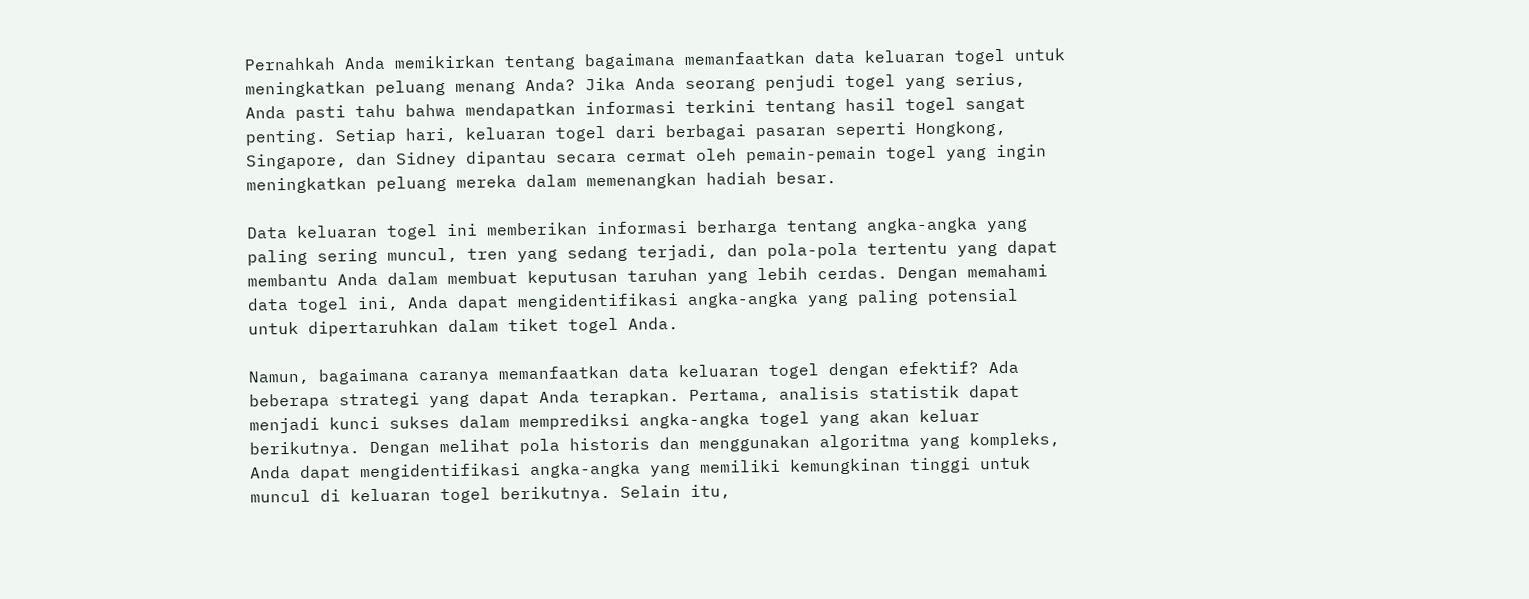Pernahkah Anda memikirkan tentang bagaimana memanfaatkan data keluaran togel untuk meningkatkan peluang menang Anda? Jika Anda seorang penjudi togel yang serius, Anda pasti tahu bahwa mendapatkan informasi terkini tentang hasil togel sangat penting. Setiap hari, keluaran togel dari berbagai pasaran seperti Hongkong, Singapore, dan Sidney dipantau secara cermat oleh pemain-pemain togel yang ingin meningkatkan peluang mereka dalam memenangkan hadiah besar.

Data keluaran togel ini memberikan informasi berharga tentang angka-angka yang paling sering muncul, tren yang sedang terjadi, dan pola-pola tertentu yang dapat membantu Anda dalam membuat keputusan taruhan yang lebih cerdas. Dengan memahami data togel ini, Anda dapat mengidentifikasi angka-angka yang paling potensial untuk dipertaruhkan dalam tiket togel Anda.

Namun, bagaimana caranya memanfaatkan data keluaran togel dengan efektif? Ada beberapa strategi yang dapat Anda terapkan. Pertama, analisis statistik dapat menjadi kunci sukses dalam memprediksi angka-angka togel yang akan keluar berikutnya. Dengan melihat pola historis dan menggunakan algoritma yang kompleks, Anda dapat mengidentifikasi angka-angka yang memiliki kemungkinan tinggi untuk muncul di keluaran togel berikutnya. Selain itu,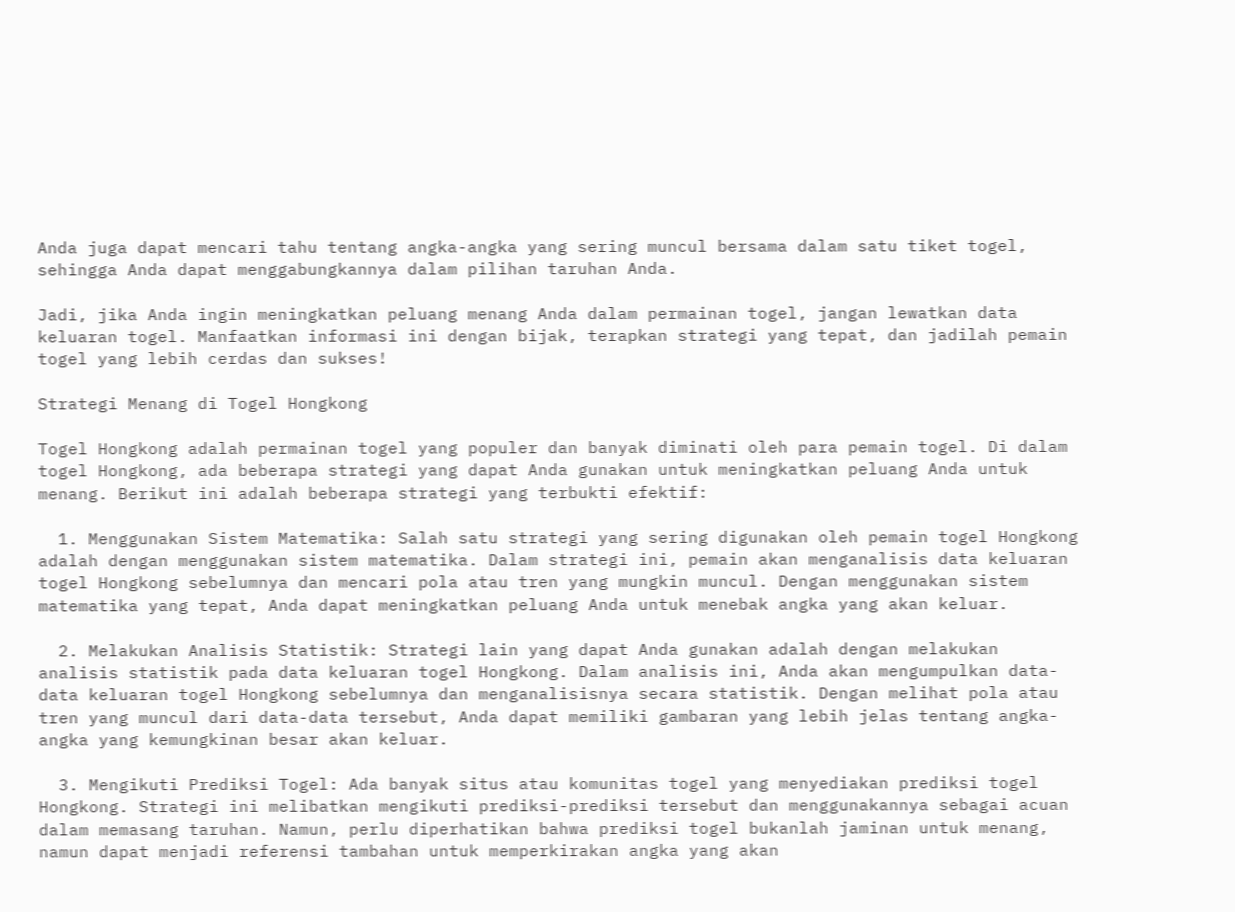Anda juga dapat mencari tahu tentang angka-angka yang sering muncul bersama dalam satu tiket togel, sehingga Anda dapat menggabungkannya dalam pilihan taruhan Anda.

Jadi, jika Anda ingin meningkatkan peluang menang Anda dalam permainan togel, jangan lewatkan data keluaran togel. Manfaatkan informasi ini dengan bijak, terapkan strategi yang tepat, dan jadilah pemain togel yang lebih cerdas dan sukses!

Strategi Menang di Togel Hongkong

Togel Hongkong adalah permainan togel yang populer dan banyak diminati oleh para pemain togel. Di dalam togel Hongkong, ada beberapa strategi yang dapat Anda gunakan untuk meningkatkan peluang Anda untuk menang. Berikut ini adalah beberapa strategi yang terbukti efektif:

  1. Menggunakan Sistem Matematika: Salah satu strategi yang sering digunakan oleh pemain togel Hongkong adalah dengan menggunakan sistem matematika. Dalam strategi ini, pemain akan menganalisis data keluaran togel Hongkong sebelumnya dan mencari pola atau tren yang mungkin muncul. Dengan menggunakan sistem matematika yang tepat, Anda dapat meningkatkan peluang Anda untuk menebak angka yang akan keluar.

  2. Melakukan Analisis Statistik: Strategi lain yang dapat Anda gunakan adalah dengan melakukan analisis statistik pada data keluaran togel Hongkong. Dalam analisis ini, Anda akan mengumpulkan data-data keluaran togel Hongkong sebelumnya dan menganalisisnya secara statistik. Dengan melihat pola atau tren yang muncul dari data-data tersebut, Anda dapat memiliki gambaran yang lebih jelas tentang angka-angka yang kemungkinan besar akan keluar.

  3. Mengikuti Prediksi Togel: Ada banyak situs atau komunitas togel yang menyediakan prediksi togel Hongkong. Strategi ini melibatkan mengikuti prediksi-prediksi tersebut dan menggunakannya sebagai acuan dalam memasang taruhan. Namun, perlu diperhatikan bahwa prediksi togel bukanlah jaminan untuk menang, namun dapat menjadi referensi tambahan untuk memperkirakan angka yang akan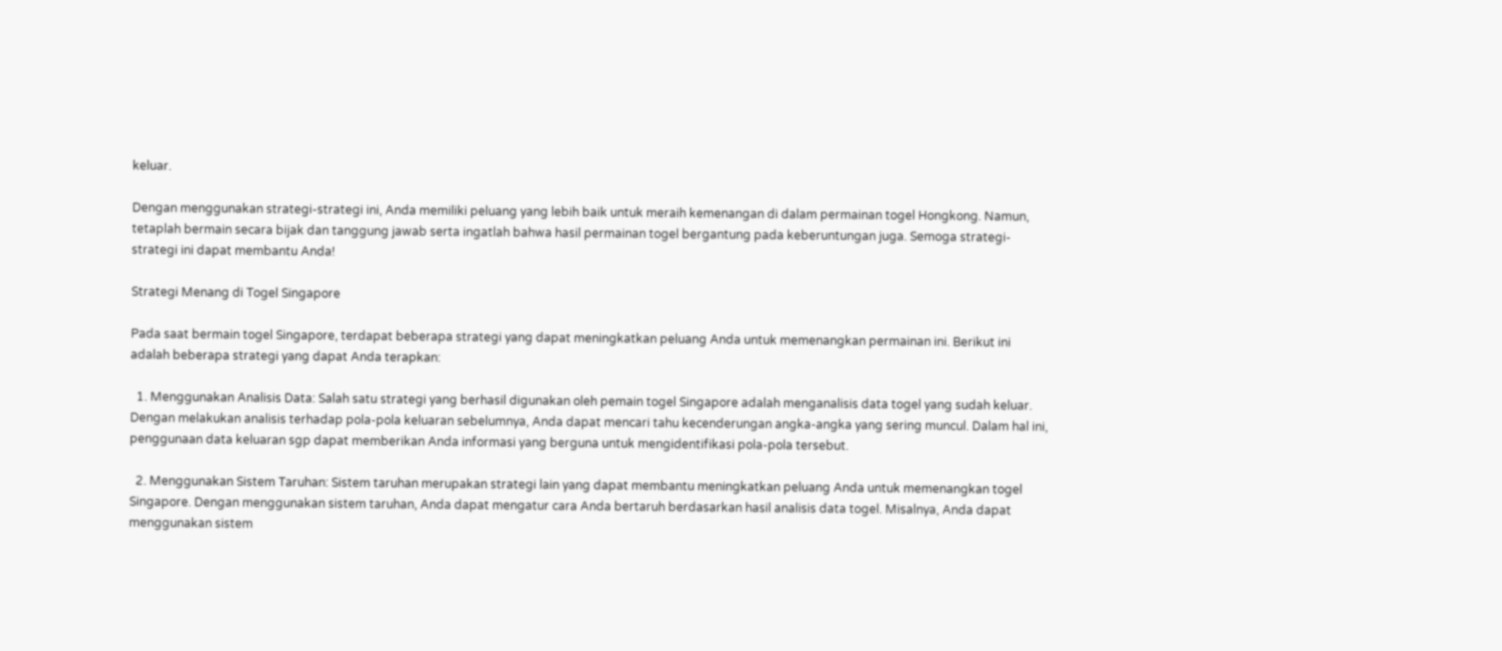keluar.

Dengan menggunakan strategi-strategi ini, Anda memiliki peluang yang lebih baik untuk meraih kemenangan di dalam permainan togel Hongkong. Namun, tetaplah bermain secara bijak dan tanggung jawab serta ingatlah bahwa hasil permainan togel bergantung pada keberuntungan juga. Semoga strategi-strategi ini dapat membantu Anda!

Strategi Menang di Togel Singapore

Pada saat bermain togel Singapore, terdapat beberapa strategi yang dapat meningkatkan peluang Anda untuk memenangkan permainan ini. Berikut ini adalah beberapa strategi yang dapat Anda terapkan:

  1. Menggunakan Analisis Data: Salah satu strategi yang berhasil digunakan oleh pemain togel Singapore adalah menganalisis data togel yang sudah keluar. Dengan melakukan analisis terhadap pola-pola keluaran sebelumnya, Anda dapat mencari tahu kecenderungan angka-angka yang sering muncul. Dalam hal ini, penggunaan data keluaran sgp dapat memberikan Anda informasi yang berguna untuk mengidentifikasi pola-pola tersebut.

  2. Menggunakan Sistem Taruhan: Sistem taruhan merupakan strategi lain yang dapat membantu meningkatkan peluang Anda untuk memenangkan togel Singapore. Dengan menggunakan sistem taruhan, Anda dapat mengatur cara Anda bertaruh berdasarkan hasil analisis data togel. Misalnya, Anda dapat menggunakan sistem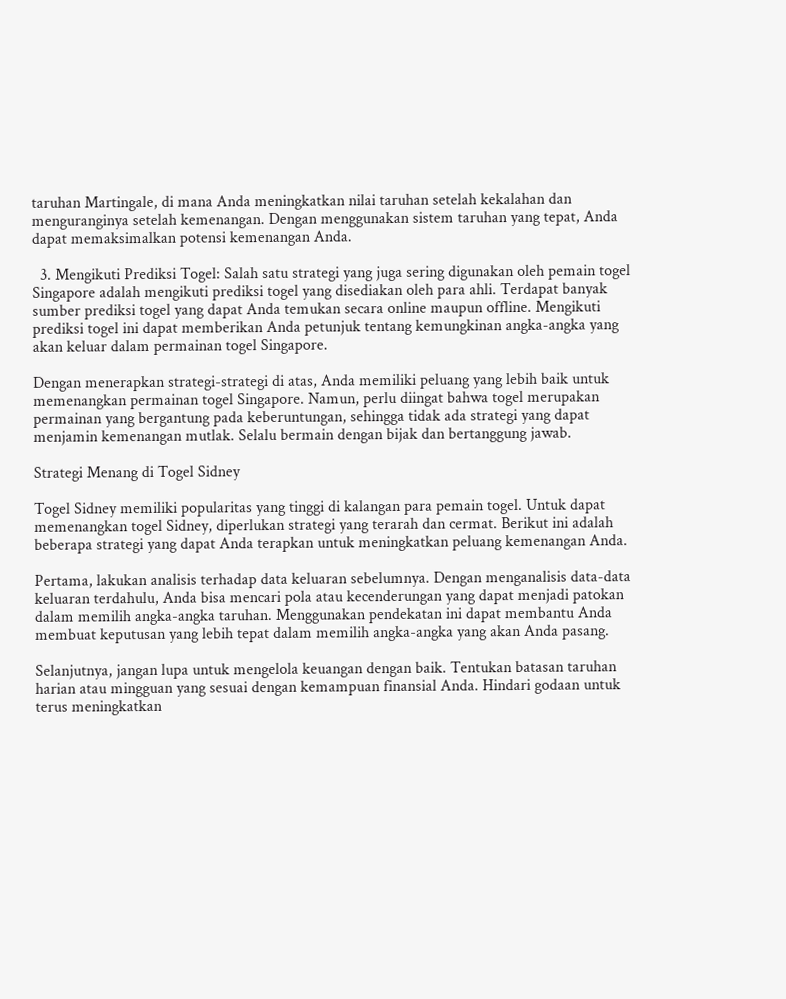taruhan Martingale, di mana Anda meningkatkan nilai taruhan setelah kekalahan dan menguranginya setelah kemenangan. Dengan menggunakan sistem taruhan yang tepat, Anda dapat memaksimalkan potensi kemenangan Anda.

  3. Mengikuti Prediksi Togel: Salah satu strategi yang juga sering digunakan oleh pemain togel Singapore adalah mengikuti prediksi togel yang disediakan oleh para ahli. Terdapat banyak sumber prediksi togel yang dapat Anda temukan secara online maupun offline. Mengikuti prediksi togel ini dapat memberikan Anda petunjuk tentang kemungkinan angka-angka yang akan keluar dalam permainan togel Singapore.

Dengan menerapkan strategi-strategi di atas, Anda memiliki peluang yang lebih baik untuk memenangkan permainan togel Singapore. Namun, perlu diingat bahwa togel merupakan permainan yang bergantung pada keberuntungan, sehingga tidak ada strategi yang dapat menjamin kemenangan mutlak. Selalu bermain dengan bijak dan bertanggung jawab.

Strategi Menang di Togel Sidney

Togel Sidney memiliki popularitas yang tinggi di kalangan para pemain togel. Untuk dapat memenangkan togel Sidney, diperlukan strategi yang terarah dan cermat. Berikut ini adalah beberapa strategi yang dapat Anda terapkan untuk meningkatkan peluang kemenangan Anda.

Pertama, lakukan analisis terhadap data keluaran sebelumnya. Dengan menganalisis data-data keluaran terdahulu, Anda bisa mencari pola atau kecenderungan yang dapat menjadi patokan dalam memilih angka-angka taruhan. Menggunakan pendekatan ini dapat membantu Anda membuat keputusan yang lebih tepat dalam memilih angka-angka yang akan Anda pasang.

Selanjutnya, jangan lupa untuk mengelola keuangan dengan baik. Tentukan batasan taruhan harian atau mingguan yang sesuai dengan kemampuan finansial Anda. Hindari godaan untuk terus meningkatkan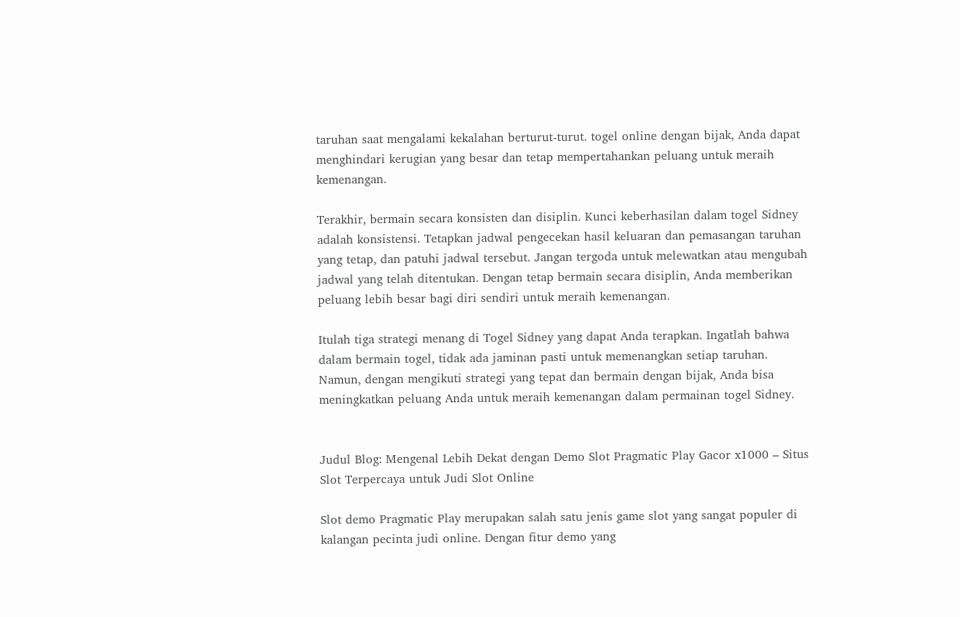taruhan saat mengalami kekalahan berturut-turut. togel online dengan bijak, Anda dapat menghindari kerugian yang besar dan tetap mempertahankan peluang untuk meraih kemenangan.

Terakhir, bermain secara konsisten dan disiplin. Kunci keberhasilan dalam togel Sidney adalah konsistensi. Tetapkan jadwal pengecekan hasil keluaran dan pemasangan taruhan yang tetap, dan patuhi jadwal tersebut. Jangan tergoda untuk melewatkan atau mengubah jadwal yang telah ditentukan. Dengan tetap bermain secara disiplin, Anda memberikan peluang lebih besar bagi diri sendiri untuk meraih kemenangan.

Itulah tiga strategi menang di Togel Sidney yang dapat Anda terapkan. Ingatlah bahwa dalam bermain togel, tidak ada jaminan pasti untuk memenangkan setiap taruhan. Namun, dengan mengikuti strategi yang tepat dan bermain dengan bijak, Anda bisa meningkatkan peluang Anda untuk meraih kemenangan dalam permainan togel Sidney.


Judul Blog: Mengenal Lebih Dekat dengan Demo Slot Pragmatic Play Gacor x1000 – Situs Slot Terpercaya untuk Judi Slot Online

Slot demo Pragmatic Play merupakan salah satu jenis game slot yang sangat populer di kalangan pecinta judi online. Dengan fitur demo yang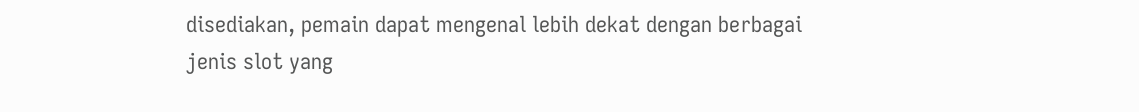disediakan, pemain dapat mengenal lebih dekat dengan berbagai jenis slot yang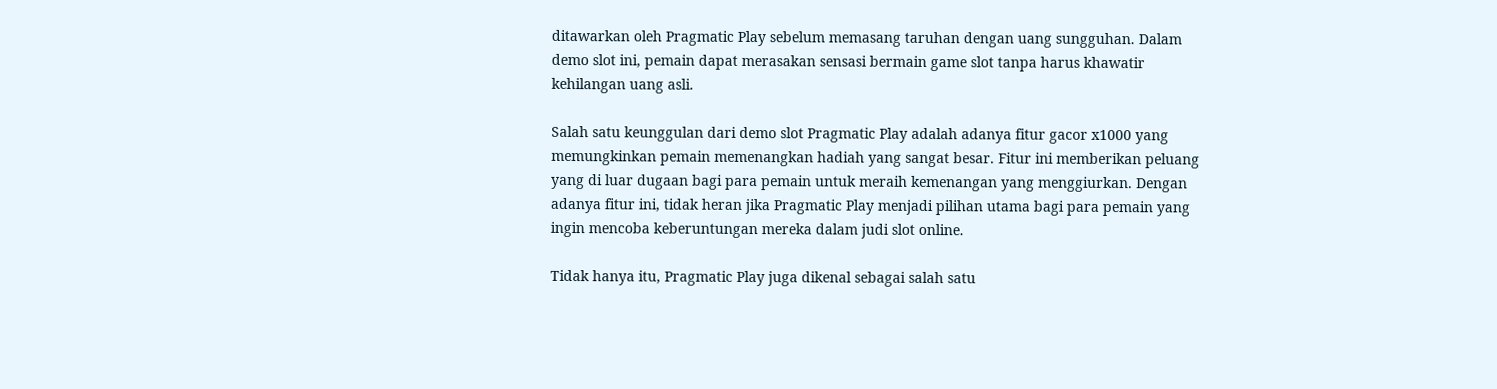ditawarkan oleh Pragmatic Play sebelum memasang taruhan dengan uang sungguhan. Dalam demo slot ini, pemain dapat merasakan sensasi bermain game slot tanpa harus khawatir kehilangan uang asli.

Salah satu keunggulan dari demo slot Pragmatic Play adalah adanya fitur gacor x1000 yang memungkinkan pemain memenangkan hadiah yang sangat besar. Fitur ini memberikan peluang yang di luar dugaan bagi para pemain untuk meraih kemenangan yang menggiurkan. Dengan adanya fitur ini, tidak heran jika Pragmatic Play menjadi pilihan utama bagi para pemain yang ingin mencoba keberuntungan mereka dalam judi slot online.

Tidak hanya itu, Pragmatic Play juga dikenal sebagai salah satu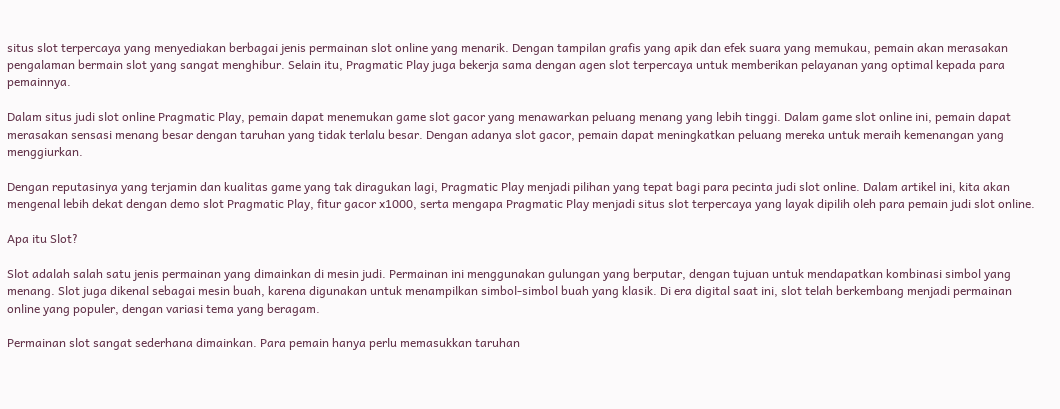situs slot terpercaya yang menyediakan berbagai jenis permainan slot online yang menarik. Dengan tampilan grafis yang apik dan efek suara yang memukau, pemain akan merasakan pengalaman bermain slot yang sangat menghibur. Selain itu, Pragmatic Play juga bekerja sama dengan agen slot terpercaya untuk memberikan pelayanan yang optimal kepada para pemainnya.

Dalam situs judi slot online Pragmatic Play, pemain dapat menemukan game slot gacor yang menawarkan peluang menang yang lebih tinggi. Dalam game slot online ini, pemain dapat merasakan sensasi menang besar dengan taruhan yang tidak terlalu besar. Dengan adanya slot gacor, pemain dapat meningkatkan peluang mereka untuk meraih kemenangan yang menggiurkan.

Dengan reputasinya yang terjamin dan kualitas game yang tak diragukan lagi, Pragmatic Play menjadi pilihan yang tepat bagi para pecinta judi slot online. Dalam artikel ini, kita akan mengenal lebih dekat dengan demo slot Pragmatic Play, fitur gacor x1000, serta mengapa Pragmatic Play menjadi situs slot terpercaya yang layak dipilih oleh para pemain judi slot online.

Apa itu Slot?

Slot adalah salah satu jenis permainan yang dimainkan di mesin judi. Permainan ini menggunakan gulungan yang berputar, dengan tujuan untuk mendapatkan kombinasi simbol yang menang. Slot juga dikenal sebagai mesin buah, karena digunakan untuk menampilkan simbol-simbol buah yang klasik. Di era digital saat ini, slot telah berkembang menjadi permainan online yang populer, dengan variasi tema yang beragam.

Permainan slot sangat sederhana dimainkan. Para pemain hanya perlu memasukkan taruhan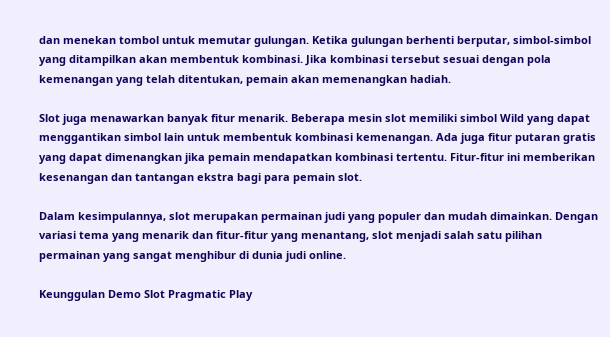dan menekan tombol untuk memutar gulungan. Ketika gulungan berhenti berputar, simbol-simbol yang ditampilkan akan membentuk kombinasi. Jika kombinasi tersebut sesuai dengan pola kemenangan yang telah ditentukan, pemain akan memenangkan hadiah.

Slot juga menawarkan banyak fitur menarik. Beberapa mesin slot memiliki simbol Wild yang dapat menggantikan simbol lain untuk membentuk kombinasi kemenangan. Ada juga fitur putaran gratis yang dapat dimenangkan jika pemain mendapatkan kombinasi tertentu. Fitur-fitur ini memberikan kesenangan dan tantangan ekstra bagi para pemain slot.

Dalam kesimpulannya, slot merupakan permainan judi yang populer dan mudah dimainkan. Dengan variasi tema yang menarik dan fitur-fitur yang menantang, slot menjadi salah satu pilihan permainan yang sangat menghibur di dunia judi online.

Keunggulan Demo Slot Pragmatic Play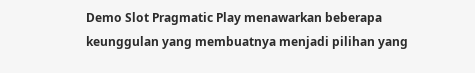Demo Slot Pragmatic Play menawarkan beberapa keunggulan yang membuatnya menjadi pilihan yang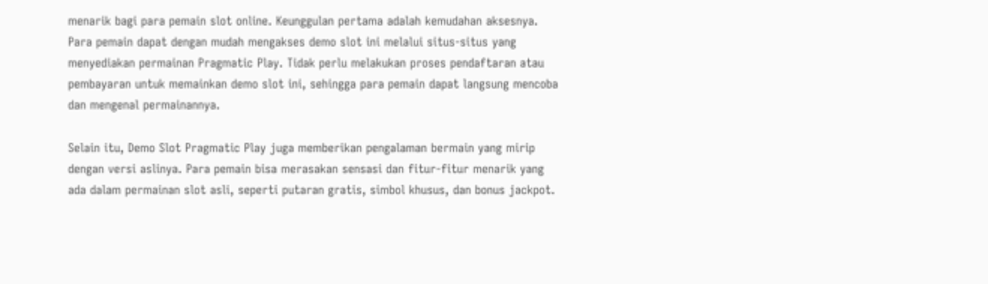menarik bagi para pemain slot online. Keunggulan pertama adalah kemudahan aksesnya. Para pemain dapat dengan mudah mengakses demo slot ini melalui situs-situs yang menyediakan permainan Pragmatic Play. Tidak perlu melakukan proses pendaftaran atau pembayaran untuk memainkan demo slot ini, sehingga para pemain dapat langsung mencoba dan mengenal permainannya.

Selain itu, Demo Slot Pragmatic Play juga memberikan pengalaman bermain yang mirip dengan versi aslinya. Para pemain bisa merasakan sensasi dan fitur-fitur menarik yang ada dalam permainan slot asli, seperti putaran gratis, simbol khusus, dan bonus jackpot.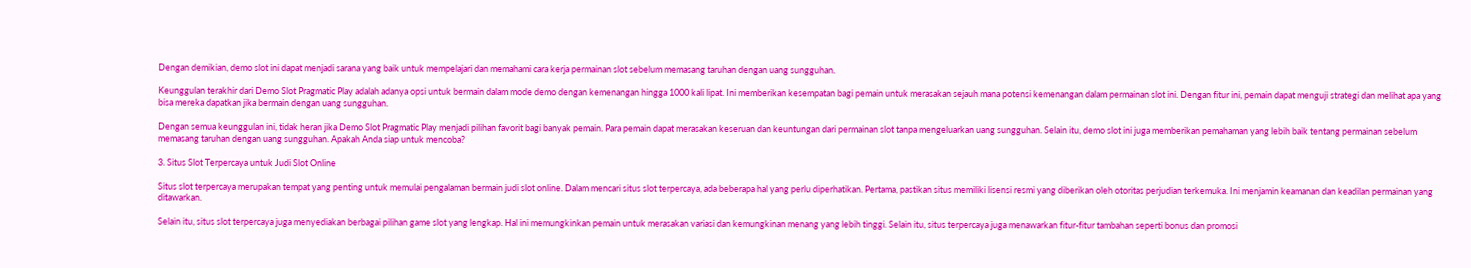Dengan demikian, demo slot ini dapat menjadi sarana yang baik untuk mempelajari dan memahami cara kerja permainan slot sebelum memasang taruhan dengan uang sungguhan.

Keunggulan terakhir dari Demo Slot Pragmatic Play adalah adanya opsi untuk bermain dalam mode demo dengan kemenangan hingga 1000 kali lipat. Ini memberikan kesempatan bagi pemain untuk merasakan sejauh mana potensi kemenangan dalam permainan slot ini. Dengan fitur ini, pemain dapat menguji strategi dan melihat apa yang bisa mereka dapatkan jika bermain dengan uang sungguhan.

Dengan semua keunggulan ini, tidak heran jika Demo Slot Pragmatic Play menjadi pilihan favorit bagi banyak pemain. Para pemain dapat merasakan keseruan dan keuntungan dari permainan slot tanpa mengeluarkan uang sungguhan. Selain itu, demo slot ini juga memberikan pemahaman yang lebih baik tentang permainan sebelum memasang taruhan dengan uang sungguhan. Apakah Anda siap untuk mencoba?

3. Situs Slot Terpercaya untuk Judi Slot Online

Situs slot terpercaya merupakan tempat yang penting untuk memulai pengalaman bermain judi slot online. Dalam mencari situs slot terpercaya, ada beberapa hal yang perlu diperhatikan. Pertama, pastikan situs memiliki lisensi resmi yang diberikan oleh otoritas perjudian terkemuka. Ini menjamin keamanan dan keadilan permainan yang ditawarkan.

Selain itu, situs slot terpercaya juga menyediakan berbagai pilihan game slot yang lengkap. Hal ini memungkinkan pemain untuk merasakan variasi dan kemungkinan menang yang lebih tinggi. Selain itu, situs terpercaya juga menawarkan fitur-fitur tambahan seperti bonus dan promosi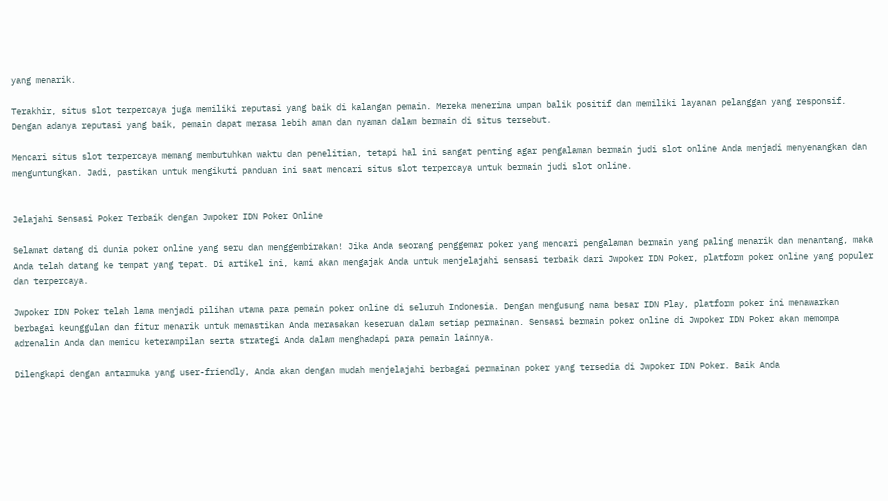yang menarik.

Terakhir, situs slot terpercaya juga memiliki reputasi yang baik di kalangan pemain. Mereka menerima umpan balik positif dan memiliki layanan pelanggan yang responsif. Dengan adanya reputasi yang baik, pemain dapat merasa lebih aman dan nyaman dalam bermain di situs tersebut.

Mencari situs slot terpercaya memang membutuhkan waktu dan penelitian, tetapi hal ini sangat penting agar pengalaman bermain judi slot online Anda menjadi menyenangkan dan menguntungkan. Jadi, pastikan untuk mengikuti panduan ini saat mencari situs slot terpercaya untuk bermain judi slot online.


Jelajahi Sensasi Poker Terbaik dengan Jwpoker IDN Poker Online

Selamat datang di dunia poker online yang seru dan menggembirakan! Jika Anda seorang penggemar poker yang mencari pengalaman bermain yang paling menarik dan menantang, maka Anda telah datang ke tempat yang tepat. Di artikel ini, kami akan mengajak Anda untuk menjelajahi sensasi terbaik dari Jwpoker IDN Poker, platform poker online yang populer dan terpercaya.

Jwpoker IDN Poker telah lama menjadi pilihan utama para pemain poker online di seluruh Indonesia. Dengan mengusung nama besar IDN Play, platform poker ini menawarkan berbagai keunggulan dan fitur menarik untuk memastikan Anda merasakan keseruan dalam setiap permainan. Sensasi bermain poker online di Jwpoker IDN Poker akan memompa adrenalin Anda dan memicu keterampilan serta strategi Anda dalam menghadapi para pemain lainnya.

Dilengkapi dengan antarmuka yang user-friendly, Anda akan dengan mudah menjelajahi berbagai permainan poker yang tersedia di Jwpoker IDN Poker. Baik Anda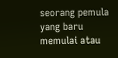seorang pemula yang baru memulai atau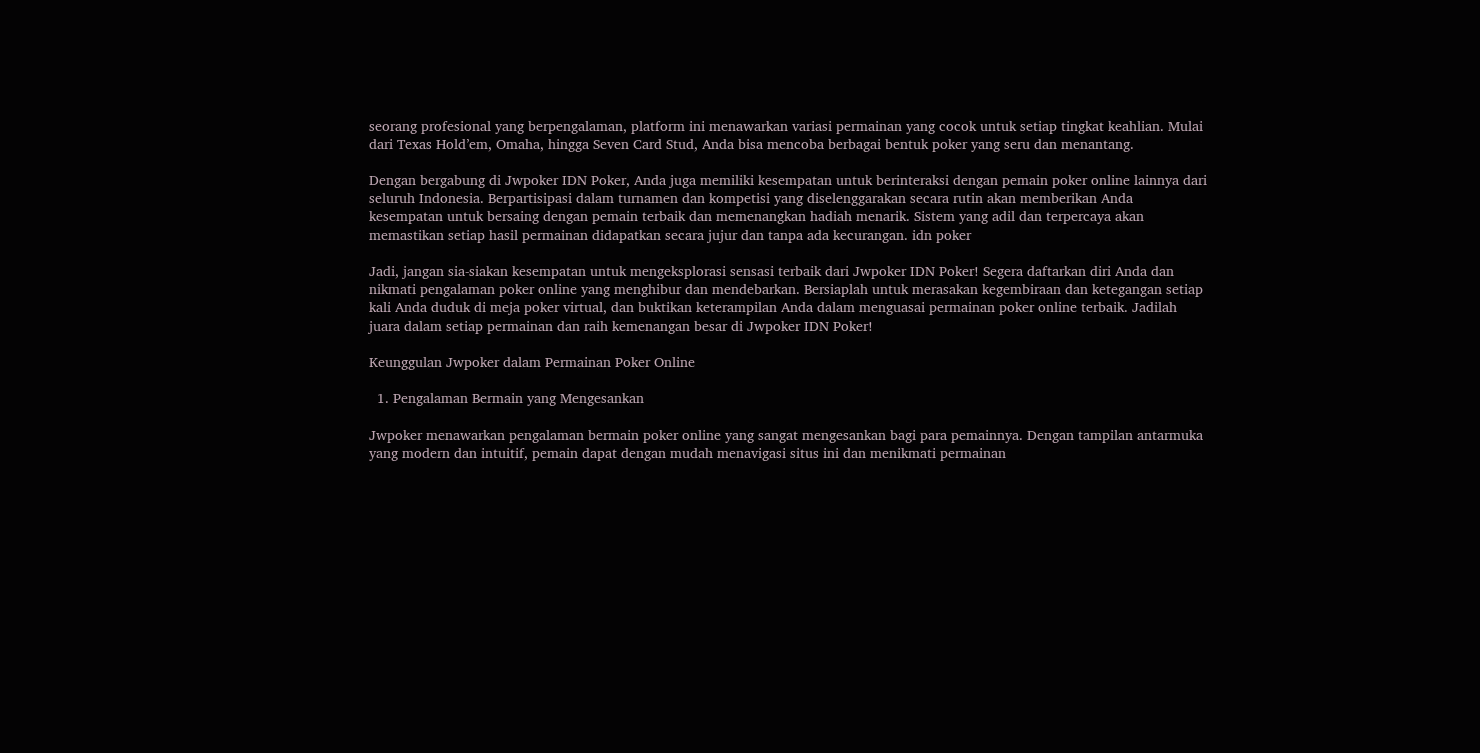seorang profesional yang berpengalaman, platform ini menawarkan variasi permainan yang cocok untuk setiap tingkat keahlian. Mulai dari Texas Hold’em, Omaha, hingga Seven Card Stud, Anda bisa mencoba berbagai bentuk poker yang seru dan menantang.

Dengan bergabung di Jwpoker IDN Poker, Anda juga memiliki kesempatan untuk berinteraksi dengan pemain poker online lainnya dari seluruh Indonesia. Berpartisipasi dalam turnamen dan kompetisi yang diselenggarakan secara rutin akan memberikan Anda kesempatan untuk bersaing dengan pemain terbaik dan memenangkan hadiah menarik. Sistem yang adil dan terpercaya akan memastikan setiap hasil permainan didapatkan secara jujur dan tanpa ada kecurangan. idn poker

Jadi, jangan sia-siakan kesempatan untuk mengeksplorasi sensasi terbaik dari Jwpoker IDN Poker! Segera daftarkan diri Anda dan nikmati pengalaman poker online yang menghibur dan mendebarkan. Bersiaplah untuk merasakan kegembiraan dan ketegangan setiap kali Anda duduk di meja poker virtual, dan buktikan keterampilan Anda dalam menguasai permainan poker online terbaik. Jadilah juara dalam setiap permainan dan raih kemenangan besar di Jwpoker IDN Poker!

Keunggulan Jwpoker dalam Permainan Poker Online

  1. Pengalaman Bermain yang Mengesankan

Jwpoker menawarkan pengalaman bermain poker online yang sangat mengesankan bagi para pemainnya. Dengan tampilan antarmuka yang modern dan intuitif, pemain dapat dengan mudah menavigasi situs ini dan menikmati permainan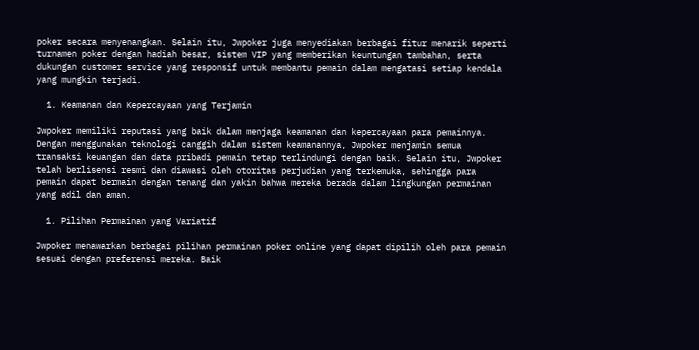poker secara menyenangkan. Selain itu, Jwpoker juga menyediakan berbagai fitur menarik seperti turnamen poker dengan hadiah besar, sistem VIP yang memberikan keuntungan tambahan, serta dukungan customer service yang responsif untuk membantu pemain dalam mengatasi setiap kendala yang mungkin terjadi.

  1. Keamanan dan Kepercayaan yang Terjamin

Jwpoker memiliki reputasi yang baik dalam menjaga keamanan dan kepercayaan para pemainnya. Dengan menggunakan teknologi canggih dalam sistem keamanannya, Jwpoker menjamin semua transaksi keuangan dan data pribadi pemain tetap terlindungi dengan baik. Selain itu, Jwpoker telah berlisensi resmi dan diawasi oleh otoritas perjudian yang terkemuka, sehingga para pemain dapat bermain dengan tenang dan yakin bahwa mereka berada dalam lingkungan permainan yang adil dan aman.

  1. Pilihan Permainan yang Variatif

Jwpoker menawarkan berbagai pilihan permainan poker online yang dapat dipilih oleh para pemain sesuai dengan preferensi mereka. Baik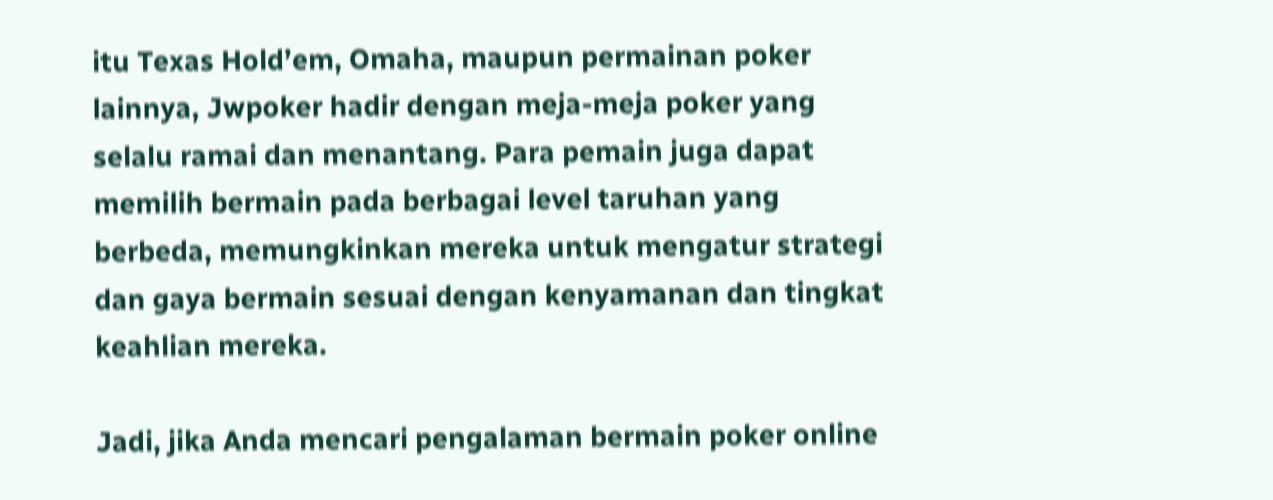itu Texas Hold’em, Omaha, maupun permainan poker lainnya, Jwpoker hadir dengan meja-meja poker yang selalu ramai dan menantang. Para pemain juga dapat memilih bermain pada berbagai level taruhan yang berbeda, memungkinkan mereka untuk mengatur strategi dan gaya bermain sesuai dengan kenyamanan dan tingkat keahlian mereka.

Jadi, jika Anda mencari pengalaman bermain poker online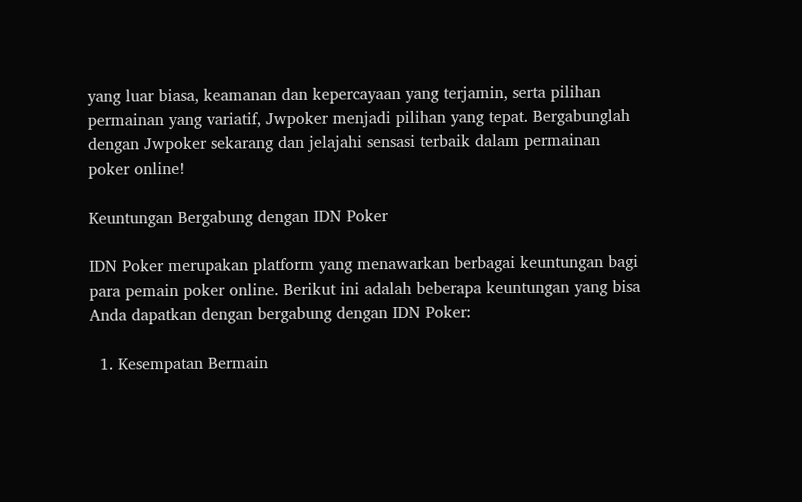yang luar biasa, keamanan dan kepercayaan yang terjamin, serta pilihan permainan yang variatif, Jwpoker menjadi pilihan yang tepat. Bergabunglah dengan Jwpoker sekarang dan jelajahi sensasi terbaik dalam permainan poker online!

Keuntungan Bergabung dengan IDN Poker

IDN Poker merupakan platform yang menawarkan berbagai keuntungan bagi para pemain poker online. Berikut ini adalah beberapa keuntungan yang bisa Anda dapatkan dengan bergabung dengan IDN Poker:

  1. Kesempatan Bermain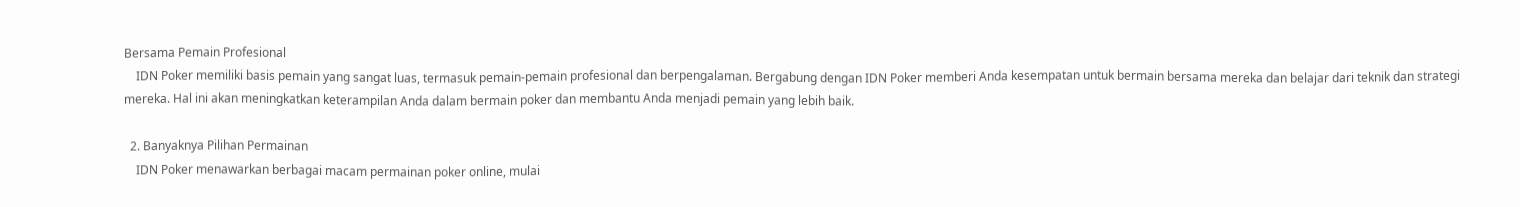Bersama Pemain Profesional
    IDN Poker memiliki basis pemain yang sangat luas, termasuk pemain-pemain profesional dan berpengalaman. Bergabung dengan IDN Poker memberi Anda kesempatan untuk bermain bersama mereka dan belajar dari teknik dan strategi mereka. Hal ini akan meningkatkan keterampilan Anda dalam bermain poker dan membantu Anda menjadi pemain yang lebih baik.

  2. Banyaknya Pilihan Permainan
    IDN Poker menawarkan berbagai macam permainan poker online, mulai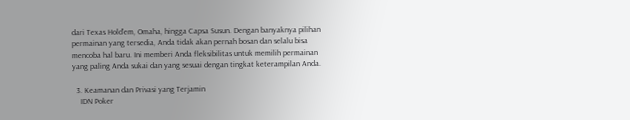dari Texas Hold’em, Omaha, hingga Capsa Susun. Dengan banyaknya pilihan permainan yang tersedia, Anda tidak akan pernah bosan dan selalu bisa mencoba hal baru. Ini memberi Anda fleksibilitas untuk memilih permainan yang paling Anda sukai dan yang sesuai dengan tingkat keterampilan Anda.

  3. Keamanan dan Privasi yang Terjamin
    IDN Poker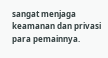sangat menjaga keamanan dan privasi para pemainnya.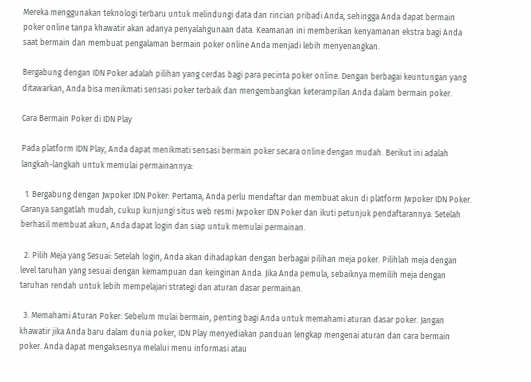Mereka menggunakan teknologi terbaru untuk melindungi data dan rincian pribadi Anda, sehingga Anda dapat bermain poker online tanpa khawatir akan adanya penyalahgunaan data. Keamanan ini memberikan kenyamanan ekstra bagi Anda saat bermain dan membuat pengalaman bermain poker online Anda menjadi lebih menyenangkan.

Bergabung dengan IDN Poker adalah pilihan yang cerdas bagi para pecinta poker online. Dengan berbagai keuntungan yang ditawarkan, Anda bisa menikmati sensasi poker terbaik dan mengembangkan keterampilan Anda dalam bermain poker.

Cara Bermain Poker di IDN Play

Pada platform IDN Play, Anda dapat menikmati sensasi bermain poker secara online dengan mudah. Berikut ini adalah langkah-langkah untuk memulai permainannya:

  1. Bergabung dengan Jwpoker IDN Poker: Pertama, Anda perlu mendaftar dan membuat akun di platform Jwpoker IDN Poker. Caranya sangatlah mudah, cukup kunjungi situs web resmi Jwpoker IDN Poker dan ikuti petunjuk pendaftarannya. Setelah berhasil membuat akun, Anda dapat login dan siap untuk memulai permainan.

  2. Pilih Meja yang Sesuai: Setelah login, Anda akan dihadapkan dengan berbagai pilihan meja poker. Pilihlah meja dengan level taruhan yang sesuai dengan kemampuan dan keinginan Anda. Jika Anda pemula, sebaiknya memilih meja dengan taruhan rendah untuk lebih mempelajari strategi dan aturan dasar permainan.

  3. Memahami Aturan Poker: Sebelum mulai bermain, penting bagi Anda untuk memahami aturan dasar poker. Jangan khawatir jika Anda baru dalam dunia poker, IDN Play menyediakan panduan lengkap mengenai aturan dan cara bermain poker. Anda dapat mengaksesnya melalui menu informasi atau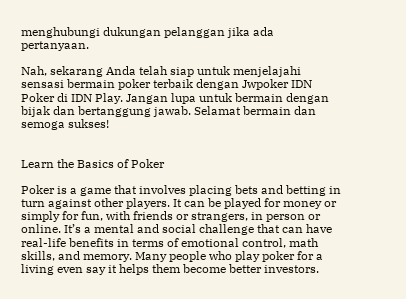menghubungi dukungan pelanggan jika ada pertanyaan.

Nah, sekarang Anda telah siap untuk menjelajahi sensasi bermain poker terbaik dengan Jwpoker IDN Poker di IDN Play. Jangan lupa untuk bermain dengan bijak dan bertanggung jawab. Selamat bermain dan semoga sukses!


Learn the Basics of Poker

Poker is a game that involves placing bets and betting in turn against other players. It can be played for money or simply for fun, with friends or strangers, in person or online. It’s a mental and social challenge that can have real-life benefits in terms of emotional control, math skills, and memory. Many people who play poker for a living even say it helps them become better investors.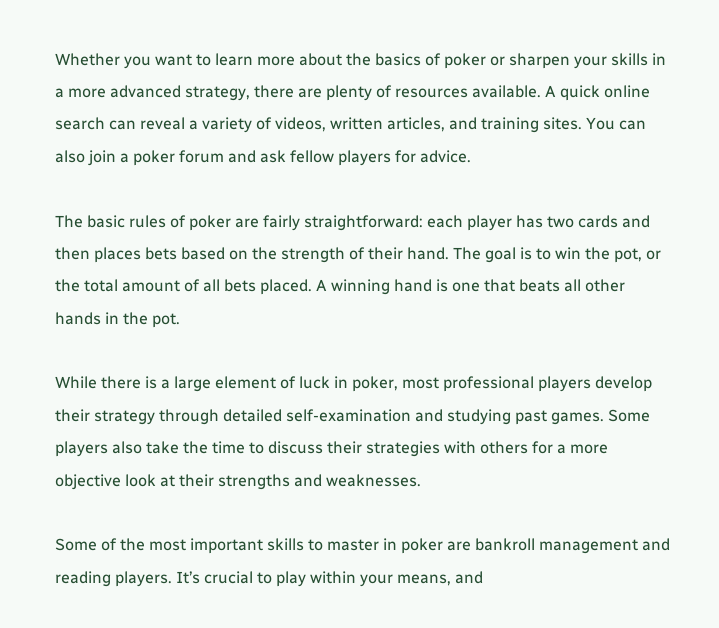Whether you want to learn more about the basics of poker or sharpen your skills in a more advanced strategy, there are plenty of resources available. A quick online search can reveal a variety of videos, written articles, and training sites. You can also join a poker forum and ask fellow players for advice.

The basic rules of poker are fairly straightforward: each player has two cards and then places bets based on the strength of their hand. The goal is to win the pot, or the total amount of all bets placed. A winning hand is one that beats all other hands in the pot.

While there is a large element of luck in poker, most professional players develop their strategy through detailed self-examination and studying past games. Some players also take the time to discuss their strategies with others for a more objective look at their strengths and weaknesses.

Some of the most important skills to master in poker are bankroll management and reading players. It’s crucial to play within your means, and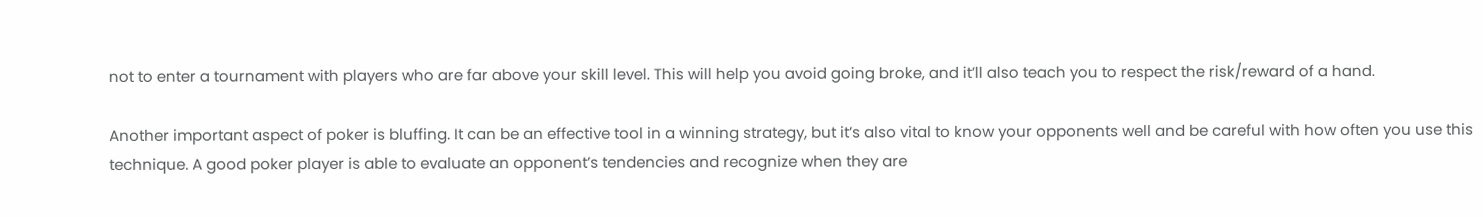not to enter a tournament with players who are far above your skill level. This will help you avoid going broke, and it’ll also teach you to respect the risk/reward of a hand.

Another important aspect of poker is bluffing. It can be an effective tool in a winning strategy, but it’s also vital to know your opponents well and be careful with how often you use this technique. A good poker player is able to evaluate an opponent’s tendencies and recognize when they are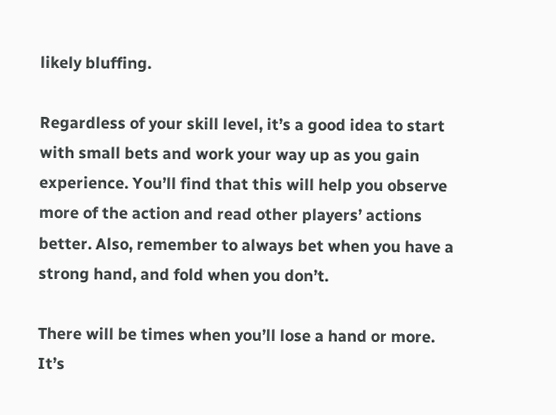likely bluffing.

Regardless of your skill level, it’s a good idea to start with small bets and work your way up as you gain experience. You’ll find that this will help you observe more of the action and read other players’ actions better. Also, remember to always bet when you have a strong hand, and fold when you don’t.

There will be times when you’ll lose a hand or more. It’s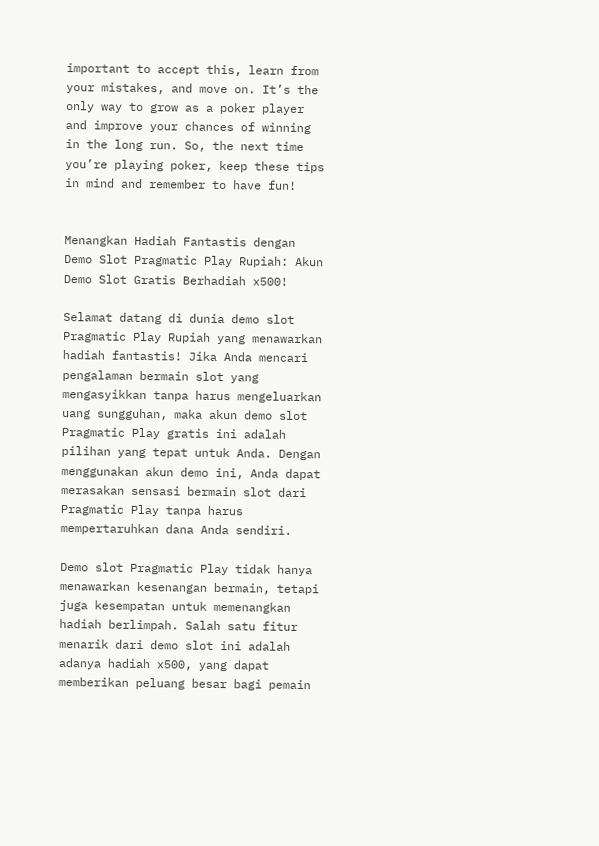important to accept this, learn from your mistakes, and move on. It’s the only way to grow as a poker player and improve your chances of winning in the long run. So, the next time you’re playing poker, keep these tips in mind and remember to have fun!


Menangkan Hadiah Fantastis dengan Demo Slot Pragmatic Play Rupiah: Akun Demo Slot Gratis Berhadiah x500!

Selamat datang di dunia demo slot Pragmatic Play Rupiah yang menawarkan hadiah fantastis! Jika Anda mencari pengalaman bermain slot yang mengasyikkan tanpa harus mengeluarkan uang sungguhan, maka akun demo slot Pragmatic Play gratis ini adalah pilihan yang tepat untuk Anda. Dengan menggunakan akun demo ini, Anda dapat merasakan sensasi bermain slot dari Pragmatic Play tanpa harus mempertaruhkan dana Anda sendiri.

Demo slot Pragmatic Play tidak hanya menawarkan kesenangan bermain, tetapi juga kesempatan untuk memenangkan hadiah berlimpah. Salah satu fitur menarik dari demo slot ini adalah adanya hadiah x500, yang dapat memberikan peluang besar bagi pemain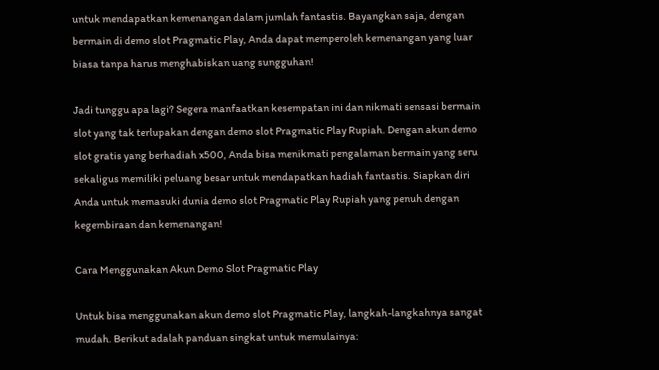untuk mendapatkan kemenangan dalam jumlah fantastis. Bayangkan saja, dengan bermain di demo slot Pragmatic Play, Anda dapat memperoleh kemenangan yang luar biasa tanpa harus menghabiskan uang sungguhan!

Jadi tunggu apa lagi? Segera manfaatkan kesempatan ini dan nikmati sensasi bermain slot yang tak terlupakan dengan demo slot Pragmatic Play Rupiah. Dengan akun demo slot gratis yang berhadiah x500, Anda bisa menikmati pengalaman bermain yang seru sekaligus memiliki peluang besar untuk mendapatkan hadiah fantastis. Siapkan diri Anda untuk memasuki dunia demo slot Pragmatic Play Rupiah yang penuh dengan kegembiraan dan kemenangan!

Cara Menggunakan Akun Demo Slot Pragmatic Play

Untuk bisa menggunakan akun demo slot Pragmatic Play, langkah-langkahnya sangat mudah. Berikut adalah panduan singkat untuk memulainya: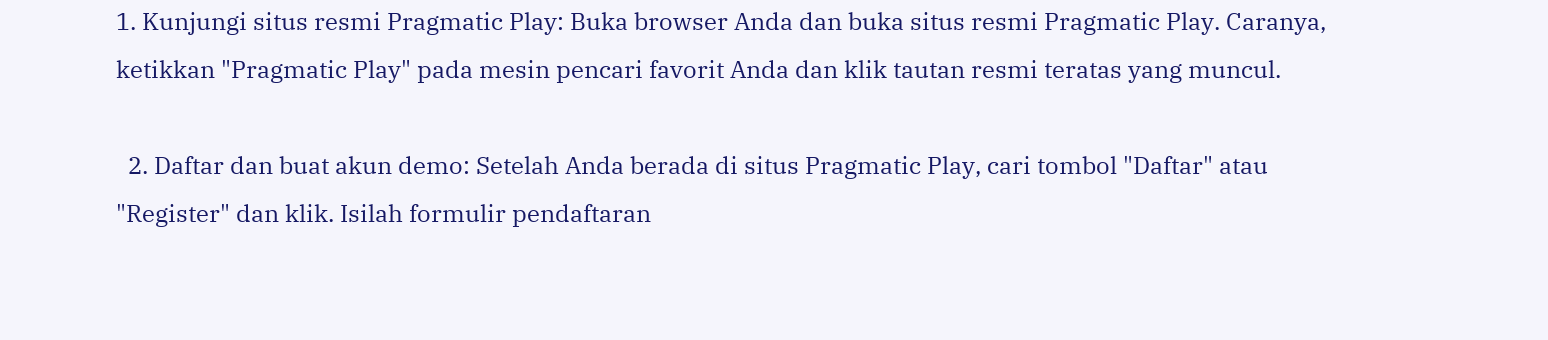1. Kunjungi situs resmi Pragmatic Play: Buka browser Anda dan buka situs resmi Pragmatic Play. Caranya, ketikkan "Pragmatic Play" pada mesin pencari favorit Anda dan klik tautan resmi teratas yang muncul.

  2. Daftar dan buat akun demo: Setelah Anda berada di situs Pragmatic Play, cari tombol "Daftar" atau "Register" dan klik. Isilah formulir pendaftaran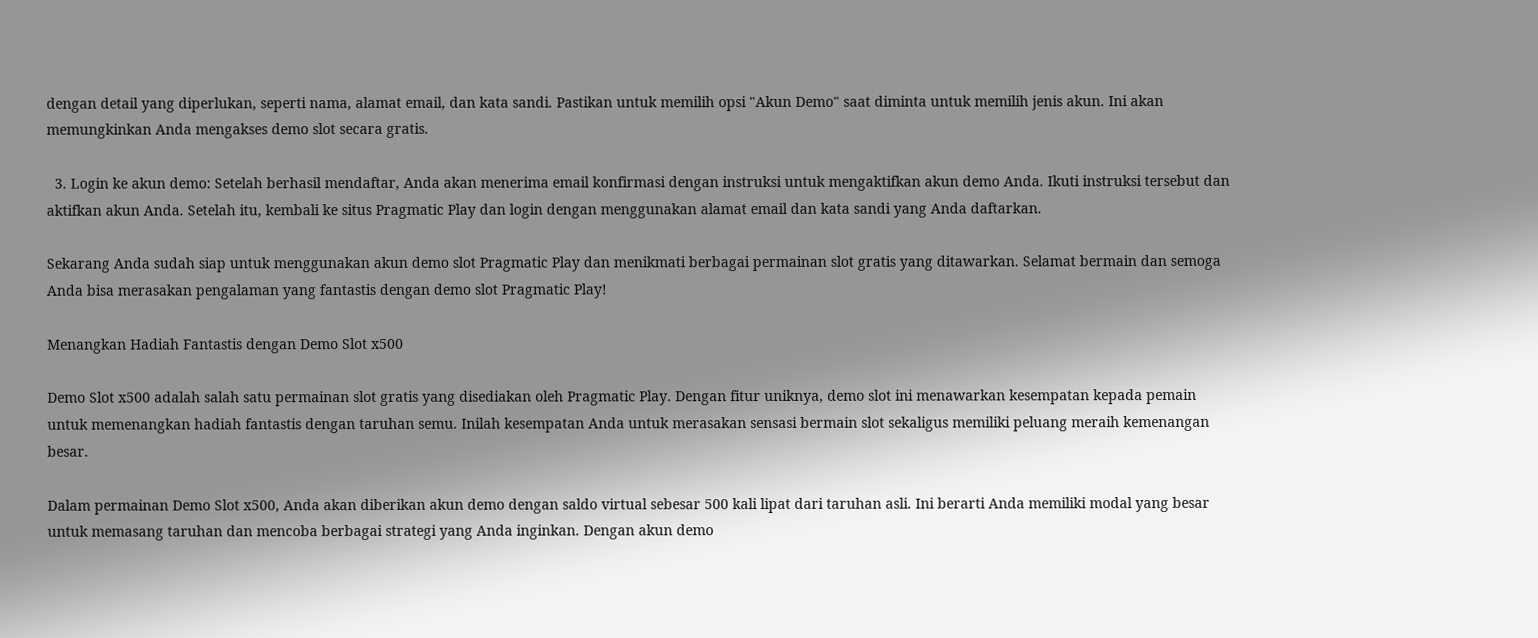dengan detail yang diperlukan, seperti nama, alamat email, dan kata sandi. Pastikan untuk memilih opsi "Akun Demo" saat diminta untuk memilih jenis akun. Ini akan memungkinkan Anda mengakses demo slot secara gratis.

  3. Login ke akun demo: Setelah berhasil mendaftar, Anda akan menerima email konfirmasi dengan instruksi untuk mengaktifkan akun demo Anda. Ikuti instruksi tersebut dan aktifkan akun Anda. Setelah itu, kembali ke situs Pragmatic Play dan login dengan menggunakan alamat email dan kata sandi yang Anda daftarkan.

Sekarang Anda sudah siap untuk menggunakan akun demo slot Pragmatic Play dan menikmati berbagai permainan slot gratis yang ditawarkan. Selamat bermain dan semoga Anda bisa merasakan pengalaman yang fantastis dengan demo slot Pragmatic Play!

Menangkan Hadiah Fantastis dengan Demo Slot x500

Demo Slot x500 adalah salah satu permainan slot gratis yang disediakan oleh Pragmatic Play. Dengan fitur uniknya, demo slot ini menawarkan kesempatan kepada pemain untuk memenangkan hadiah fantastis dengan taruhan semu. Inilah kesempatan Anda untuk merasakan sensasi bermain slot sekaligus memiliki peluang meraih kemenangan besar.

Dalam permainan Demo Slot x500, Anda akan diberikan akun demo dengan saldo virtual sebesar 500 kali lipat dari taruhan asli. Ini berarti Anda memiliki modal yang besar untuk memasang taruhan dan mencoba berbagai strategi yang Anda inginkan. Dengan akun demo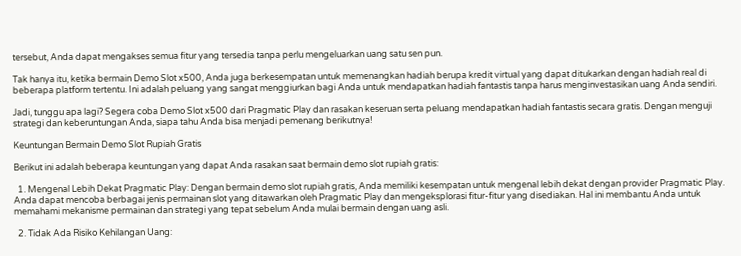tersebut, Anda dapat mengakses semua fitur yang tersedia tanpa perlu mengeluarkan uang satu sen pun.

Tak hanya itu, ketika bermain Demo Slot x500, Anda juga berkesempatan untuk memenangkan hadiah berupa kredit virtual yang dapat ditukarkan dengan hadiah real di beberapa platform tertentu. Ini adalah peluang yang sangat menggiurkan bagi Anda untuk mendapatkan hadiah fantastis tanpa harus menginvestasikan uang Anda sendiri.

Jadi, tunggu apa lagi? Segera coba Demo Slot x500 dari Pragmatic Play dan rasakan keseruan serta peluang mendapatkan hadiah fantastis secara gratis. Dengan menguji strategi dan keberuntungan Anda, siapa tahu Anda bisa menjadi pemenang berikutnya!

Keuntungan Bermain Demo Slot Rupiah Gratis

Berikut ini adalah beberapa keuntungan yang dapat Anda rasakan saat bermain demo slot rupiah gratis:

  1. Mengenal Lebih Dekat Pragmatic Play: Dengan bermain demo slot rupiah gratis, Anda memiliki kesempatan untuk mengenal lebih dekat dengan provider Pragmatic Play. Anda dapat mencoba berbagai jenis permainan slot yang ditawarkan oleh Pragmatic Play dan mengeksplorasi fitur-fitur yang disediakan. Hal ini membantu Anda untuk memahami mekanisme permainan dan strategi yang tepat sebelum Anda mulai bermain dengan uang asli.

  2. Tidak Ada Risiko Kehilangan Uang: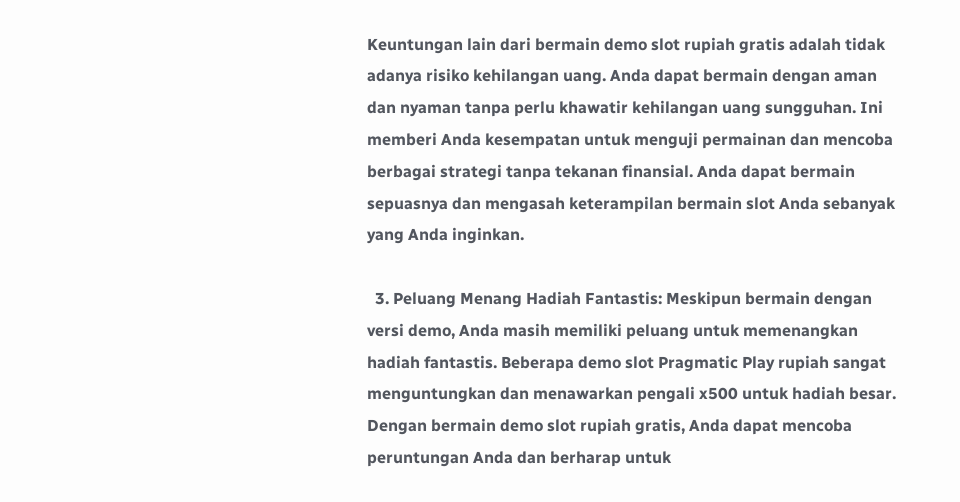Keuntungan lain dari bermain demo slot rupiah gratis adalah tidak adanya risiko kehilangan uang. Anda dapat bermain dengan aman dan nyaman tanpa perlu khawatir kehilangan uang sungguhan. Ini memberi Anda kesempatan untuk menguji permainan dan mencoba berbagai strategi tanpa tekanan finansial. Anda dapat bermain sepuasnya dan mengasah keterampilan bermain slot Anda sebanyak yang Anda inginkan.

  3. Peluang Menang Hadiah Fantastis: Meskipun bermain dengan versi demo, Anda masih memiliki peluang untuk memenangkan hadiah fantastis. Beberapa demo slot Pragmatic Play rupiah sangat menguntungkan dan menawarkan pengali x500 untuk hadiah besar. Dengan bermain demo slot rupiah gratis, Anda dapat mencoba peruntungan Anda dan berharap untuk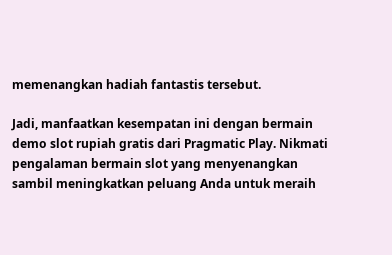memenangkan hadiah fantastis tersebut.

Jadi, manfaatkan kesempatan ini dengan bermain demo slot rupiah gratis dari Pragmatic Play. Nikmati pengalaman bermain slot yang menyenangkan sambil meningkatkan peluang Anda untuk meraih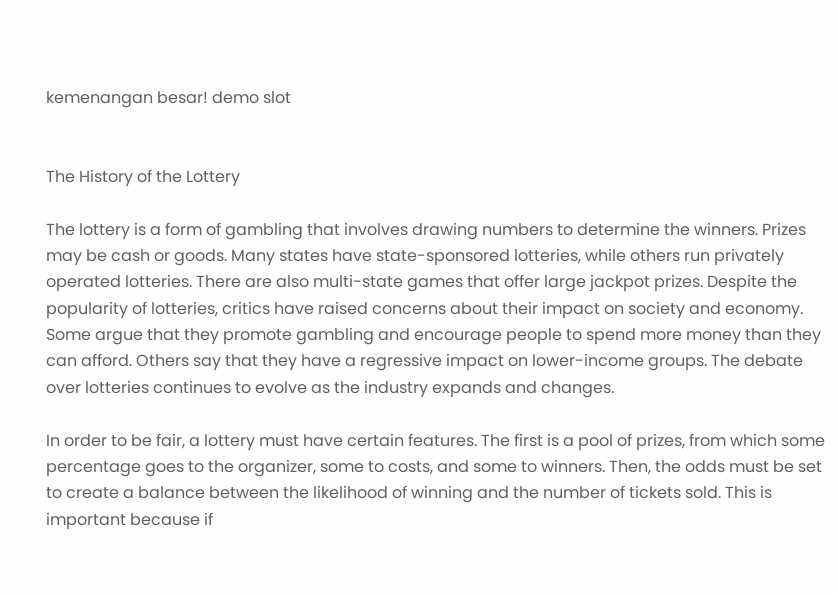kemenangan besar! demo slot


The History of the Lottery

The lottery is a form of gambling that involves drawing numbers to determine the winners. Prizes may be cash or goods. Many states have state-sponsored lotteries, while others run privately operated lotteries. There are also multi-state games that offer large jackpot prizes. Despite the popularity of lotteries, critics have raised concerns about their impact on society and economy. Some argue that they promote gambling and encourage people to spend more money than they can afford. Others say that they have a regressive impact on lower-income groups. The debate over lotteries continues to evolve as the industry expands and changes.

In order to be fair, a lottery must have certain features. The first is a pool of prizes, from which some percentage goes to the organizer, some to costs, and some to winners. Then, the odds must be set to create a balance between the likelihood of winning and the number of tickets sold. This is important because if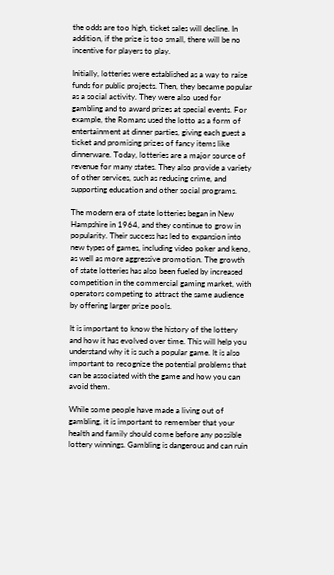the odds are too high, ticket sales will decline. In addition, if the prize is too small, there will be no incentive for players to play.

Initially, lotteries were established as a way to raise funds for public projects. Then, they became popular as a social activity. They were also used for gambling and to award prizes at special events. For example, the Romans used the lotto as a form of entertainment at dinner parties, giving each guest a ticket and promising prizes of fancy items like dinnerware. Today, lotteries are a major source of revenue for many states. They also provide a variety of other services, such as reducing crime, and supporting education and other social programs.

The modern era of state lotteries began in New Hampshire in 1964, and they continue to grow in popularity. Their success has led to expansion into new types of games, including video poker and keno, as well as more aggressive promotion. The growth of state lotteries has also been fueled by increased competition in the commercial gaming market, with operators competing to attract the same audience by offering larger prize pools.

It is important to know the history of the lottery and how it has evolved over time. This will help you understand why it is such a popular game. It is also important to recognize the potential problems that can be associated with the game and how you can avoid them.

While some people have made a living out of gambling, it is important to remember that your health and family should come before any possible lottery winnings. Gambling is dangerous and can ruin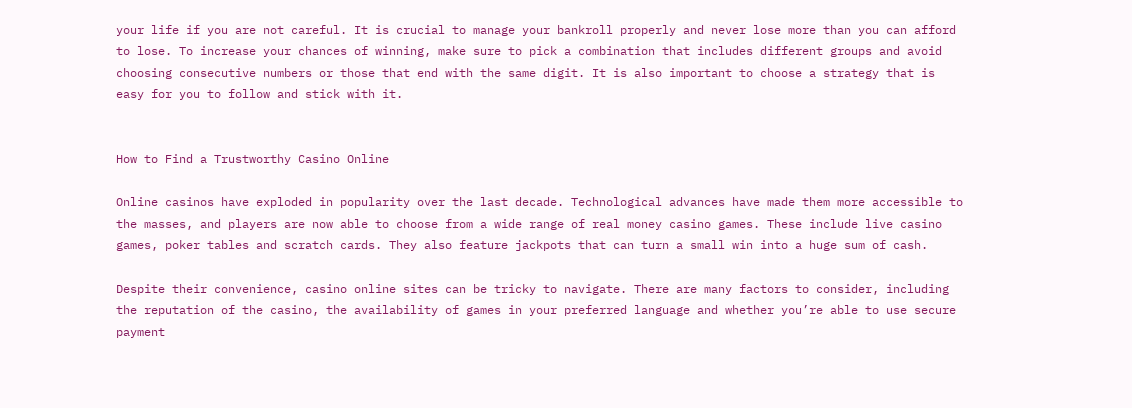your life if you are not careful. It is crucial to manage your bankroll properly and never lose more than you can afford to lose. To increase your chances of winning, make sure to pick a combination that includes different groups and avoid choosing consecutive numbers or those that end with the same digit. It is also important to choose a strategy that is easy for you to follow and stick with it.


How to Find a Trustworthy Casino Online

Online casinos have exploded in popularity over the last decade. Technological advances have made them more accessible to the masses, and players are now able to choose from a wide range of real money casino games. These include live casino games, poker tables and scratch cards. They also feature jackpots that can turn a small win into a huge sum of cash.

Despite their convenience, casino online sites can be tricky to navigate. There are many factors to consider, including the reputation of the casino, the availability of games in your preferred language and whether you’re able to use secure payment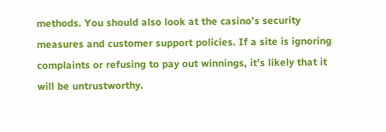methods. You should also look at the casino’s security measures and customer support policies. If a site is ignoring complaints or refusing to pay out winnings, it’s likely that it will be untrustworthy.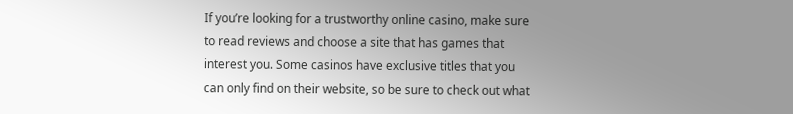If you’re looking for a trustworthy online casino, make sure to read reviews and choose a site that has games that interest you. Some casinos have exclusive titles that you can only find on their website, so be sure to check out what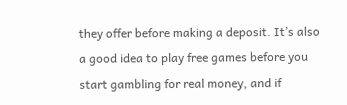they offer before making a deposit. It’s also a good idea to play free games before you start gambling for real money, and if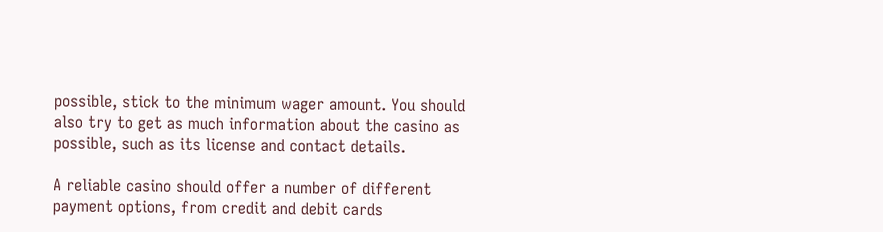possible, stick to the minimum wager amount. You should also try to get as much information about the casino as possible, such as its license and contact details.

A reliable casino should offer a number of different payment options, from credit and debit cards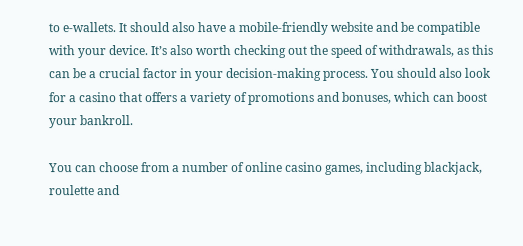to e-wallets. It should also have a mobile-friendly website and be compatible with your device. It’s also worth checking out the speed of withdrawals, as this can be a crucial factor in your decision-making process. You should also look for a casino that offers a variety of promotions and bonuses, which can boost your bankroll.

You can choose from a number of online casino games, including blackjack, roulette and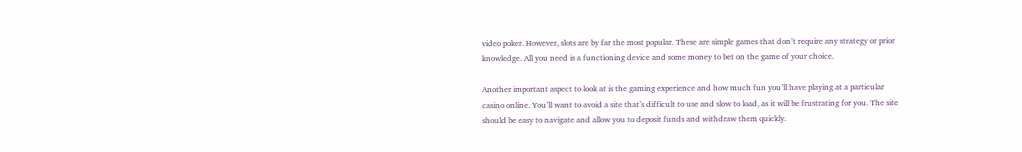video poker. However, slots are by far the most popular. These are simple games that don’t require any strategy or prior knowledge. All you need is a functioning device and some money to bet on the game of your choice.

Another important aspect to look at is the gaming experience and how much fun you’ll have playing at a particular casino online. You’ll want to avoid a site that’s difficult to use and slow to load, as it will be frustrating for you. The site should be easy to navigate and allow you to deposit funds and withdraw them quickly.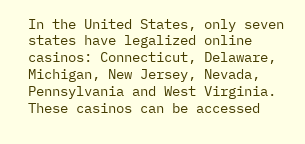In the United States, only seven states have legalized online casinos: Connecticut, Delaware, Michigan, New Jersey, Nevada, Pennsylvania and West Virginia. These casinos can be accessed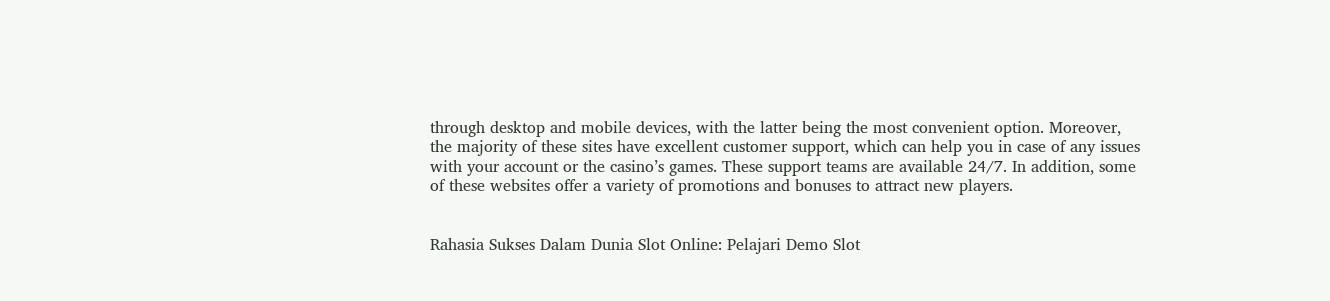through desktop and mobile devices, with the latter being the most convenient option. Moreover, the majority of these sites have excellent customer support, which can help you in case of any issues with your account or the casino’s games. These support teams are available 24/7. In addition, some of these websites offer a variety of promotions and bonuses to attract new players.


Rahasia Sukses Dalam Dunia Slot Online: Pelajari Demo Slot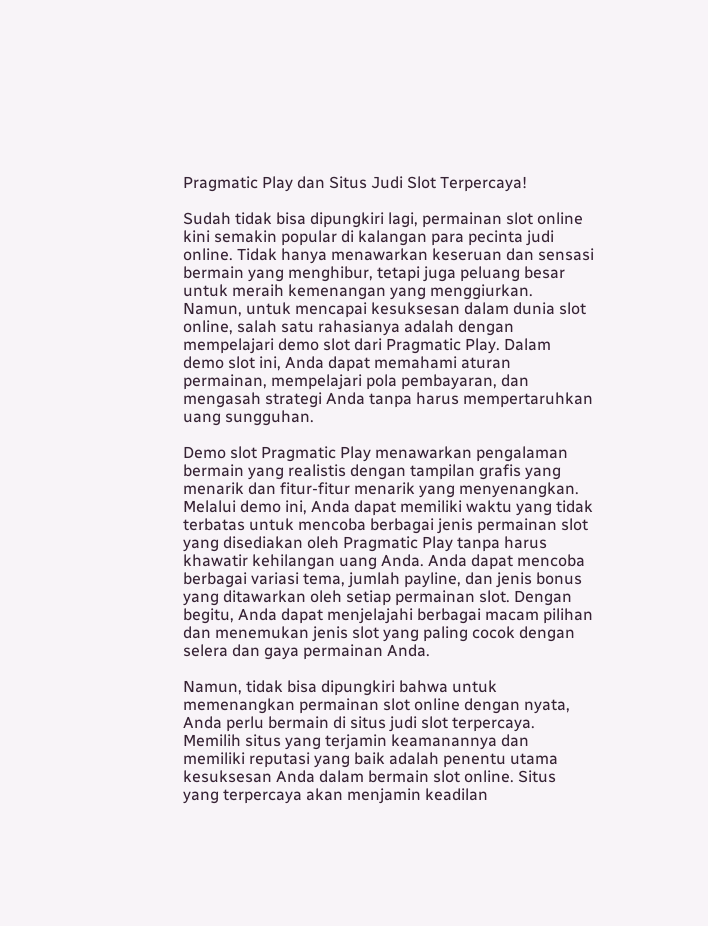Pragmatic Play dan Situs Judi Slot Terpercaya!

Sudah tidak bisa dipungkiri lagi, permainan slot online kini semakin popular di kalangan para pecinta judi online. Tidak hanya menawarkan keseruan dan sensasi bermain yang menghibur, tetapi juga peluang besar untuk meraih kemenangan yang menggiurkan. Namun, untuk mencapai kesuksesan dalam dunia slot online, salah satu rahasianya adalah dengan mempelajari demo slot dari Pragmatic Play. Dalam demo slot ini, Anda dapat memahami aturan permainan, mempelajari pola pembayaran, dan mengasah strategi Anda tanpa harus mempertaruhkan uang sungguhan.

Demo slot Pragmatic Play menawarkan pengalaman bermain yang realistis dengan tampilan grafis yang menarik dan fitur-fitur menarik yang menyenangkan. Melalui demo ini, Anda dapat memiliki waktu yang tidak terbatas untuk mencoba berbagai jenis permainan slot yang disediakan oleh Pragmatic Play tanpa harus khawatir kehilangan uang Anda. Anda dapat mencoba berbagai variasi tema, jumlah payline, dan jenis bonus yang ditawarkan oleh setiap permainan slot. Dengan begitu, Anda dapat menjelajahi berbagai macam pilihan dan menemukan jenis slot yang paling cocok dengan selera dan gaya permainan Anda.

Namun, tidak bisa dipungkiri bahwa untuk memenangkan permainan slot online dengan nyata, Anda perlu bermain di situs judi slot terpercaya. Memilih situs yang terjamin keamanannya dan memiliki reputasi yang baik adalah penentu utama kesuksesan Anda dalam bermain slot online. Situs yang terpercaya akan menjamin keadilan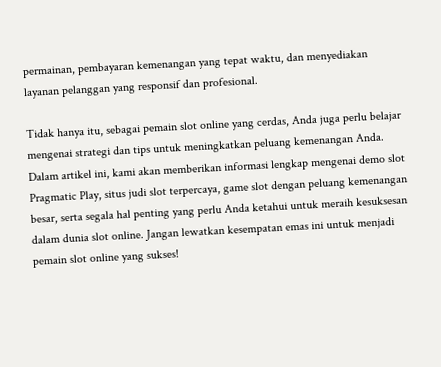permainan, pembayaran kemenangan yang tepat waktu, dan menyediakan layanan pelanggan yang responsif dan profesional.

Tidak hanya itu, sebagai pemain slot online yang cerdas, Anda juga perlu belajar mengenai strategi dan tips untuk meningkatkan peluang kemenangan Anda. Dalam artikel ini, kami akan memberikan informasi lengkap mengenai demo slot Pragmatic Play, situs judi slot terpercaya, game slot dengan peluang kemenangan besar, serta segala hal penting yang perlu Anda ketahui untuk meraih kesuksesan dalam dunia slot online. Jangan lewatkan kesempatan emas ini untuk menjadi pemain slot online yang sukses!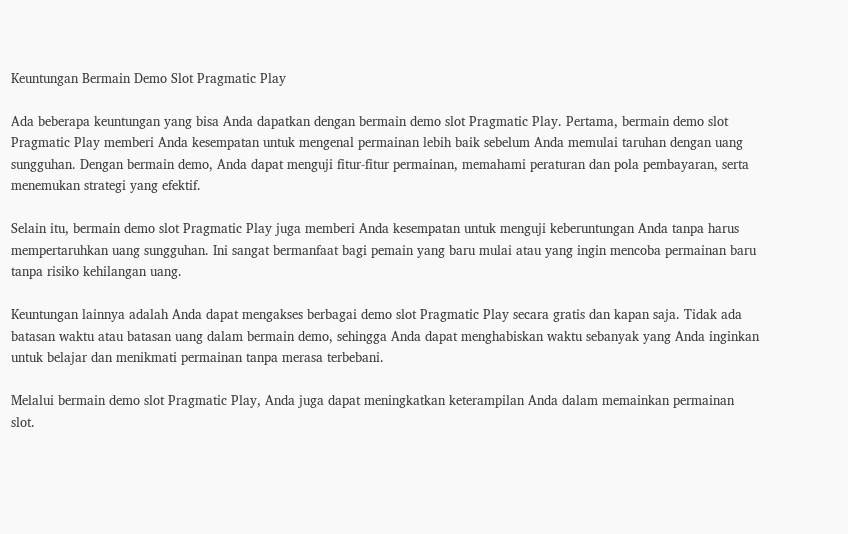Keuntungan Bermain Demo Slot Pragmatic Play

Ada beberapa keuntungan yang bisa Anda dapatkan dengan bermain demo slot Pragmatic Play. Pertama, bermain demo slot Pragmatic Play memberi Anda kesempatan untuk mengenal permainan lebih baik sebelum Anda memulai taruhan dengan uang sungguhan. Dengan bermain demo, Anda dapat menguji fitur-fitur permainan, memahami peraturan dan pola pembayaran, serta menemukan strategi yang efektif.

Selain itu, bermain demo slot Pragmatic Play juga memberi Anda kesempatan untuk menguji keberuntungan Anda tanpa harus mempertaruhkan uang sungguhan. Ini sangat bermanfaat bagi pemain yang baru mulai atau yang ingin mencoba permainan baru tanpa risiko kehilangan uang.

Keuntungan lainnya adalah Anda dapat mengakses berbagai demo slot Pragmatic Play secara gratis dan kapan saja. Tidak ada batasan waktu atau batasan uang dalam bermain demo, sehingga Anda dapat menghabiskan waktu sebanyak yang Anda inginkan untuk belajar dan menikmati permainan tanpa merasa terbebani.

Melalui bermain demo slot Pragmatic Play, Anda juga dapat meningkatkan keterampilan Anda dalam memainkan permainan slot.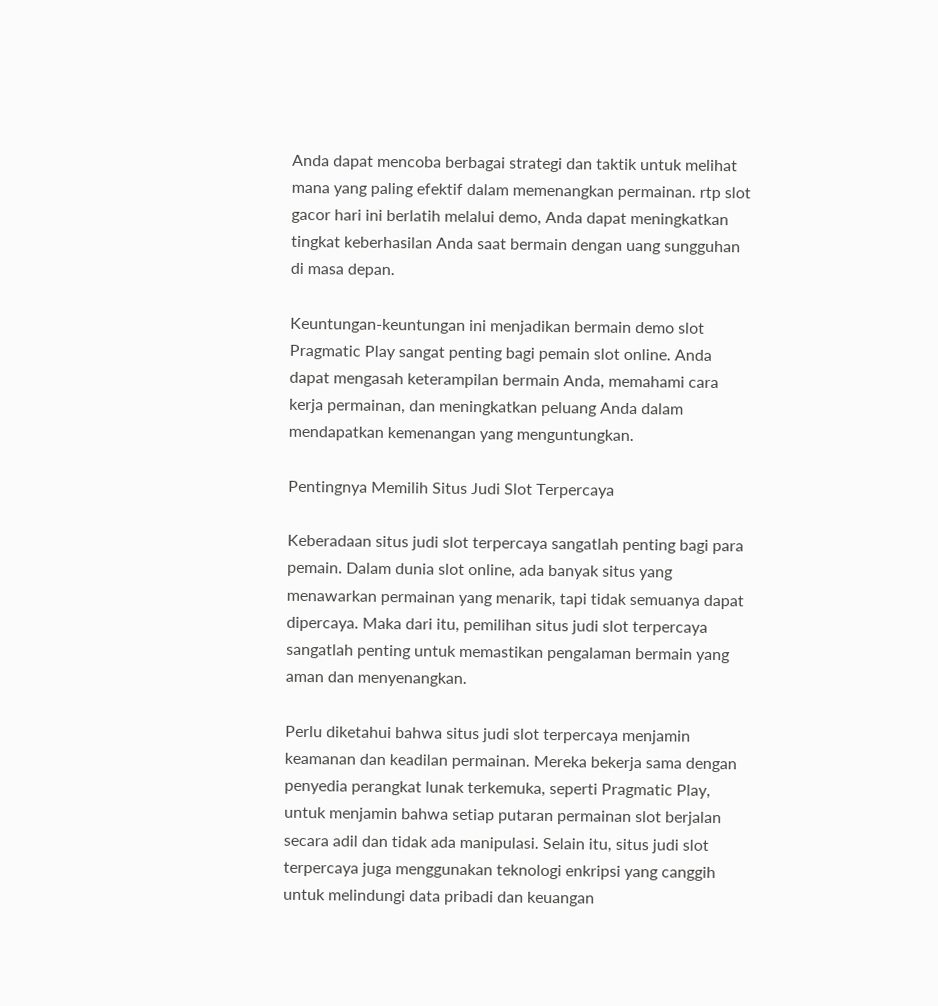Anda dapat mencoba berbagai strategi dan taktik untuk melihat mana yang paling efektif dalam memenangkan permainan. rtp slot gacor hari ini berlatih melalui demo, Anda dapat meningkatkan tingkat keberhasilan Anda saat bermain dengan uang sungguhan di masa depan.

Keuntungan-keuntungan ini menjadikan bermain demo slot Pragmatic Play sangat penting bagi pemain slot online. Anda dapat mengasah keterampilan bermain Anda, memahami cara kerja permainan, dan meningkatkan peluang Anda dalam mendapatkan kemenangan yang menguntungkan.

Pentingnya Memilih Situs Judi Slot Terpercaya

Keberadaan situs judi slot terpercaya sangatlah penting bagi para pemain. Dalam dunia slot online, ada banyak situs yang menawarkan permainan yang menarik, tapi tidak semuanya dapat dipercaya. Maka dari itu, pemilihan situs judi slot terpercaya sangatlah penting untuk memastikan pengalaman bermain yang aman dan menyenangkan.

Perlu diketahui bahwa situs judi slot terpercaya menjamin keamanan dan keadilan permainan. Mereka bekerja sama dengan penyedia perangkat lunak terkemuka, seperti Pragmatic Play, untuk menjamin bahwa setiap putaran permainan slot berjalan secara adil dan tidak ada manipulasi. Selain itu, situs judi slot terpercaya juga menggunakan teknologi enkripsi yang canggih untuk melindungi data pribadi dan keuangan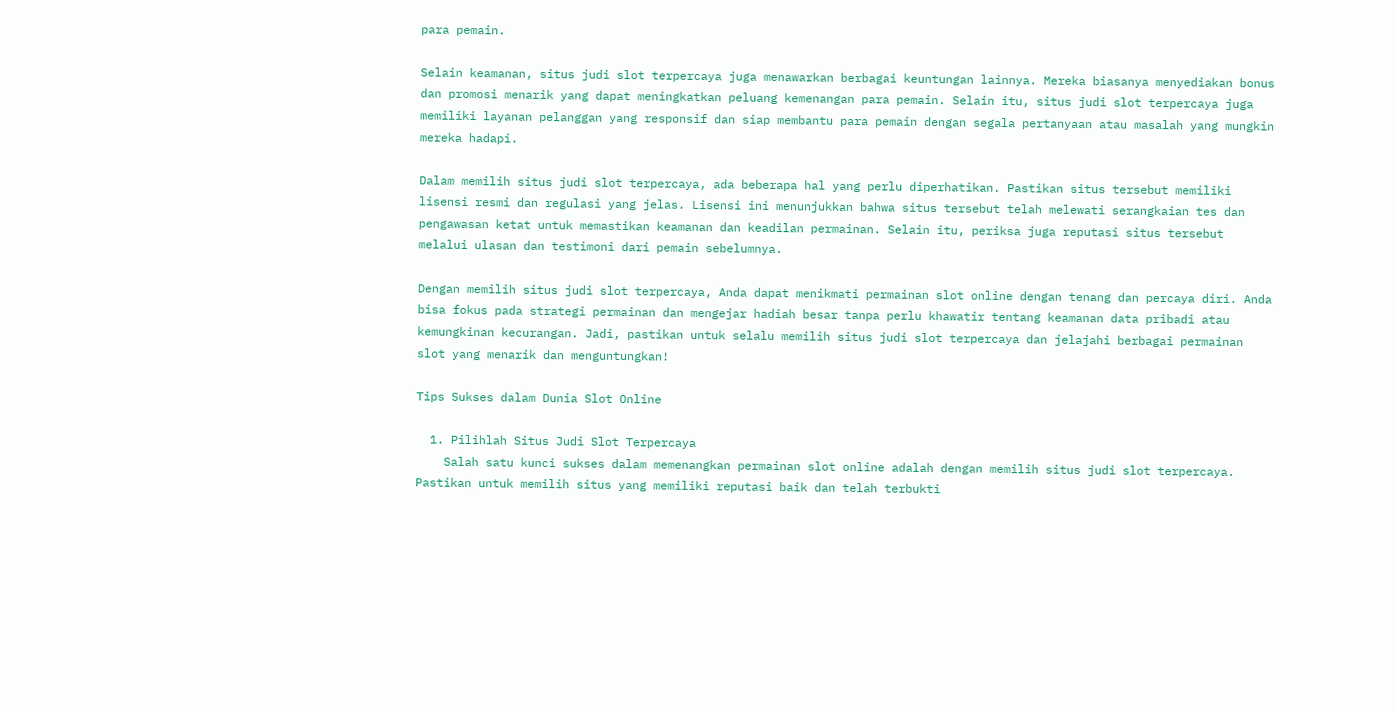para pemain.

Selain keamanan, situs judi slot terpercaya juga menawarkan berbagai keuntungan lainnya. Mereka biasanya menyediakan bonus dan promosi menarik yang dapat meningkatkan peluang kemenangan para pemain. Selain itu, situs judi slot terpercaya juga memiliki layanan pelanggan yang responsif dan siap membantu para pemain dengan segala pertanyaan atau masalah yang mungkin mereka hadapi.

Dalam memilih situs judi slot terpercaya, ada beberapa hal yang perlu diperhatikan. Pastikan situs tersebut memiliki lisensi resmi dan regulasi yang jelas. Lisensi ini menunjukkan bahwa situs tersebut telah melewati serangkaian tes dan pengawasan ketat untuk memastikan keamanan dan keadilan permainan. Selain itu, periksa juga reputasi situs tersebut melalui ulasan dan testimoni dari pemain sebelumnya.

Dengan memilih situs judi slot terpercaya, Anda dapat menikmati permainan slot online dengan tenang dan percaya diri. Anda bisa fokus pada strategi permainan dan mengejar hadiah besar tanpa perlu khawatir tentang keamanan data pribadi atau kemungkinan kecurangan. Jadi, pastikan untuk selalu memilih situs judi slot terpercaya dan jelajahi berbagai permainan slot yang menarik dan menguntungkan!

Tips Sukses dalam Dunia Slot Online

  1. Pilihlah Situs Judi Slot Terpercaya
    Salah satu kunci sukses dalam memenangkan permainan slot online adalah dengan memilih situs judi slot terpercaya. Pastikan untuk memilih situs yang memiliki reputasi baik dan telah terbukti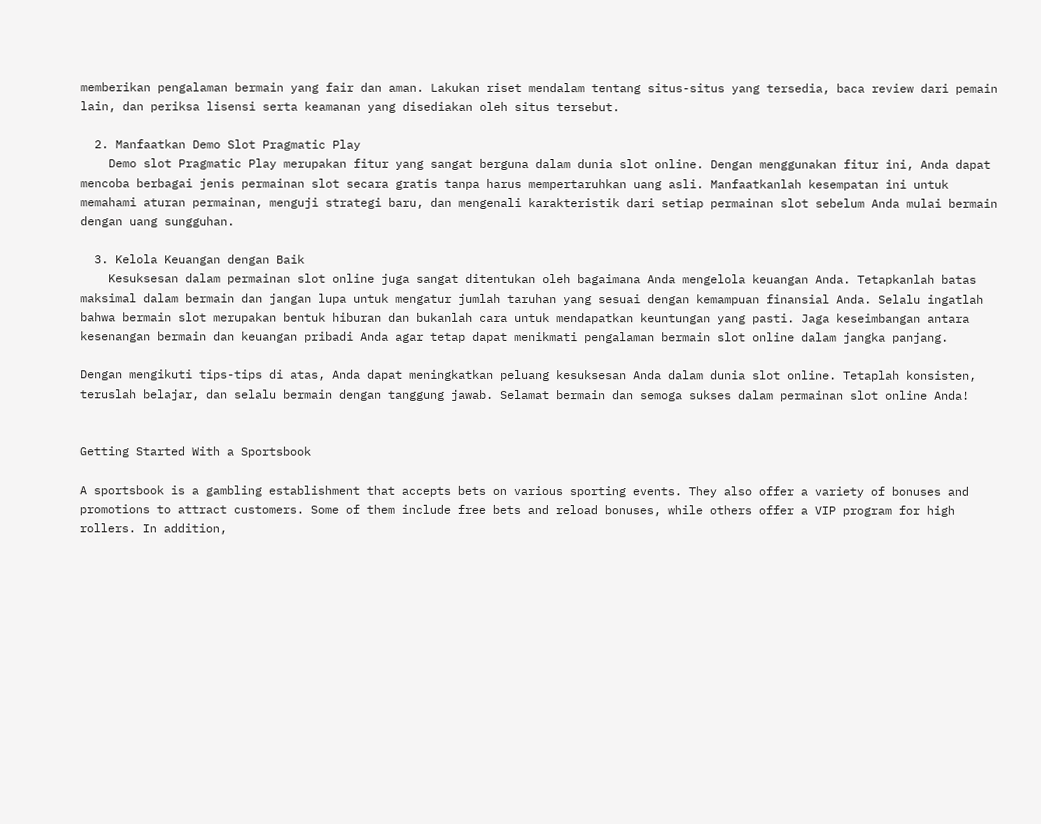memberikan pengalaman bermain yang fair dan aman. Lakukan riset mendalam tentang situs-situs yang tersedia, baca review dari pemain lain, dan periksa lisensi serta keamanan yang disediakan oleh situs tersebut.

  2. Manfaatkan Demo Slot Pragmatic Play
    Demo slot Pragmatic Play merupakan fitur yang sangat berguna dalam dunia slot online. Dengan menggunakan fitur ini, Anda dapat mencoba berbagai jenis permainan slot secara gratis tanpa harus mempertaruhkan uang asli. Manfaatkanlah kesempatan ini untuk memahami aturan permainan, menguji strategi baru, dan mengenali karakteristik dari setiap permainan slot sebelum Anda mulai bermain dengan uang sungguhan.

  3. Kelola Keuangan dengan Baik
    Kesuksesan dalam permainan slot online juga sangat ditentukan oleh bagaimana Anda mengelola keuangan Anda. Tetapkanlah batas maksimal dalam bermain dan jangan lupa untuk mengatur jumlah taruhan yang sesuai dengan kemampuan finansial Anda. Selalu ingatlah bahwa bermain slot merupakan bentuk hiburan dan bukanlah cara untuk mendapatkan keuntungan yang pasti. Jaga keseimbangan antara kesenangan bermain dan keuangan pribadi Anda agar tetap dapat menikmati pengalaman bermain slot online dalam jangka panjang.

Dengan mengikuti tips-tips di atas, Anda dapat meningkatkan peluang kesuksesan Anda dalam dunia slot online. Tetaplah konsisten, teruslah belajar, dan selalu bermain dengan tanggung jawab. Selamat bermain dan semoga sukses dalam permainan slot online Anda!


Getting Started With a Sportsbook

A sportsbook is a gambling establishment that accepts bets on various sporting events. They also offer a variety of bonuses and promotions to attract customers. Some of them include free bets and reload bonuses, while others offer a VIP program for high rollers. In addition,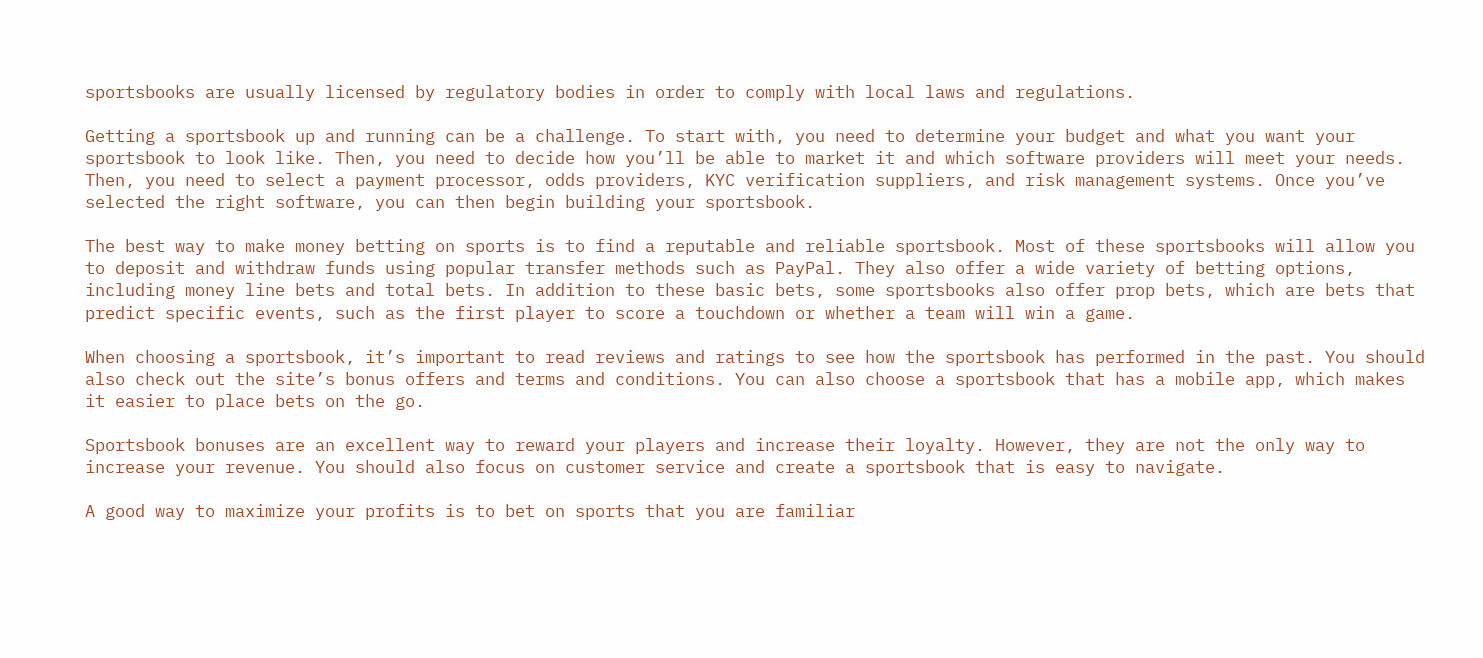sportsbooks are usually licensed by regulatory bodies in order to comply with local laws and regulations.

Getting a sportsbook up and running can be a challenge. To start with, you need to determine your budget and what you want your sportsbook to look like. Then, you need to decide how you’ll be able to market it and which software providers will meet your needs. Then, you need to select a payment processor, odds providers, KYC verification suppliers, and risk management systems. Once you’ve selected the right software, you can then begin building your sportsbook.

The best way to make money betting on sports is to find a reputable and reliable sportsbook. Most of these sportsbooks will allow you to deposit and withdraw funds using popular transfer methods such as PayPal. They also offer a wide variety of betting options, including money line bets and total bets. In addition to these basic bets, some sportsbooks also offer prop bets, which are bets that predict specific events, such as the first player to score a touchdown or whether a team will win a game.

When choosing a sportsbook, it’s important to read reviews and ratings to see how the sportsbook has performed in the past. You should also check out the site’s bonus offers and terms and conditions. You can also choose a sportsbook that has a mobile app, which makes it easier to place bets on the go.

Sportsbook bonuses are an excellent way to reward your players and increase their loyalty. However, they are not the only way to increase your revenue. You should also focus on customer service and create a sportsbook that is easy to navigate.

A good way to maximize your profits is to bet on sports that you are familiar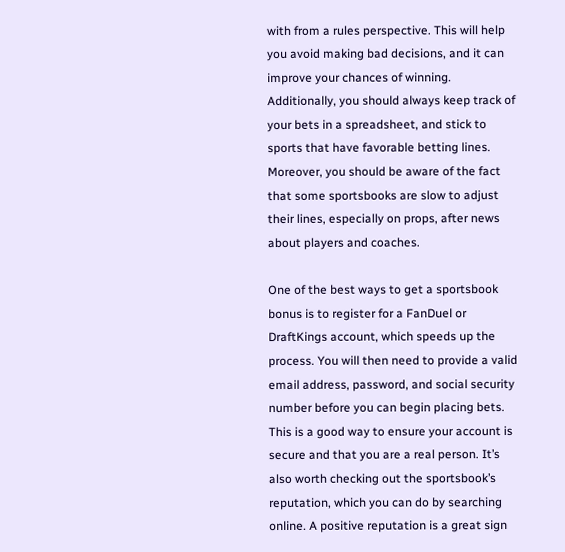with from a rules perspective. This will help you avoid making bad decisions, and it can improve your chances of winning. Additionally, you should always keep track of your bets in a spreadsheet, and stick to sports that have favorable betting lines. Moreover, you should be aware of the fact that some sportsbooks are slow to adjust their lines, especially on props, after news about players and coaches.

One of the best ways to get a sportsbook bonus is to register for a FanDuel or DraftKings account, which speeds up the process. You will then need to provide a valid email address, password, and social security number before you can begin placing bets. This is a good way to ensure your account is secure and that you are a real person. It’s also worth checking out the sportsbook’s reputation, which you can do by searching online. A positive reputation is a great sign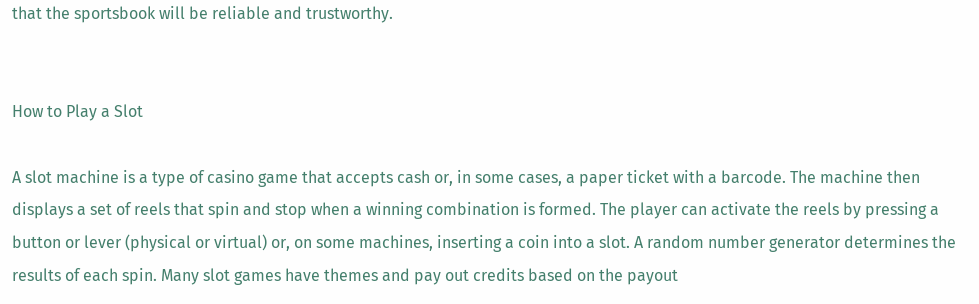that the sportsbook will be reliable and trustworthy.


How to Play a Slot

A slot machine is a type of casino game that accepts cash or, in some cases, a paper ticket with a barcode. The machine then displays a set of reels that spin and stop when a winning combination is formed. The player can activate the reels by pressing a button or lever (physical or virtual) or, on some machines, inserting a coin into a slot. A random number generator determines the results of each spin. Many slot games have themes and pay out credits based on the payout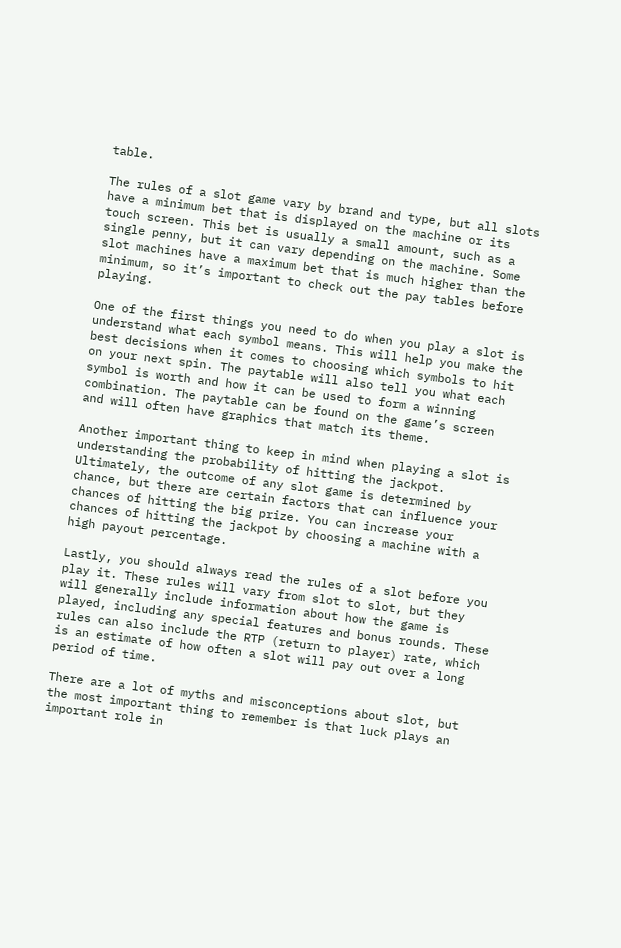table.

The rules of a slot game vary by brand and type, but all slots have a minimum bet that is displayed on the machine or its touch screen. This bet is usually a small amount, such as a single penny, but it can vary depending on the machine. Some slot machines have a maximum bet that is much higher than the minimum, so it’s important to check out the pay tables before playing.

One of the first things you need to do when you play a slot is understand what each symbol means. This will help you make the best decisions when it comes to choosing which symbols to hit on your next spin. The paytable will also tell you what each symbol is worth and how it can be used to form a winning combination. The paytable can be found on the game’s screen and will often have graphics that match its theme.

Another important thing to keep in mind when playing a slot is understanding the probability of hitting the jackpot. Ultimately, the outcome of any slot game is determined by chance, but there are certain factors that can influence your chances of hitting the big prize. You can increase your chances of hitting the jackpot by choosing a machine with a high payout percentage.

Lastly, you should always read the rules of a slot before you play it. These rules will vary from slot to slot, but they will generally include information about how the game is played, including any special features and bonus rounds. These rules can also include the RTP (return to player) rate, which is an estimate of how often a slot will pay out over a long period of time.

There are a lot of myths and misconceptions about slot, but the most important thing to remember is that luck plays an important role in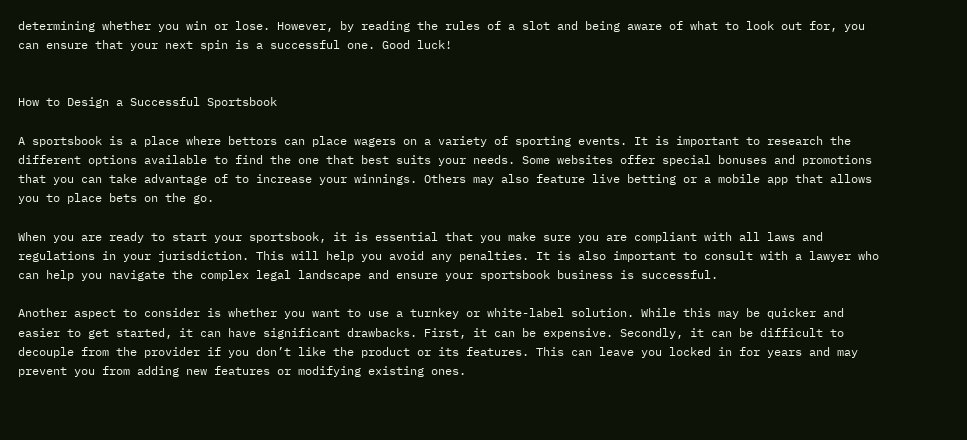determining whether you win or lose. However, by reading the rules of a slot and being aware of what to look out for, you can ensure that your next spin is a successful one. Good luck!


How to Design a Successful Sportsbook

A sportsbook is a place where bettors can place wagers on a variety of sporting events. It is important to research the different options available to find the one that best suits your needs. Some websites offer special bonuses and promotions that you can take advantage of to increase your winnings. Others may also feature live betting or a mobile app that allows you to place bets on the go.

When you are ready to start your sportsbook, it is essential that you make sure you are compliant with all laws and regulations in your jurisdiction. This will help you avoid any penalties. It is also important to consult with a lawyer who can help you navigate the complex legal landscape and ensure your sportsbook business is successful.

Another aspect to consider is whether you want to use a turnkey or white-label solution. While this may be quicker and easier to get started, it can have significant drawbacks. First, it can be expensive. Secondly, it can be difficult to decouple from the provider if you don’t like the product or its features. This can leave you locked in for years and may prevent you from adding new features or modifying existing ones.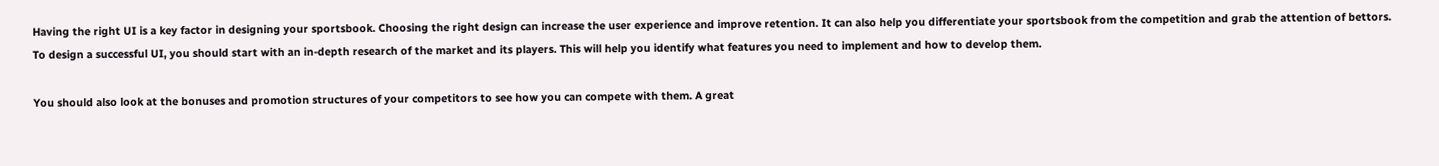Having the right UI is a key factor in designing your sportsbook. Choosing the right design can increase the user experience and improve retention. It can also help you differentiate your sportsbook from the competition and grab the attention of bettors. To design a successful UI, you should start with an in-depth research of the market and its players. This will help you identify what features you need to implement and how to develop them.

You should also look at the bonuses and promotion structures of your competitors to see how you can compete with them. A great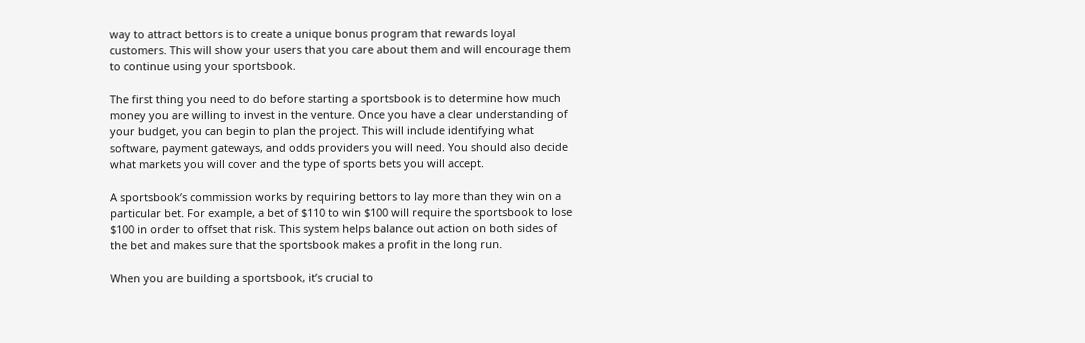way to attract bettors is to create a unique bonus program that rewards loyal customers. This will show your users that you care about them and will encourage them to continue using your sportsbook.

The first thing you need to do before starting a sportsbook is to determine how much money you are willing to invest in the venture. Once you have a clear understanding of your budget, you can begin to plan the project. This will include identifying what software, payment gateways, and odds providers you will need. You should also decide what markets you will cover and the type of sports bets you will accept.

A sportsbook’s commission works by requiring bettors to lay more than they win on a particular bet. For example, a bet of $110 to win $100 will require the sportsbook to lose $100 in order to offset that risk. This system helps balance out action on both sides of the bet and makes sure that the sportsbook makes a profit in the long run.

When you are building a sportsbook, it’s crucial to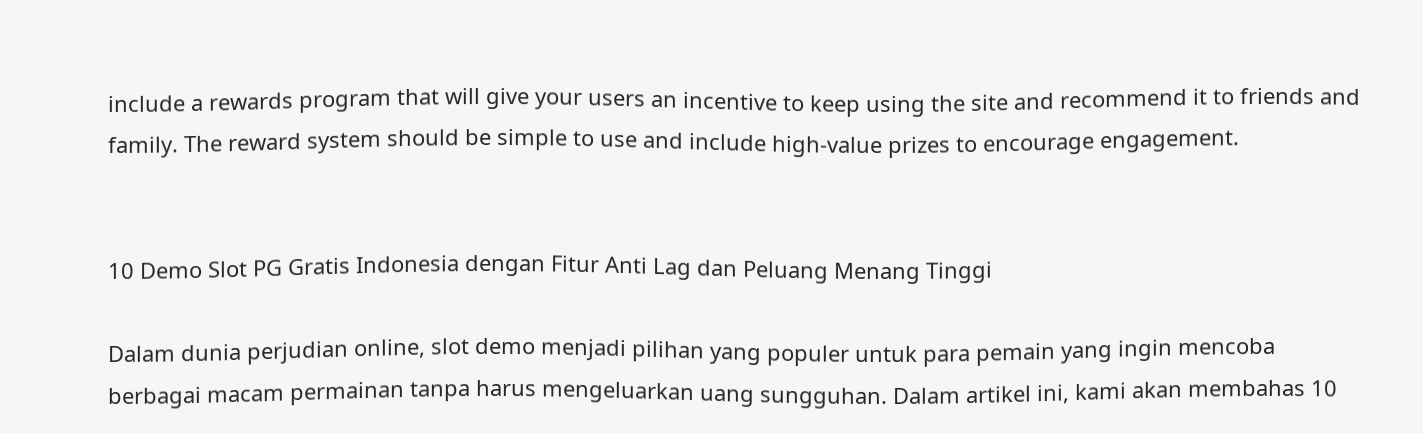include a rewards program that will give your users an incentive to keep using the site and recommend it to friends and family. The reward system should be simple to use and include high-value prizes to encourage engagement.


10 Demo Slot PG Gratis Indonesia dengan Fitur Anti Lag dan Peluang Menang Tinggi

Dalam dunia perjudian online, slot demo menjadi pilihan yang populer untuk para pemain yang ingin mencoba berbagai macam permainan tanpa harus mengeluarkan uang sungguhan. Dalam artikel ini, kami akan membahas 10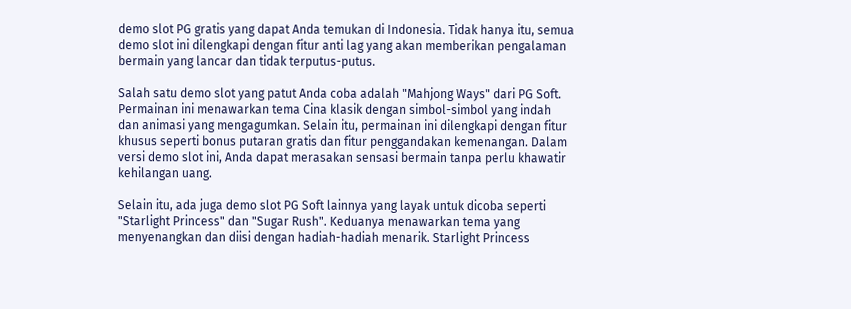demo slot PG gratis yang dapat Anda temukan di Indonesia. Tidak hanya itu, semua demo slot ini dilengkapi dengan fitur anti lag yang akan memberikan pengalaman bermain yang lancar dan tidak terputus-putus.

Salah satu demo slot yang patut Anda coba adalah "Mahjong Ways" dari PG Soft. Permainan ini menawarkan tema Cina klasik dengan simbol-simbol yang indah dan animasi yang mengagumkan. Selain itu, permainan ini dilengkapi dengan fitur khusus seperti bonus putaran gratis dan fitur penggandakan kemenangan. Dalam versi demo slot ini, Anda dapat merasakan sensasi bermain tanpa perlu khawatir kehilangan uang.

Selain itu, ada juga demo slot PG Soft lainnya yang layak untuk dicoba seperti "Starlight Princess" dan "Sugar Rush". Keduanya menawarkan tema yang menyenangkan dan diisi dengan hadiah-hadiah menarik. Starlight Princess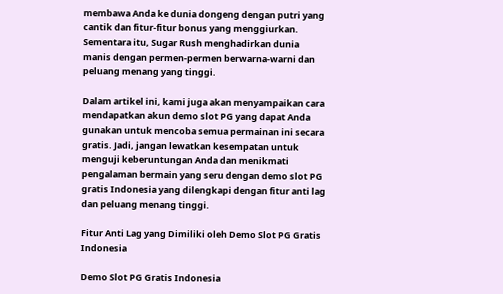membawa Anda ke dunia dongeng dengan putri yang cantik dan fitur-fitur bonus yang menggiurkan. Sementara itu, Sugar Rush menghadirkan dunia manis dengan permen-permen berwarna-warni dan peluang menang yang tinggi.

Dalam artikel ini, kami juga akan menyampaikan cara mendapatkan akun demo slot PG yang dapat Anda gunakan untuk mencoba semua permainan ini secara gratis. Jadi, jangan lewatkan kesempatan untuk menguji keberuntungan Anda dan menikmati pengalaman bermain yang seru dengan demo slot PG gratis Indonesia yang dilengkapi dengan fitur anti lag dan peluang menang tinggi.

Fitur Anti Lag yang Dimiliki oleh Demo Slot PG Gratis Indonesia

Demo Slot PG Gratis Indonesia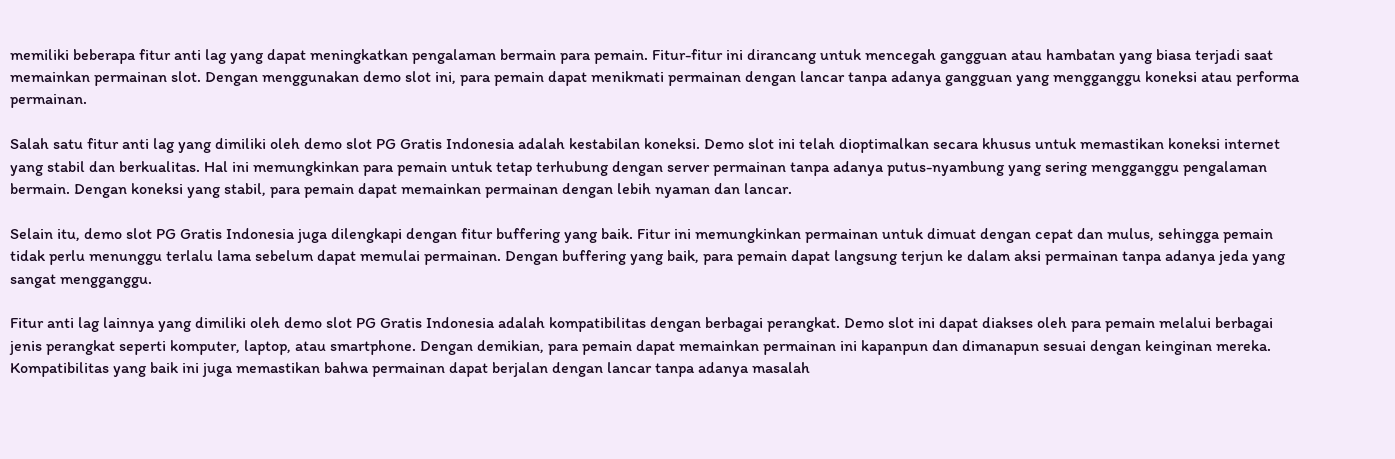memiliki beberapa fitur anti lag yang dapat meningkatkan pengalaman bermain para pemain. Fitur-fitur ini dirancang untuk mencegah gangguan atau hambatan yang biasa terjadi saat memainkan permainan slot. Dengan menggunakan demo slot ini, para pemain dapat menikmati permainan dengan lancar tanpa adanya gangguan yang mengganggu koneksi atau performa permainan.

Salah satu fitur anti lag yang dimiliki oleh demo slot PG Gratis Indonesia adalah kestabilan koneksi. Demo slot ini telah dioptimalkan secara khusus untuk memastikan koneksi internet yang stabil dan berkualitas. Hal ini memungkinkan para pemain untuk tetap terhubung dengan server permainan tanpa adanya putus-nyambung yang sering mengganggu pengalaman bermain. Dengan koneksi yang stabil, para pemain dapat memainkan permainan dengan lebih nyaman dan lancar.

Selain itu, demo slot PG Gratis Indonesia juga dilengkapi dengan fitur buffering yang baik. Fitur ini memungkinkan permainan untuk dimuat dengan cepat dan mulus, sehingga pemain tidak perlu menunggu terlalu lama sebelum dapat memulai permainan. Dengan buffering yang baik, para pemain dapat langsung terjun ke dalam aksi permainan tanpa adanya jeda yang sangat mengganggu.

Fitur anti lag lainnya yang dimiliki oleh demo slot PG Gratis Indonesia adalah kompatibilitas dengan berbagai perangkat. Demo slot ini dapat diakses oleh para pemain melalui berbagai jenis perangkat seperti komputer, laptop, atau smartphone. Dengan demikian, para pemain dapat memainkan permainan ini kapanpun dan dimanapun sesuai dengan keinginan mereka. Kompatibilitas yang baik ini juga memastikan bahwa permainan dapat berjalan dengan lancar tanpa adanya masalah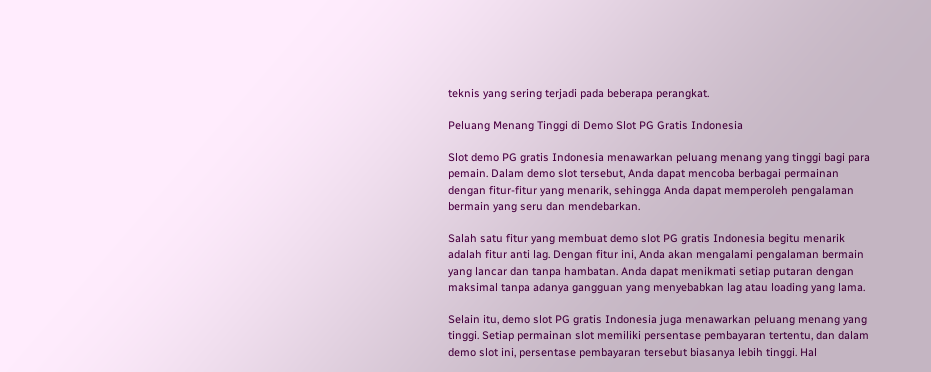teknis yang sering terjadi pada beberapa perangkat.

Peluang Menang Tinggi di Demo Slot PG Gratis Indonesia

Slot demo PG gratis Indonesia menawarkan peluang menang yang tinggi bagi para pemain. Dalam demo slot tersebut, Anda dapat mencoba berbagai permainan dengan fitur-fitur yang menarik, sehingga Anda dapat memperoleh pengalaman bermain yang seru dan mendebarkan.

Salah satu fitur yang membuat demo slot PG gratis Indonesia begitu menarik adalah fitur anti lag. Dengan fitur ini, Anda akan mengalami pengalaman bermain yang lancar dan tanpa hambatan. Anda dapat menikmati setiap putaran dengan maksimal tanpa adanya gangguan yang menyebabkan lag atau loading yang lama.

Selain itu, demo slot PG gratis Indonesia juga menawarkan peluang menang yang tinggi. Setiap permainan slot memiliki persentase pembayaran tertentu, dan dalam demo slot ini, persentase pembayaran tersebut biasanya lebih tinggi. Hal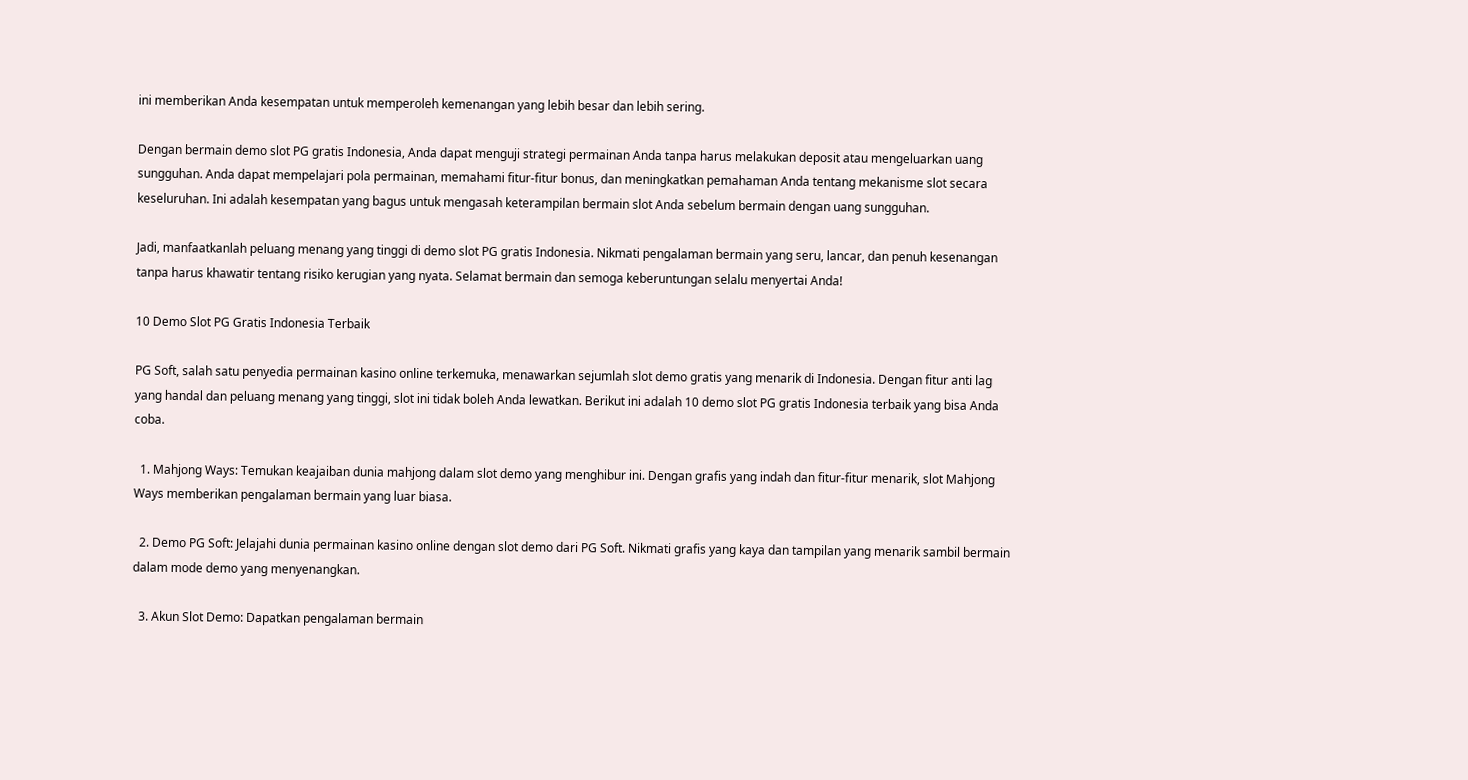ini memberikan Anda kesempatan untuk memperoleh kemenangan yang lebih besar dan lebih sering.

Dengan bermain demo slot PG gratis Indonesia, Anda dapat menguji strategi permainan Anda tanpa harus melakukan deposit atau mengeluarkan uang sungguhan. Anda dapat mempelajari pola permainan, memahami fitur-fitur bonus, dan meningkatkan pemahaman Anda tentang mekanisme slot secara keseluruhan. Ini adalah kesempatan yang bagus untuk mengasah keterampilan bermain slot Anda sebelum bermain dengan uang sungguhan.

Jadi, manfaatkanlah peluang menang yang tinggi di demo slot PG gratis Indonesia. Nikmati pengalaman bermain yang seru, lancar, dan penuh kesenangan tanpa harus khawatir tentang risiko kerugian yang nyata. Selamat bermain dan semoga keberuntungan selalu menyertai Anda!

10 Demo Slot PG Gratis Indonesia Terbaik

PG Soft, salah satu penyedia permainan kasino online terkemuka, menawarkan sejumlah slot demo gratis yang menarik di Indonesia. Dengan fitur anti lag yang handal dan peluang menang yang tinggi, slot ini tidak boleh Anda lewatkan. Berikut ini adalah 10 demo slot PG gratis Indonesia terbaik yang bisa Anda coba.

  1. Mahjong Ways: Temukan keajaiban dunia mahjong dalam slot demo yang menghibur ini. Dengan grafis yang indah dan fitur-fitur menarik, slot Mahjong Ways memberikan pengalaman bermain yang luar biasa.

  2. Demo PG Soft: Jelajahi dunia permainan kasino online dengan slot demo dari PG Soft. Nikmati grafis yang kaya dan tampilan yang menarik sambil bermain dalam mode demo yang menyenangkan.

  3. Akun Slot Demo: Dapatkan pengalaman bermain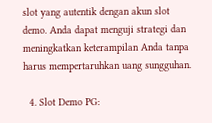slot yang autentik dengan akun slot demo. Anda dapat menguji strategi dan meningkatkan keterampilan Anda tanpa harus mempertaruhkan uang sungguhan.

  4. Slot Demo PG: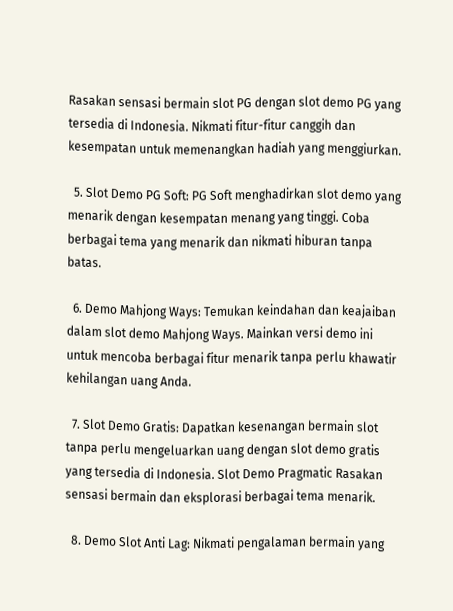Rasakan sensasi bermain slot PG dengan slot demo PG yang tersedia di Indonesia. Nikmati fitur-fitur canggih dan kesempatan untuk memenangkan hadiah yang menggiurkan.

  5. Slot Demo PG Soft: PG Soft menghadirkan slot demo yang menarik dengan kesempatan menang yang tinggi. Coba berbagai tema yang menarik dan nikmati hiburan tanpa batas.

  6. Demo Mahjong Ways: Temukan keindahan dan keajaiban dalam slot demo Mahjong Ways. Mainkan versi demo ini untuk mencoba berbagai fitur menarik tanpa perlu khawatir kehilangan uang Anda.

  7. Slot Demo Gratis: Dapatkan kesenangan bermain slot tanpa perlu mengeluarkan uang dengan slot demo gratis yang tersedia di Indonesia. Slot Demo Pragmatic Rasakan sensasi bermain dan eksplorasi berbagai tema menarik.

  8. Demo Slot Anti Lag: Nikmati pengalaman bermain yang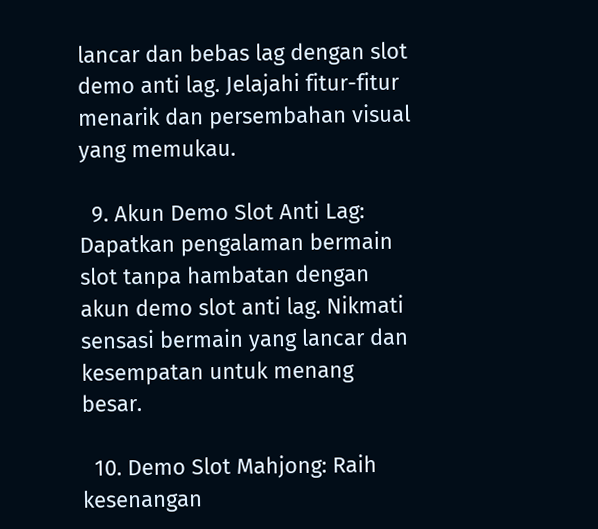lancar dan bebas lag dengan slot demo anti lag. Jelajahi fitur-fitur menarik dan persembahan visual yang memukau.

  9. Akun Demo Slot Anti Lag: Dapatkan pengalaman bermain slot tanpa hambatan dengan akun demo slot anti lag. Nikmati sensasi bermain yang lancar dan kesempatan untuk menang besar.

  10. Demo Slot Mahjong: Raih kesenangan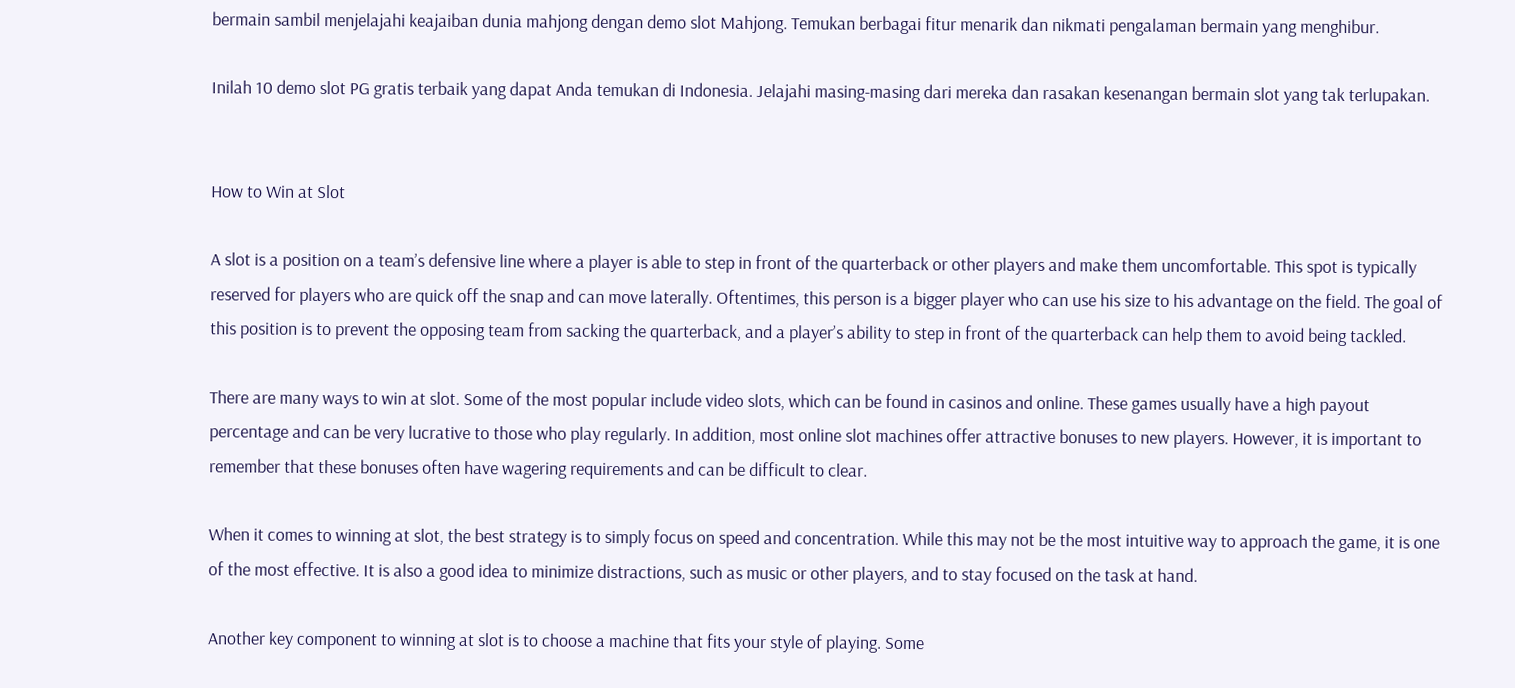bermain sambil menjelajahi keajaiban dunia mahjong dengan demo slot Mahjong. Temukan berbagai fitur menarik dan nikmati pengalaman bermain yang menghibur.

Inilah 10 demo slot PG gratis terbaik yang dapat Anda temukan di Indonesia. Jelajahi masing-masing dari mereka dan rasakan kesenangan bermain slot yang tak terlupakan.


How to Win at Slot

A slot is a position on a team’s defensive line where a player is able to step in front of the quarterback or other players and make them uncomfortable. This spot is typically reserved for players who are quick off the snap and can move laterally. Oftentimes, this person is a bigger player who can use his size to his advantage on the field. The goal of this position is to prevent the opposing team from sacking the quarterback, and a player’s ability to step in front of the quarterback can help them to avoid being tackled.

There are many ways to win at slot. Some of the most popular include video slots, which can be found in casinos and online. These games usually have a high payout percentage and can be very lucrative to those who play regularly. In addition, most online slot machines offer attractive bonuses to new players. However, it is important to remember that these bonuses often have wagering requirements and can be difficult to clear.

When it comes to winning at slot, the best strategy is to simply focus on speed and concentration. While this may not be the most intuitive way to approach the game, it is one of the most effective. It is also a good idea to minimize distractions, such as music or other players, and to stay focused on the task at hand.

Another key component to winning at slot is to choose a machine that fits your style of playing. Some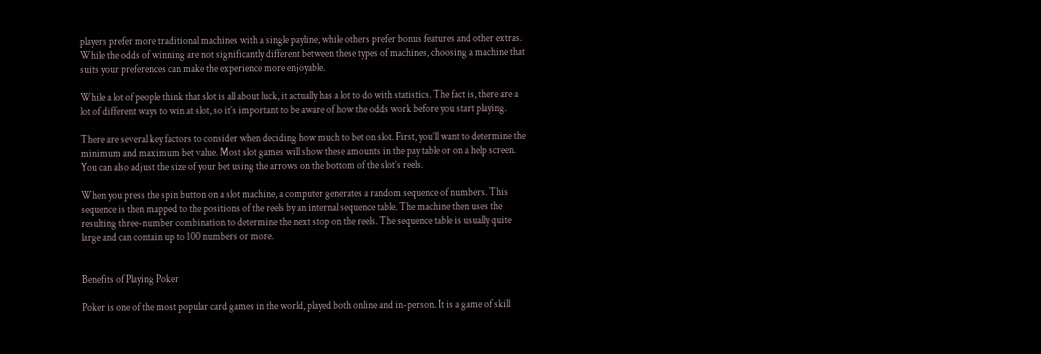players prefer more traditional machines with a single payline, while others prefer bonus features and other extras. While the odds of winning are not significantly different between these types of machines, choosing a machine that suits your preferences can make the experience more enjoyable.

While a lot of people think that slot is all about luck, it actually has a lot to do with statistics. The fact is, there are a lot of different ways to win at slot, so it’s important to be aware of how the odds work before you start playing.

There are several key factors to consider when deciding how much to bet on slot. First, you’ll want to determine the minimum and maximum bet value. Most slot games will show these amounts in the pay table or on a help screen. You can also adjust the size of your bet using the arrows on the bottom of the slot’s reels.

When you press the spin button on a slot machine, a computer generates a random sequence of numbers. This sequence is then mapped to the positions of the reels by an internal sequence table. The machine then uses the resulting three-number combination to determine the next stop on the reels. The sequence table is usually quite large and can contain up to 100 numbers or more.


Benefits of Playing Poker

Poker is one of the most popular card games in the world, played both online and in-person. It is a game of skill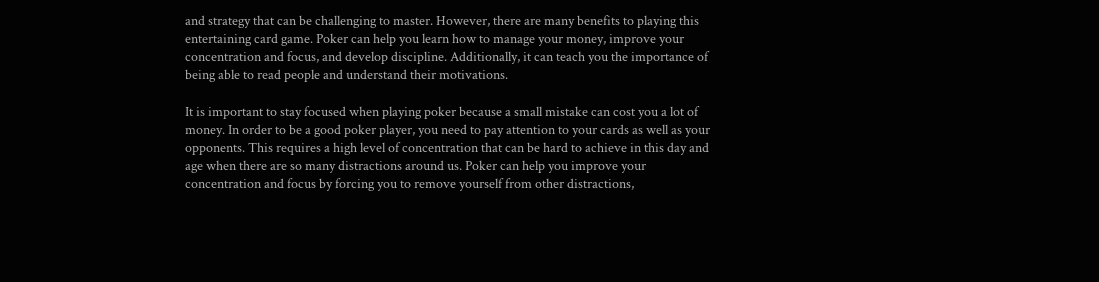and strategy that can be challenging to master. However, there are many benefits to playing this entertaining card game. Poker can help you learn how to manage your money, improve your concentration and focus, and develop discipline. Additionally, it can teach you the importance of being able to read people and understand their motivations.

It is important to stay focused when playing poker because a small mistake can cost you a lot of money. In order to be a good poker player, you need to pay attention to your cards as well as your opponents. This requires a high level of concentration that can be hard to achieve in this day and age when there are so many distractions around us. Poker can help you improve your concentration and focus by forcing you to remove yourself from other distractions,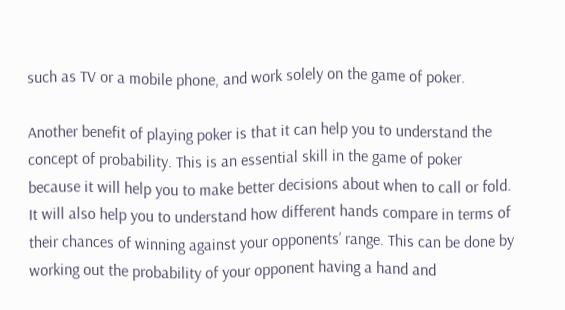such as TV or a mobile phone, and work solely on the game of poker.

Another benefit of playing poker is that it can help you to understand the concept of probability. This is an essential skill in the game of poker because it will help you to make better decisions about when to call or fold. It will also help you to understand how different hands compare in terms of their chances of winning against your opponents’ range. This can be done by working out the probability of your opponent having a hand and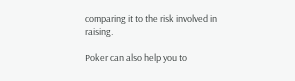comparing it to the risk involved in raising.

Poker can also help you to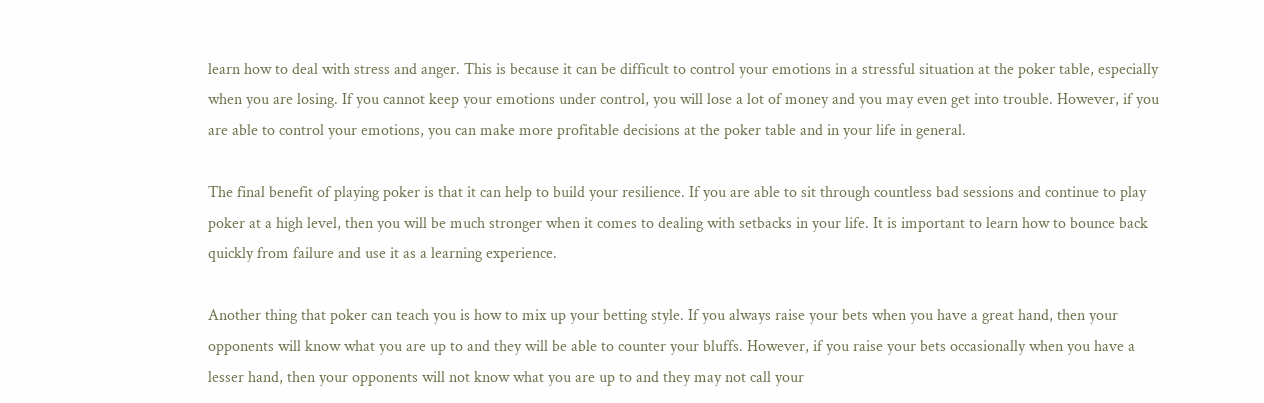learn how to deal with stress and anger. This is because it can be difficult to control your emotions in a stressful situation at the poker table, especially when you are losing. If you cannot keep your emotions under control, you will lose a lot of money and you may even get into trouble. However, if you are able to control your emotions, you can make more profitable decisions at the poker table and in your life in general.

The final benefit of playing poker is that it can help to build your resilience. If you are able to sit through countless bad sessions and continue to play poker at a high level, then you will be much stronger when it comes to dealing with setbacks in your life. It is important to learn how to bounce back quickly from failure and use it as a learning experience.

Another thing that poker can teach you is how to mix up your betting style. If you always raise your bets when you have a great hand, then your opponents will know what you are up to and they will be able to counter your bluffs. However, if you raise your bets occasionally when you have a lesser hand, then your opponents will not know what you are up to and they may not call your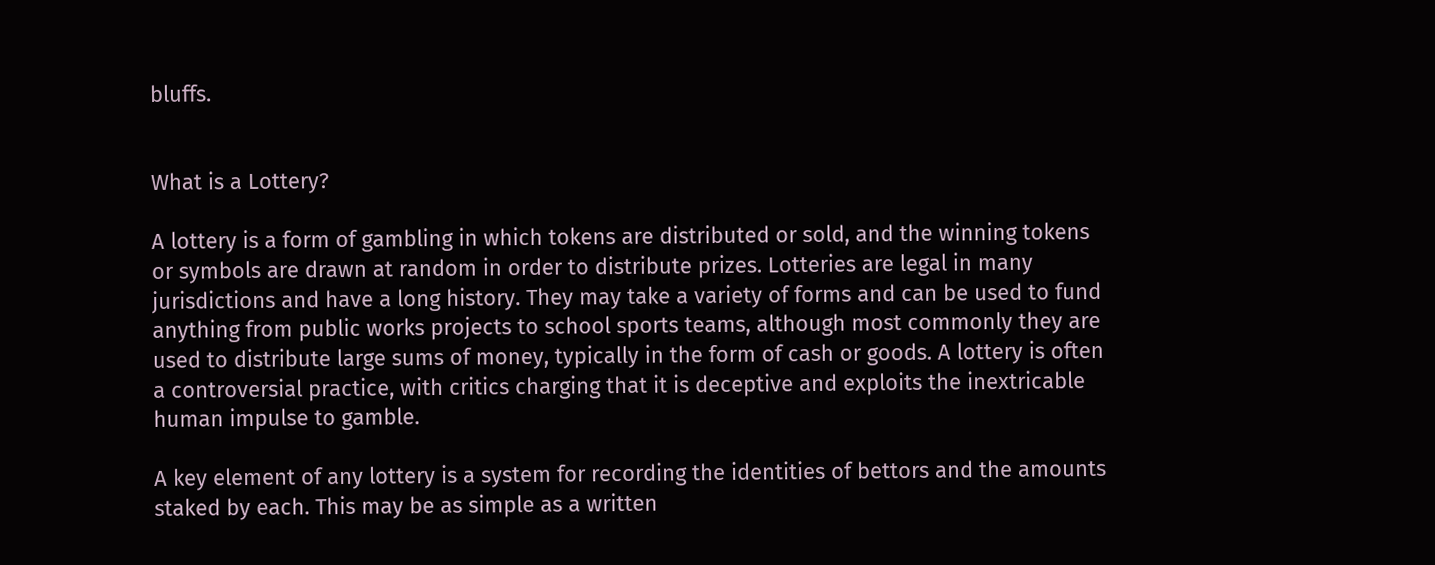bluffs.


What is a Lottery?

A lottery is a form of gambling in which tokens are distributed or sold, and the winning tokens or symbols are drawn at random in order to distribute prizes. Lotteries are legal in many jurisdictions and have a long history. They may take a variety of forms and can be used to fund anything from public works projects to school sports teams, although most commonly they are used to distribute large sums of money, typically in the form of cash or goods. A lottery is often a controversial practice, with critics charging that it is deceptive and exploits the inextricable human impulse to gamble.

A key element of any lottery is a system for recording the identities of bettors and the amounts staked by each. This may be as simple as a written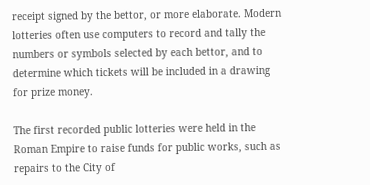receipt signed by the bettor, or more elaborate. Modern lotteries often use computers to record and tally the numbers or symbols selected by each bettor, and to determine which tickets will be included in a drawing for prize money.

The first recorded public lotteries were held in the Roman Empire to raise funds for public works, such as repairs to the City of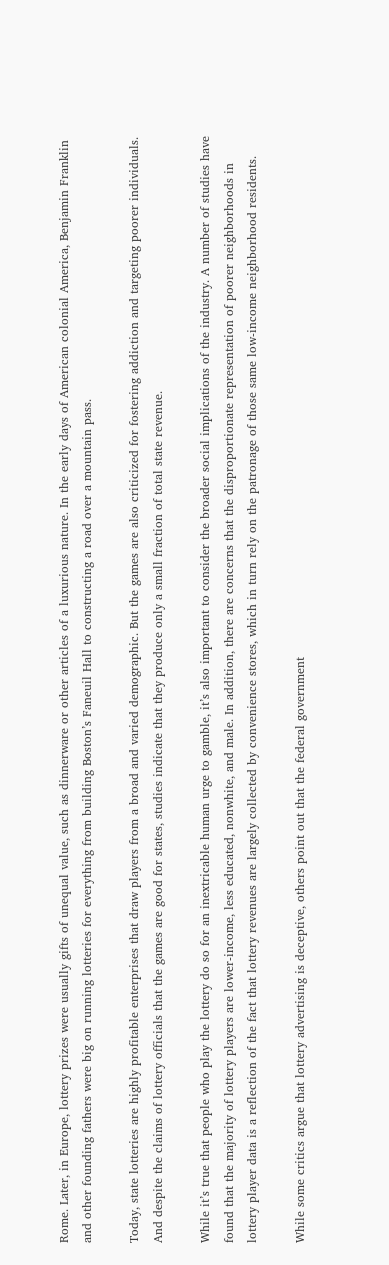Rome. Later, in Europe, lottery prizes were usually gifts of unequal value, such as dinnerware or other articles of a luxurious nature. In the early days of American colonial America, Benjamin Franklin and other founding fathers were big on running lotteries for everything from building Boston’s Faneuil Hall to constructing a road over a mountain pass.

Today, state lotteries are highly profitable enterprises that draw players from a broad and varied demographic. But the games are also criticized for fostering addiction and targeting poorer individuals. And despite the claims of lottery officials that the games are good for states, studies indicate that they produce only a small fraction of total state revenue.

While it’s true that people who play the lottery do so for an inextricable human urge to gamble, it’s also important to consider the broader social implications of the industry. A number of studies have found that the majority of lottery players are lower-income, less educated, nonwhite, and male. In addition, there are concerns that the disproportionate representation of poorer neighborhoods in lottery player data is a reflection of the fact that lottery revenues are largely collected by convenience stores, which in turn rely on the patronage of those same low-income neighborhood residents.

While some critics argue that lottery advertising is deceptive, others point out that the federal government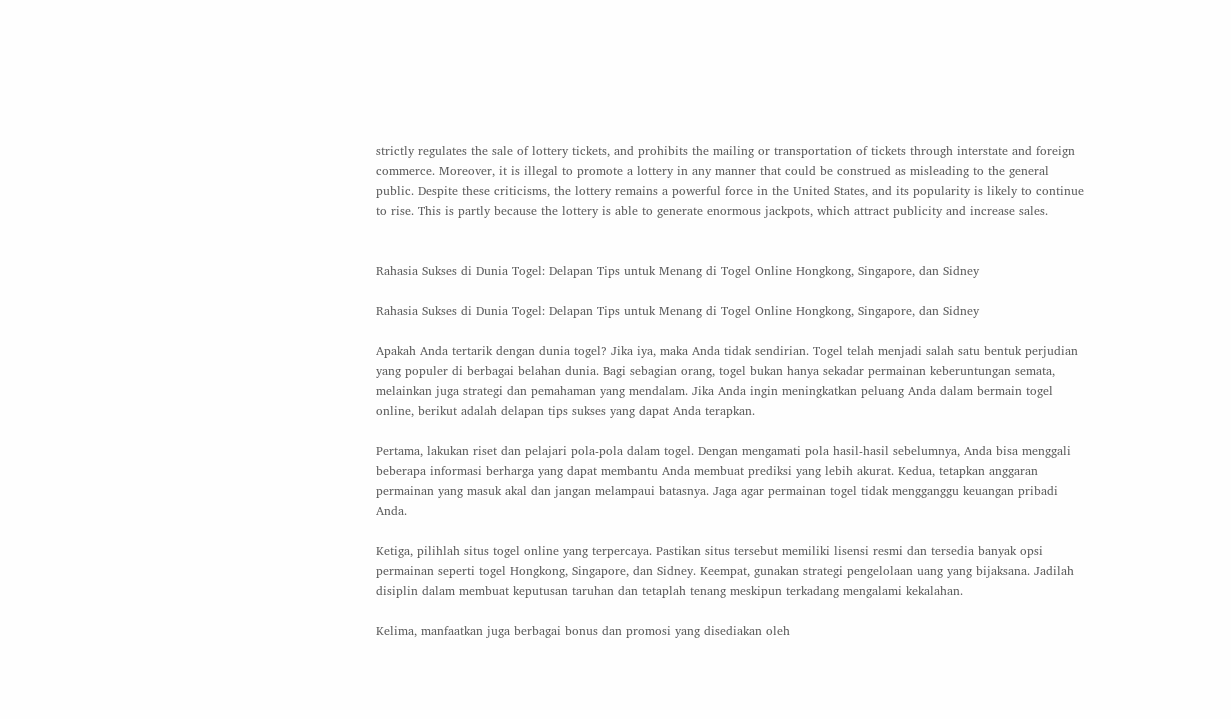strictly regulates the sale of lottery tickets, and prohibits the mailing or transportation of tickets through interstate and foreign commerce. Moreover, it is illegal to promote a lottery in any manner that could be construed as misleading to the general public. Despite these criticisms, the lottery remains a powerful force in the United States, and its popularity is likely to continue to rise. This is partly because the lottery is able to generate enormous jackpots, which attract publicity and increase sales.


Rahasia Sukses di Dunia Togel: Delapan Tips untuk Menang di Togel Online Hongkong, Singapore, dan Sidney

Rahasia Sukses di Dunia Togel: Delapan Tips untuk Menang di Togel Online Hongkong, Singapore, dan Sidney

Apakah Anda tertarik dengan dunia togel? Jika iya, maka Anda tidak sendirian. Togel telah menjadi salah satu bentuk perjudian yang populer di berbagai belahan dunia. Bagi sebagian orang, togel bukan hanya sekadar permainan keberuntungan semata, melainkan juga strategi dan pemahaman yang mendalam. Jika Anda ingin meningkatkan peluang Anda dalam bermain togel online, berikut adalah delapan tips sukses yang dapat Anda terapkan.

Pertama, lakukan riset dan pelajari pola-pola dalam togel. Dengan mengamati pola hasil-hasil sebelumnya, Anda bisa menggali beberapa informasi berharga yang dapat membantu Anda membuat prediksi yang lebih akurat. Kedua, tetapkan anggaran permainan yang masuk akal dan jangan melampaui batasnya. Jaga agar permainan togel tidak mengganggu keuangan pribadi Anda.

Ketiga, pilihlah situs togel online yang terpercaya. Pastikan situs tersebut memiliki lisensi resmi dan tersedia banyak opsi permainan seperti togel Hongkong, Singapore, dan Sidney. Keempat, gunakan strategi pengelolaan uang yang bijaksana. Jadilah disiplin dalam membuat keputusan taruhan dan tetaplah tenang meskipun terkadang mengalami kekalahan.

Kelima, manfaatkan juga berbagai bonus dan promosi yang disediakan oleh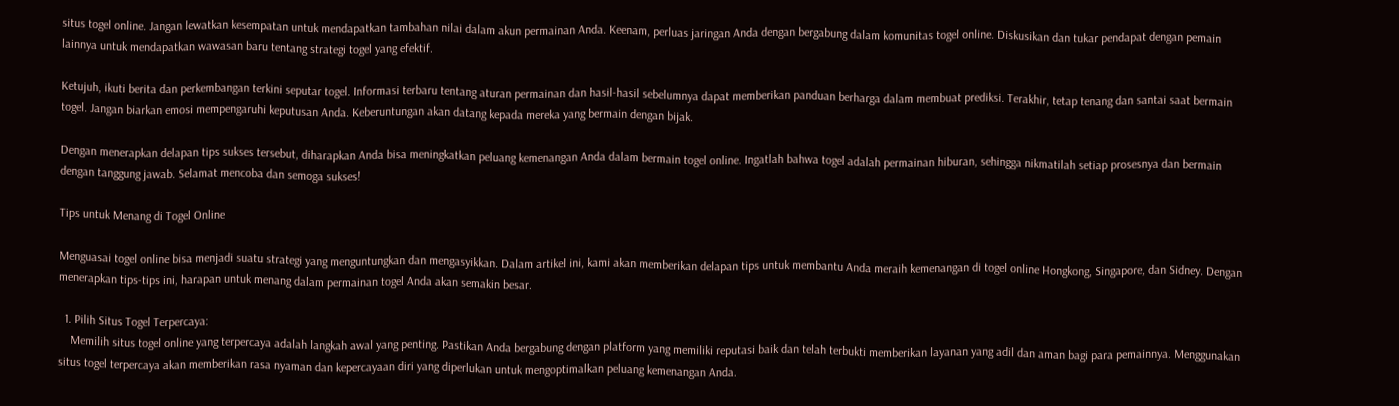situs togel online. Jangan lewatkan kesempatan untuk mendapatkan tambahan nilai dalam akun permainan Anda. Keenam, perluas jaringan Anda dengan bergabung dalam komunitas togel online. Diskusikan dan tukar pendapat dengan pemain lainnya untuk mendapatkan wawasan baru tentang strategi togel yang efektif.

Ketujuh, ikuti berita dan perkembangan terkini seputar togel. Informasi terbaru tentang aturan permainan dan hasil-hasil sebelumnya dapat memberikan panduan berharga dalam membuat prediksi. Terakhir, tetap tenang dan santai saat bermain togel. Jangan biarkan emosi mempengaruhi keputusan Anda. Keberuntungan akan datang kepada mereka yang bermain dengan bijak.

Dengan menerapkan delapan tips sukses tersebut, diharapkan Anda bisa meningkatkan peluang kemenangan Anda dalam bermain togel online. Ingatlah bahwa togel adalah permainan hiburan, sehingga nikmatilah setiap prosesnya dan bermain dengan tanggung jawab. Selamat mencoba dan semoga sukses!

Tips untuk Menang di Togel Online

Menguasai togel online bisa menjadi suatu strategi yang menguntungkan dan mengasyikkan. Dalam artikel ini, kami akan memberikan delapan tips untuk membantu Anda meraih kemenangan di togel online Hongkong, Singapore, dan Sidney. Dengan menerapkan tips-tips ini, harapan untuk menang dalam permainan togel Anda akan semakin besar.

  1. Pilih Situs Togel Terpercaya:
    Memilih situs togel online yang terpercaya adalah langkah awal yang penting. Pastikan Anda bergabung dengan platform yang memiliki reputasi baik dan telah terbukti memberikan layanan yang adil dan aman bagi para pemainnya. Menggunakan situs togel terpercaya akan memberikan rasa nyaman dan kepercayaan diri yang diperlukan untuk mengoptimalkan peluang kemenangan Anda.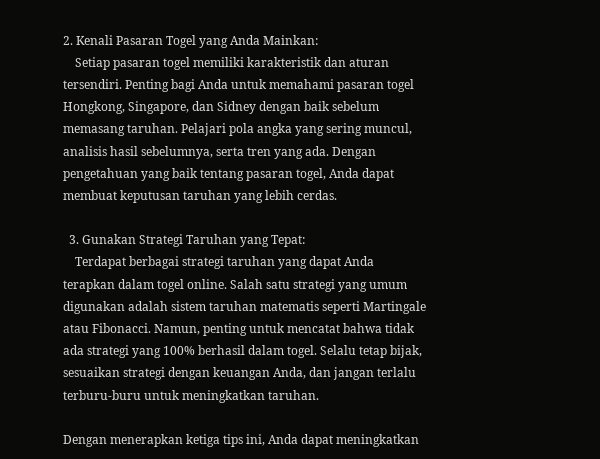2. Kenali Pasaran Togel yang Anda Mainkan:
    Setiap pasaran togel memiliki karakteristik dan aturan tersendiri. Penting bagi Anda untuk memahami pasaran togel Hongkong, Singapore, dan Sidney dengan baik sebelum memasang taruhan. Pelajari pola angka yang sering muncul, analisis hasil sebelumnya, serta tren yang ada. Dengan pengetahuan yang baik tentang pasaran togel, Anda dapat membuat keputusan taruhan yang lebih cerdas.

  3. Gunakan Strategi Taruhan yang Tepat:
    Terdapat berbagai strategi taruhan yang dapat Anda terapkan dalam togel online. Salah satu strategi yang umum digunakan adalah sistem taruhan matematis seperti Martingale atau Fibonacci. Namun, penting untuk mencatat bahwa tidak ada strategi yang 100% berhasil dalam togel. Selalu tetap bijak, sesuaikan strategi dengan keuangan Anda, dan jangan terlalu terburu-buru untuk meningkatkan taruhan.

Dengan menerapkan ketiga tips ini, Anda dapat meningkatkan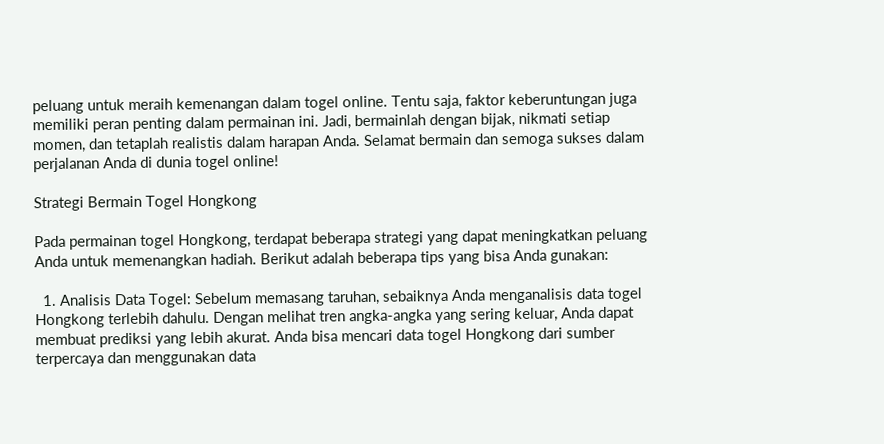peluang untuk meraih kemenangan dalam togel online. Tentu saja, faktor keberuntungan juga memiliki peran penting dalam permainan ini. Jadi, bermainlah dengan bijak, nikmati setiap momen, dan tetaplah realistis dalam harapan Anda. Selamat bermain dan semoga sukses dalam perjalanan Anda di dunia togel online!

Strategi Bermain Togel Hongkong

Pada permainan togel Hongkong, terdapat beberapa strategi yang dapat meningkatkan peluang Anda untuk memenangkan hadiah. Berikut adalah beberapa tips yang bisa Anda gunakan:

  1. Analisis Data Togel: Sebelum memasang taruhan, sebaiknya Anda menganalisis data togel Hongkong terlebih dahulu. Dengan melihat tren angka-angka yang sering keluar, Anda dapat membuat prediksi yang lebih akurat. Anda bisa mencari data togel Hongkong dari sumber terpercaya dan menggunakan data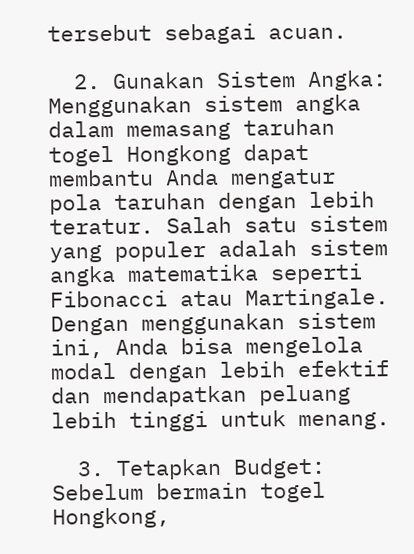tersebut sebagai acuan.

  2. Gunakan Sistem Angka: Menggunakan sistem angka dalam memasang taruhan togel Hongkong dapat membantu Anda mengatur pola taruhan dengan lebih teratur. Salah satu sistem yang populer adalah sistem angka matematika seperti Fibonacci atau Martingale. Dengan menggunakan sistem ini, Anda bisa mengelola modal dengan lebih efektif dan mendapatkan peluang lebih tinggi untuk menang.

  3. Tetapkan Budget: Sebelum bermain togel Hongkong,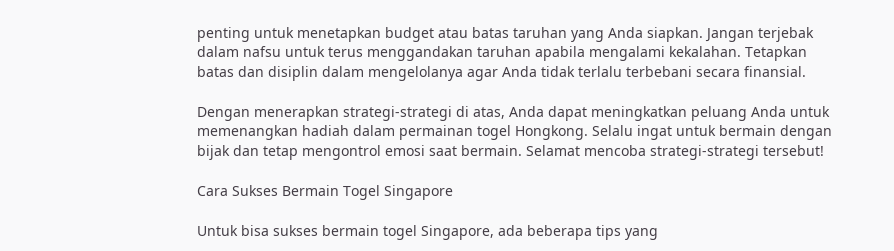penting untuk menetapkan budget atau batas taruhan yang Anda siapkan. Jangan terjebak dalam nafsu untuk terus menggandakan taruhan apabila mengalami kekalahan. Tetapkan batas dan disiplin dalam mengelolanya agar Anda tidak terlalu terbebani secara finansial.

Dengan menerapkan strategi-strategi di atas, Anda dapat meningkatkan peluang Anda untuk memenangkan hadiah dalam permainan togel Hongkong. Selalu ingat untuk bermain dengan bijak dan tetap mengontrol emosi saat bermain. Selamat mencoba strategi-strategi tersebut!

Cara Sukses Bermain Togel Singapore

Untuk bisa sukses bermain togel Singapore, ada beberapa tips yang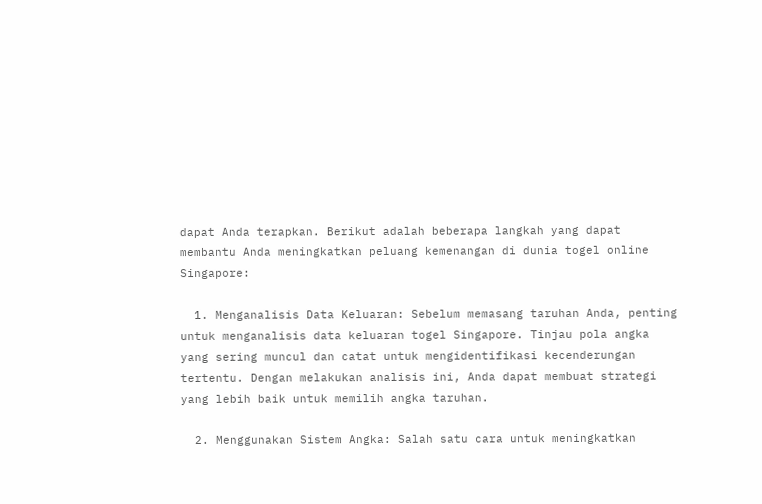dapat Anda terapkan. Berikut adalah beberapa langkah yang dapat membantu Anda meningkatkan peluang kemenangan di dunia togel online Singapore:

  1. Menganalisis Data Keluaran: Sebelum memasang taruhan Anda, penting untuk menganalisis data keluaran togel Singapore. Tinjau pola angka yang sering muncul dan catat untuk mengidentifikasi kecenderungan tertentu. Dengan melakukan analisis ini, Anda dapat membuat strategi yang lebih baik untuk memilih angka taruhan.

  2. Menggunakan Sistem Angka: Salah satu cara untuk meningkatkan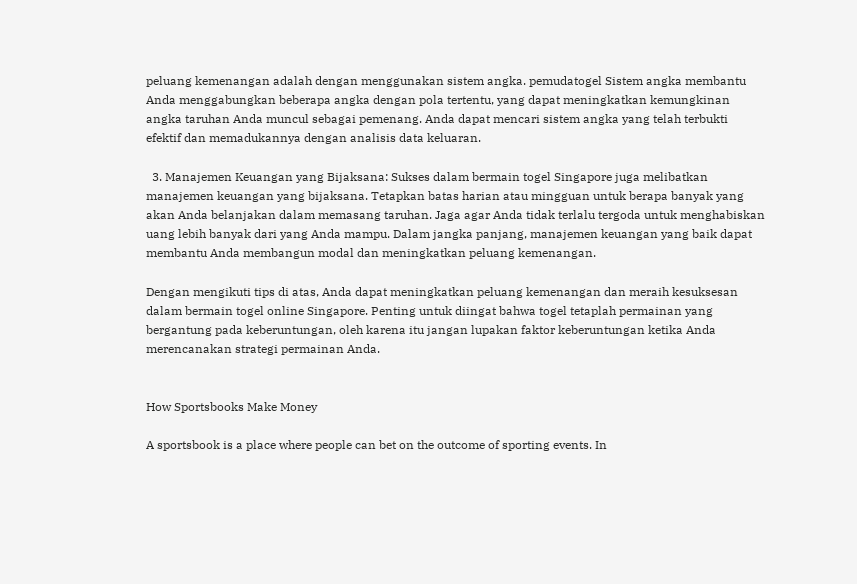peluang kemenangan adalah dengan menggunakan sistem angka. pemudatogel Sistem angka membantu Anda menggabungkan beberapa angka dengan pola tertentu, yang dapat meningkatkan kemungkinan angka taruhan Anda muncul sebagai pemenang. Anda dapat mencari sistem angka yang telah terbukti efektif dan memadukannya dengan analisis data keluaran.

  3. Manajemen Keuangan yang Bijaksana: Sukses dalam bermain togel Singapore juga melibatkan manajemen keuangan yang bijaksana. Tetapkan batas harian atau mingguan untuk berapa banyak yang akan Anda belanjakan dalam memasang taruhan. Jaga agar Anda tidak terlalu tergoda untuk menghabiskan uang lebih banyak dari yang Anda mampu. Dalam jangka panjang, manajemen keuangan yang baik dapat membantu Anda membangun modal dan meningkatkan peluang kemenangan.

Dengan mengikuti tips di atas, Anda dapat meningkatkan peluang kemenangan dan meraih kesuksesan dalam bermain togel online Singapore. Penting untuk diingat bahwa togel tetaplah permainan yang bergantung pada keberuntungan, oleh karena itu jangan lupakan faktor keberuntungan ketika Anda merencanakan strategi permainan Anda.


How Sportsbooks Make Money

A sportsbook is a place where people can bet on the outcome of sporting events. In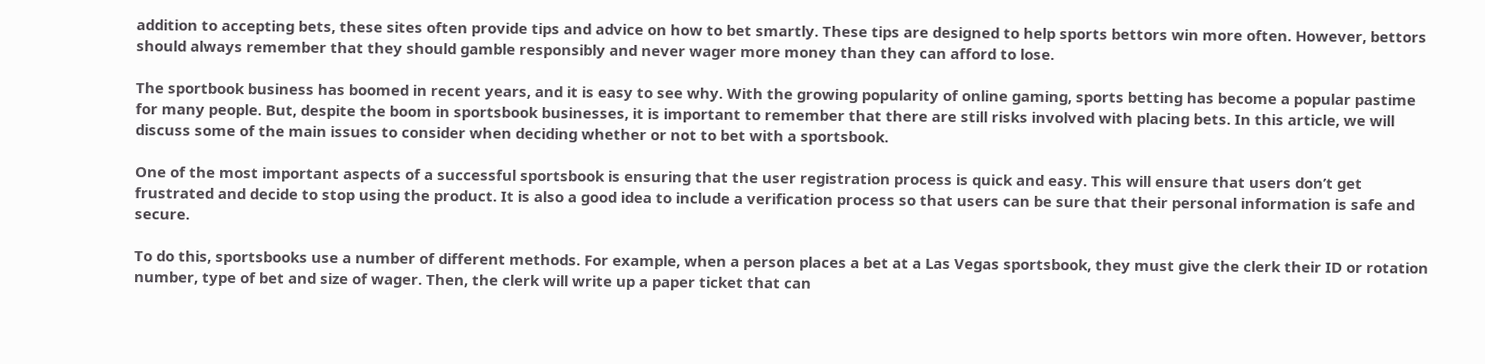addition to accepting bets, these sites often provide tips and advice on how to bet smartly. These tips are designed to help sports bettors win more often. However, bettors should always remember that they should gamble responsibly and never wager more money than they can afford to lose.

The sportbook business has boomed in recent years, and it is easy to see why. With the growing popularity of online gaming, sports betting has become a popular pastime for many people. But, despite the boom in sportsbook businesses, it is important to remember that there are still risks involved with placing bets. In this article, we will discuss some of the main issues to consider when deciding whether or not to bet with a sportsbook.

One of the most important aspects of a successful sportsbook is ensuring that the user registration process is quick and easy. This will ensure that users don’t get frustrated and decide to stop using the product. It is also a good idea to include a verification process so that users can be sure that their personal information is safe and secure.

To do this, sportsbooks use a number of different methods. For example, when a person places a bet at a Las Vegas sportsbook, they must give the clerk their ID or rotation number, type of bet and size of wager. Then, the clerk will write up a paper ticket that can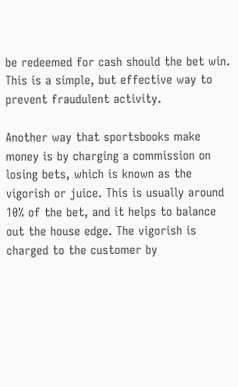be redeemed for cash should the bet win. This is a simple, but effective way to prevent fraudulent activity.

Another way that sportsbooks make money is by charging a commission on losing bets, which is known as the vigorish or juice. This is usually around 10% of the bet, and it helps to balance out the house edge. The vigorish is charged to the customer by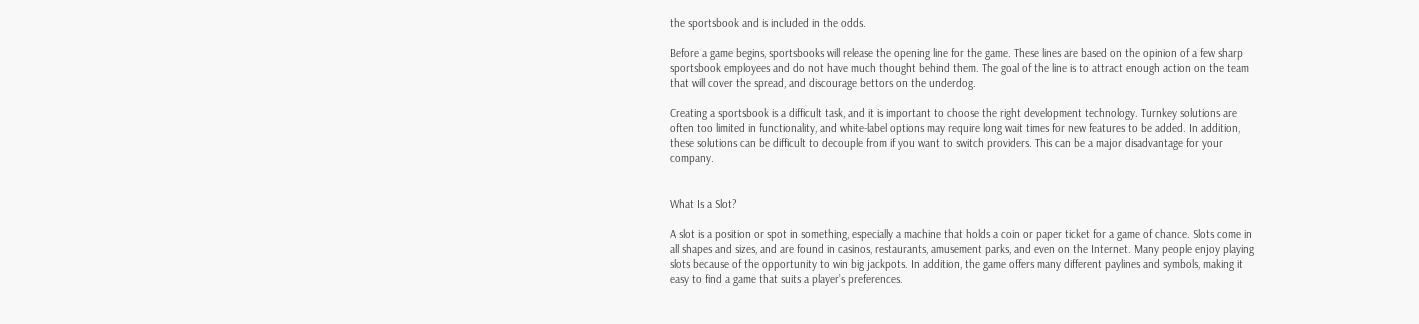the sportsbook and is included in the odds.

Before a game begins, sportsbooks will release the opening line for the game. These lines are based on the opinion of a few sharp sportsbook employees and do not have much thought behind them. The goal of the line is to attract enough action on the team that will cover the spread, and discourage bettors on the underdog.

Creating a sportsbook is a difficult task, and it is important to choose the right development technology. Turnkey solutions are often too limited in functionality, and white-label options may require long wait times for new features to be added. In addition, these solutions can be difficult to decouple from if you want to switch providers. This can be a major disadvantage for your company.


What Is a Slot?

A slot is a position or spot in something, especially a machine that holds a coin or paper ticket for a game of chance. Slots come in all shapes and sizes, and are found in casinos, restaurants, amusement parks, and even on the Internet. Many people enjoy playing slots because of the opportunity to win big jackpots. In addition, the game offers many different paylines and symbols, making it easy to find a game that suits a player’s preferences.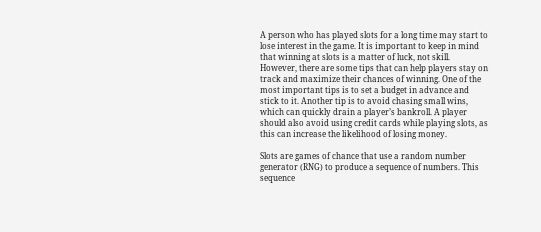A person who has played slots for a long time may start to lose interest in the game. It is important to keep in mind that winning at slots is a matter of luck, not skill. However, there are some tips that can help players stay on track and maximize their chances of winning. One of the most important tips is to set a budget in advance and stick to it. Another tip is to avoid chasing small wins, which can quickly drain a player’s bankroll. A player should also avoid using credit cards while playing slots, as this can increase the likelihood of losing money.

Slots are games of chance that use a random number generator (RNG) to produce a sequence of numbers. This sequence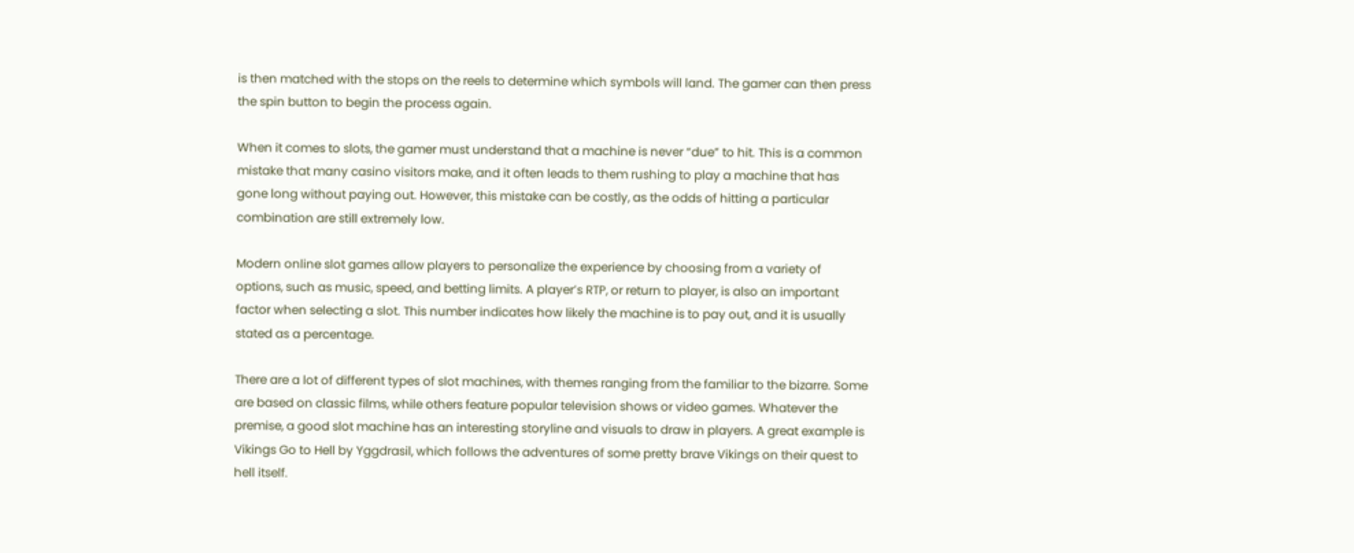is then matched with the stops on the reels to determine which symbols will land. The gamer can then press the spin button to begin the process again.

When it comes to slots, the gamer must understand that a machine is never “due” to hit. This is a common mistake that many casino visitors make, and it often leads to them rushing to play a machine that has gone long without paying out. However, this mistake can be costly, as the odds of hitting a particular combination are still extremely low.

Modern online slot games allow players to personalize the experience by choosing from a variety of options, such as music, speed, and betting limits. A player’s RTP, or return to player, is also an important factor when selecting a slot. This number indicates how likely the machine is to pay out, and it is usually stated as a percentage.

There are a lot of different types of slot machines, with themes ranging from the familiar to the bizarre. Some are based on classic films, while others feature popular television shows or video games. Whatever the premise, a good slot machine has an interesting storyline and visuals to draw in players. A great example is Vikings Go to Hell by Yggdrasil, which follows the adventures of some pretty brave Vikings on their quest to hell itself.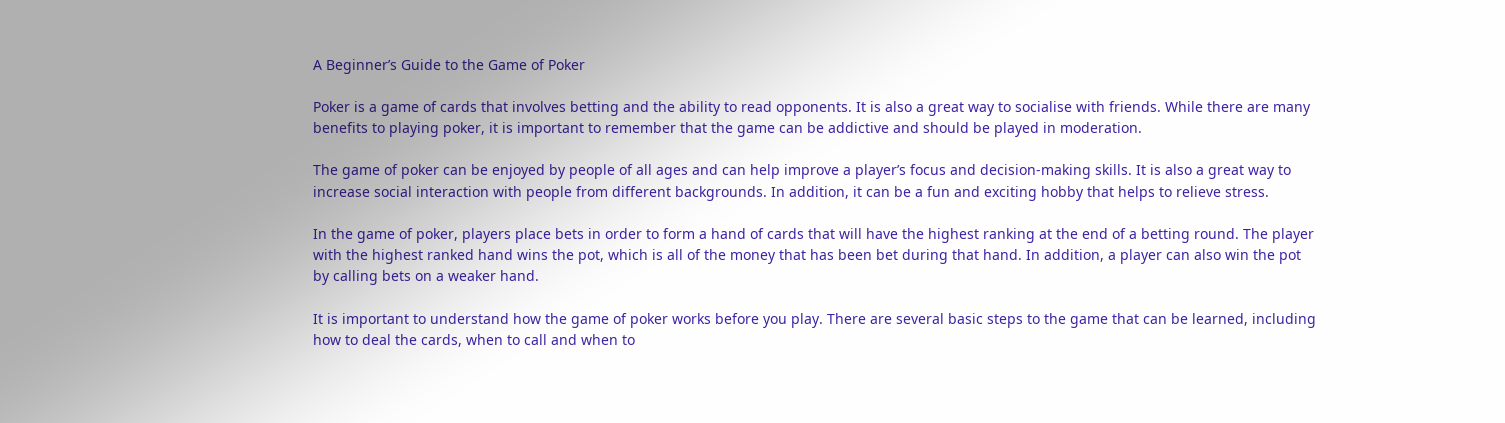A Beginner’s Guide to the Game of Poker

Poker is a game of cards that involves betting and the ability to read opponents. It is also a great way to socialise with friends. While there are many benefits to playing poker, it is important to remember that the game can be addictive and should be played in moderation.

The game of poker can be enjoyed by people of all ages and can help improve a player’s focus and decision-making skills. It is also a great way to increase social interaction with people from different backgrounds. In addition, it can be a fun and exciting hobby that helps to relieve stress.

In the game of poker, players place bets in order to form a hand of cards that will have the highest ranking at the end of a betting round. The player with the highest ranked hand wins the pot, which is all of the money that has been bet during that hand. In addition, a player can also win the pot by calling bets on a weaker hand.

It is important to understand how the game of poker works before you play. There are several basic steps to the game that can be learned, including how to deal the cards, when to call and when to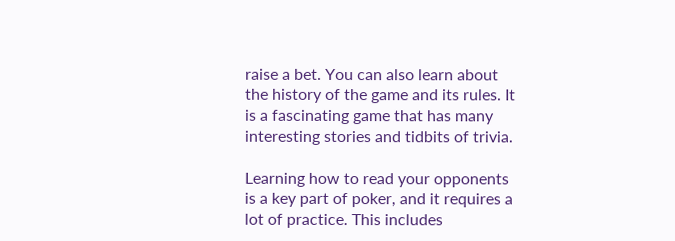raise a bet. You can also learn about the history of the game and its rules. It is a fascinating game that has many interesting stories and tidbits of trivia.

Learning how to read your opponents is a key part of poker, and it requires a lot of practice. This includes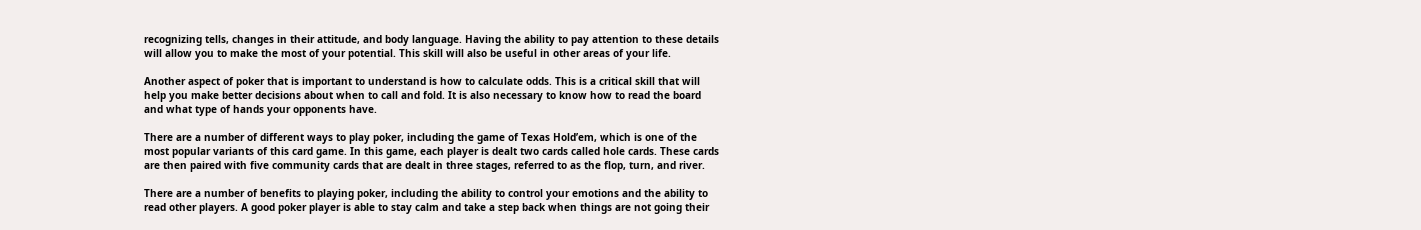recognizing tells, changes in their attitude, and body language. Having the ability to pay attention to these details will allow you to make the most of your potential. This skill will also be useful in other areas of your life.

Another aspect of poker that is important to understand is how to calculate odds. This is a critical skill that will help you make better decisions about when to call and fold. It is also necessary to know how to read the board and what type of hands your opponents have.

There are a number of different ways to play poker, including the game of Texas Hold’em, which is one of the most popular variants of this card game. In this game, each player is dealt two cards called hole cards. These cards are then paired with five community cards that are dealt in three stages, referred to as the flop, turn, and river.

There are a number of benefits to playing poker, including the ability to control your emotions and the ability to read other players. A good poker player is able to stay calm and take a step back when things are not going their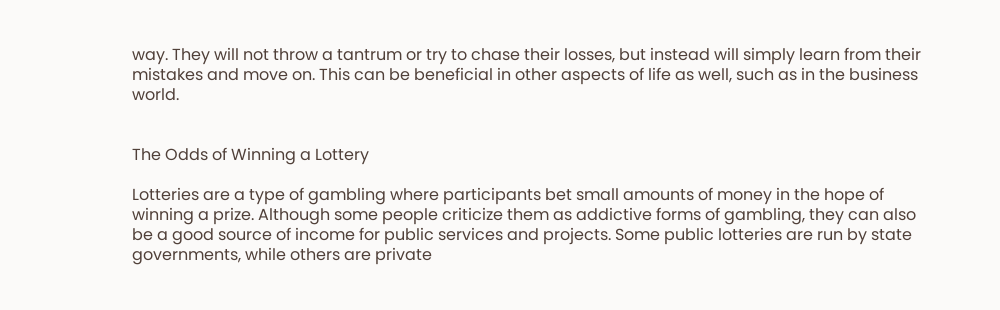way. They will not throw a tantrum or try to chase their losses, but instead will simply learn from their mistakes and move on. This can be beneficial in other aspects of life as well, such as in the business world.


The Odds of Winning a Lottery

Lotteries are a type of gambling where participants bet small amounts of money in the hope of winning a prize. Although some people criticize them as addictive forms of gambling, they can also be a good source of income for public services and projects. Some public lotteries are run by state governments, while others are private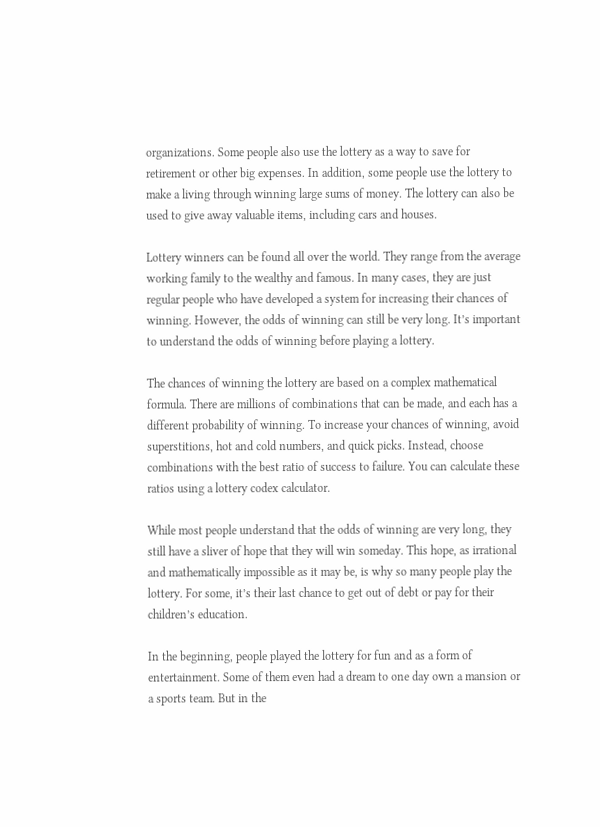organizations. Some people also use the lottery as a way to save for retirement or other big expenses. In addition, some people use the lottery to make a living through winning large sums of money. The lottery can also be used to give away valuable items, including cars and houses.

Lottery winners can be found all over the world. They range from the average working family to the wealthy and famous. In many cases, they are just regular people who have developed a system for increasing their chances of winning. However, the odds of winning can still be very long. It’s important to understand the odds of winning before playing a lottery.

The chances of winning the lottery are based on a complex mathematical formula. There are millions of combinations that can be made, and each has a different probability of winning. To increase your chances of winning, avoid superstitions, hot and cold numbers, and quick picks. Instead, choose combinations with the best ratio of success to failure. You can calculate these ratios using a lottery codex calculator.

While most people understand that the odds of winning are very long, they still have a sliver of hope that they will win someday. This hope, as irrational and mathematically impossible as it may be, is why so many people play the lottery. For some, it’s their last chance to get out of debt or pay for their children’s education.

In the beginning, people played the lottery for fun and as a form of entertainment. Some of them even had a dream to one day own a mansion or a sports team. But in the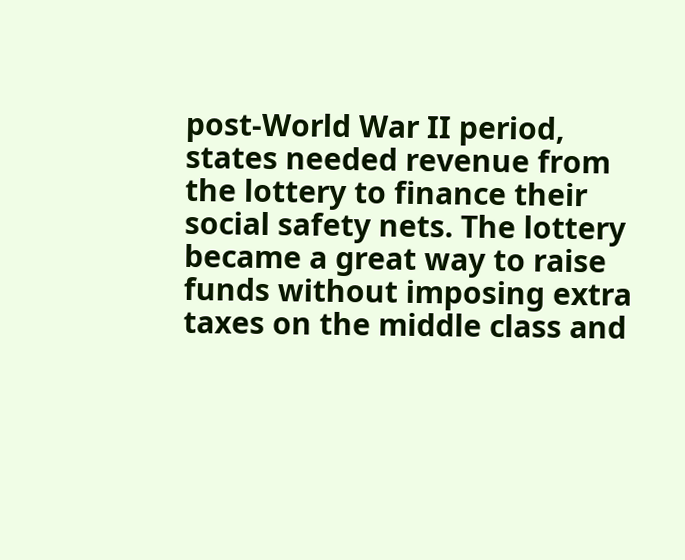post-World War II period, states needed revenue from the lottery to finance their social safety nets. The lottery became a great way to raise funds without imposing extra taxes on the middle class and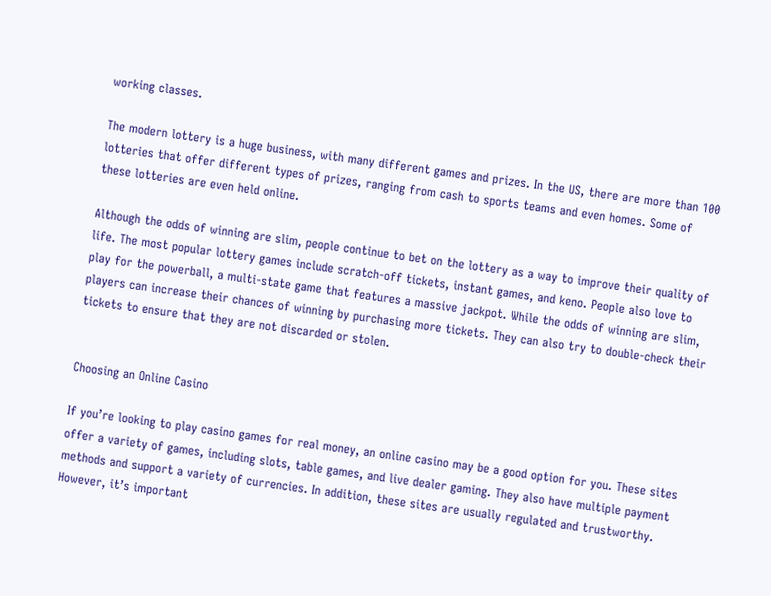working classes.

The modern lottery is a huge business, with many different games and prizes. In the US, there are more than 100 lotteries that offer different types of prizes, ranging from cash to sports teams and even homes. Some of these lotteries are even held online.

Although the odds of winning are slim, people continue to bet on the lottery as a way to improve their quality of life. The most popular lottery games include scratch-off tickets, instant games, and keno. People also love to play for the powerball, a multi-state game that features a massive jackpot. While the odds of winning are slim, players can increase their chances of winning by purchasing more tickets. They can also try to double-check their tickets to ensure that they are not discarded or stolen.


Choosing an Online Casino

If you’re looking to play casino games for real money, an online casino may be a good option for you. These sites offer a variety of games, including slots, table games, and live dealer gaming. They also have multiple payment methods and support a variety of currencies. In addition, these sites are usually regulated and trustworthy. However, it’s important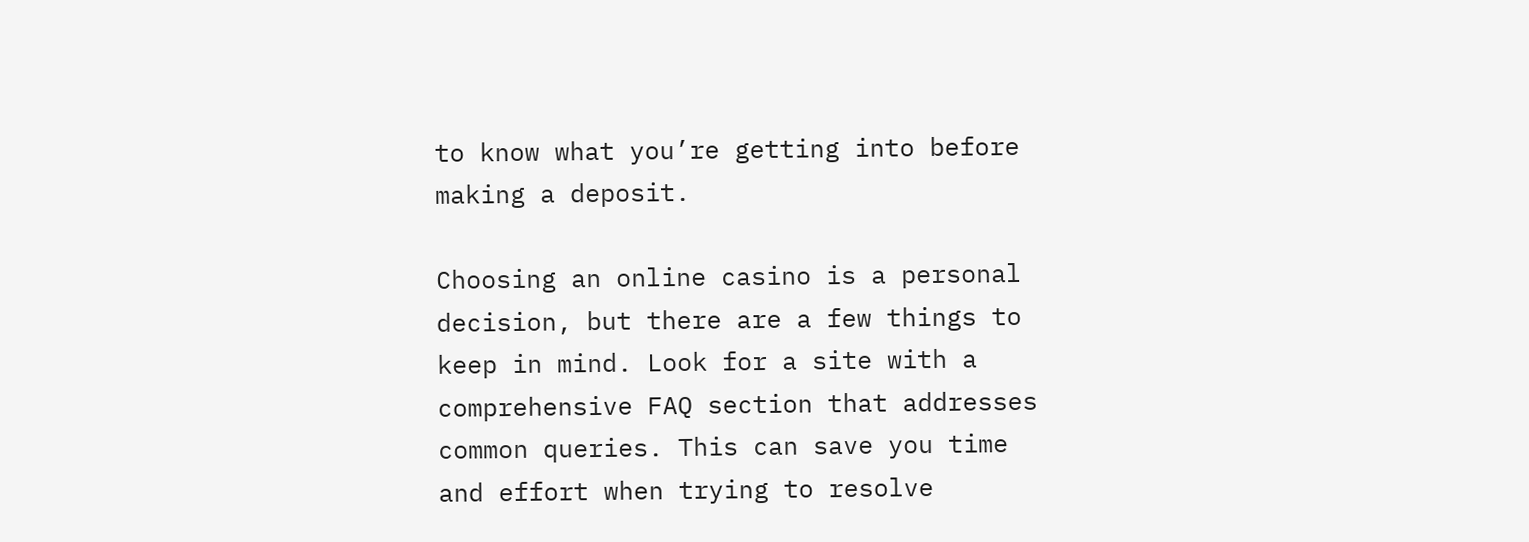to know what you’re getting into before making a deposit.

Choosing an online casino is a personal decision, but there are a few things to keep in mind. Look for a site with a comprehensive FAQ section that addresses common queries. This can save you time and effort when trying to resolve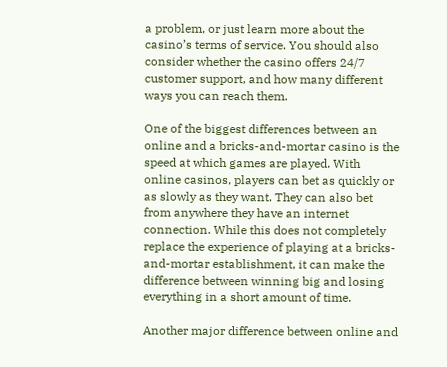a problem, or just learn more about the casino’s terms of service. You should also consider whether the casino offers 24/7 customer support, and how many different ways you can reach them.

One of the biggest differences between an online and a bricks-and-mortar casino is the speed at which games are played. With online casinos, players can bet as quickly or as slowly as they want. They can also bet from anywhere they have an internet connection. While this does not completely replace the experience of playing at a bricks-and-mortar establishment, it can make the difference between winning big and losing everything in a short amount of time.

Another major difference between online and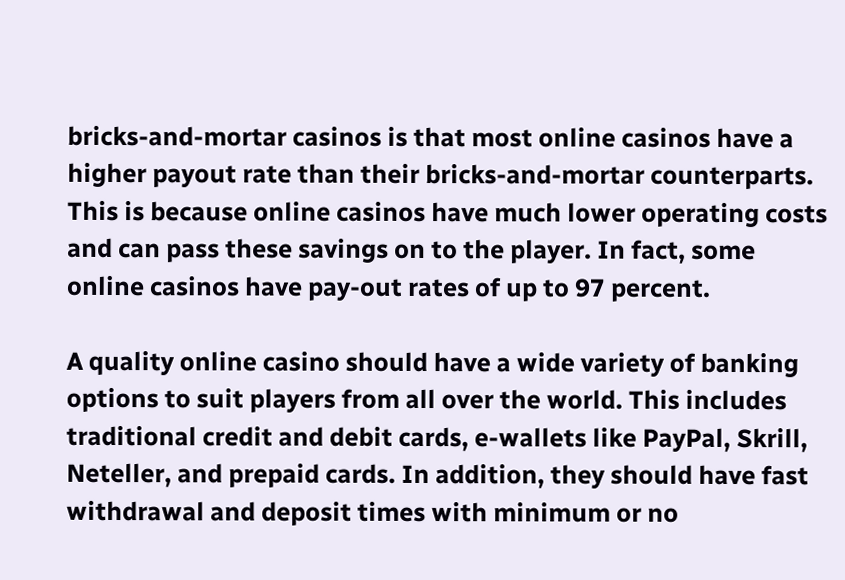bricks-and-mortar casinos is that most online casinos have a higher payout rate than their bricks-and-mortar counterparts. This is because online casinos have much lower operating costs and can pass these savings on to the player. In fact, some online casinos have pay-out rates of up to 97 percent.

A quality online casino should have a wide variety of banking options to suit players from all over the world. This includes traditional credit and debit cards, e-wallets like PayPal, Skrill, Neteller, and prepaid cards. In addition, they should have fast withdrawal and deposit times with minimum or no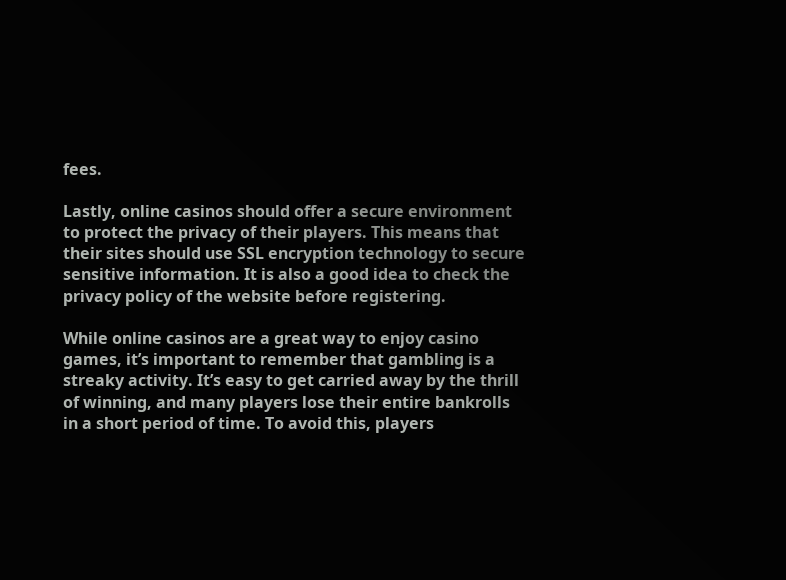fees.

Lastly, online casinos should offer a secure environment to protect the privacy of their players. This means that their sites should use SSL encryption technology to secure sensitive information. It is also a good idea to check the privacy policy of the website before registering.

While online casinos are a great way to enjoy casino games, it’s important to remember that gambling is a streaky activity. It’s easy to get carried away by the thrill of winning, and many players lose their entire bankrolls in a short period of time. To avoid this, players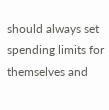should always set spending limits for themselves and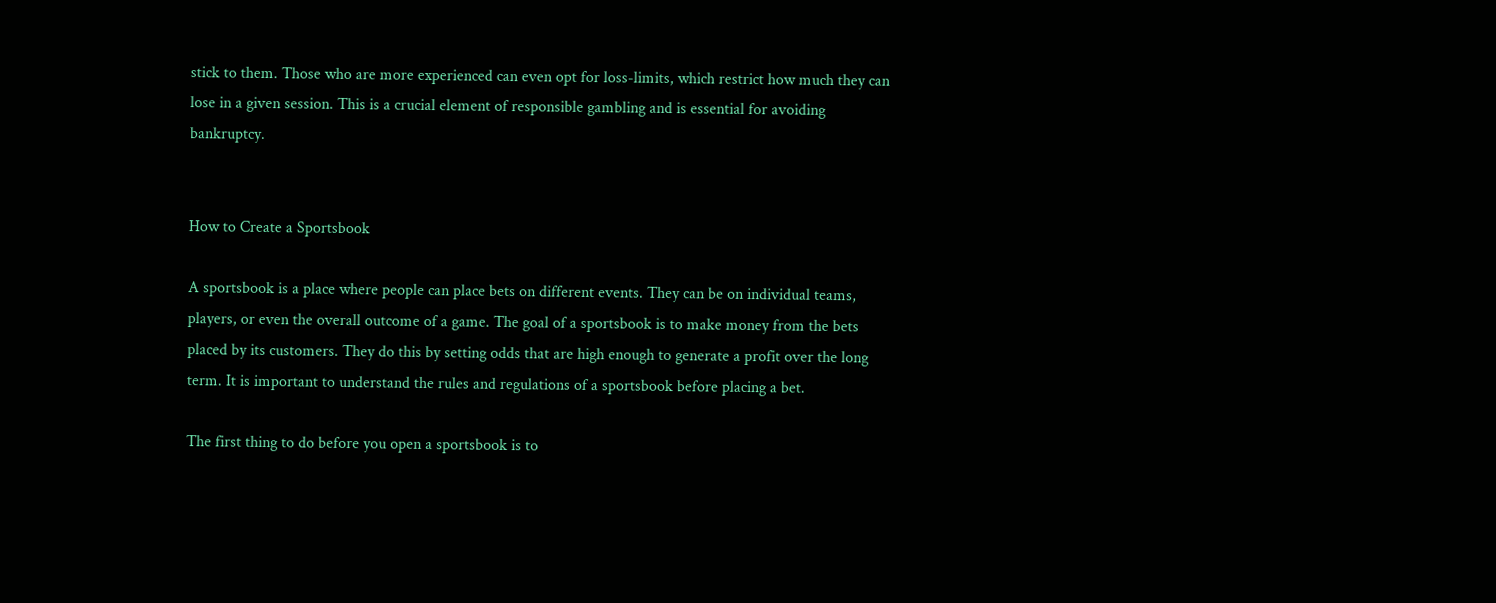stick to them. Those who are more experienced can even opt for loss-limits, which restrict how much they can lose in a given session. This is a crucial element of responsible gambling and is essential for avoiding bankruptcy.


How to Create a Sportsbook

A sportsbook is a place where people can place bets on different events. They can be on individual teams, players, or even the overall outcome of a game. The goal of a sportsbook is to make money from the bets placed by its customers. They do this by setting odds that are high enough to generate a profit over the long term. It is important to understand the rules and regulations of a sportsbook before placing a bet.

The first thing to do before you open a sportsbook is to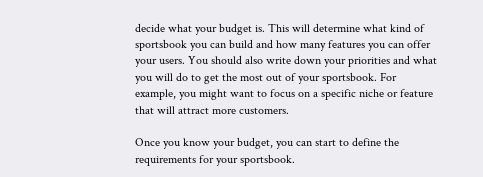decide what your budget is. This will determine what kind of sportsbook you can build and how many features you can offer your users. You should also write down your priorities and what you will do to get the most out of your sportsbook. For example, you might want to focus on a specific niche or feature that will attract more customers.

Once you know your budget, you can start to define the requirements for your sportsbook.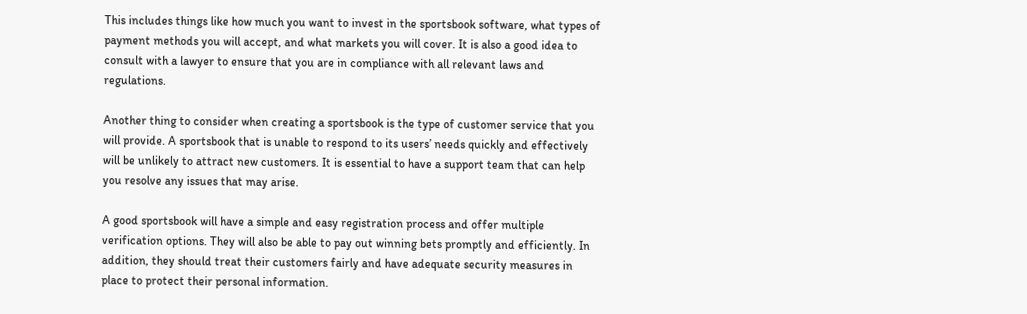This includes things like how much you want to invest in the sportsbook software, what types of payment methods you will accept, and what markets you will cover. It is also a good idea to consult with a lawyer to ensure that you are in compliance with all relevant laws and regulations.

Another thing to consider when creating a sportsbook is the type of customer service that you will provide. A sportsbook that is unable to respond to its users’ needs quickly and effectively will be unlikely to attract new customers. It is essential to have a support team that can help you resolve any issues that may arise.

A good sportsbook will have a simple and easy registration process and offer multiple verification options. They will also be able to pay out winning bets promptly and efficiently. In addition, they should treat their customers fairly and have adequate security measures in place to protect their personal information.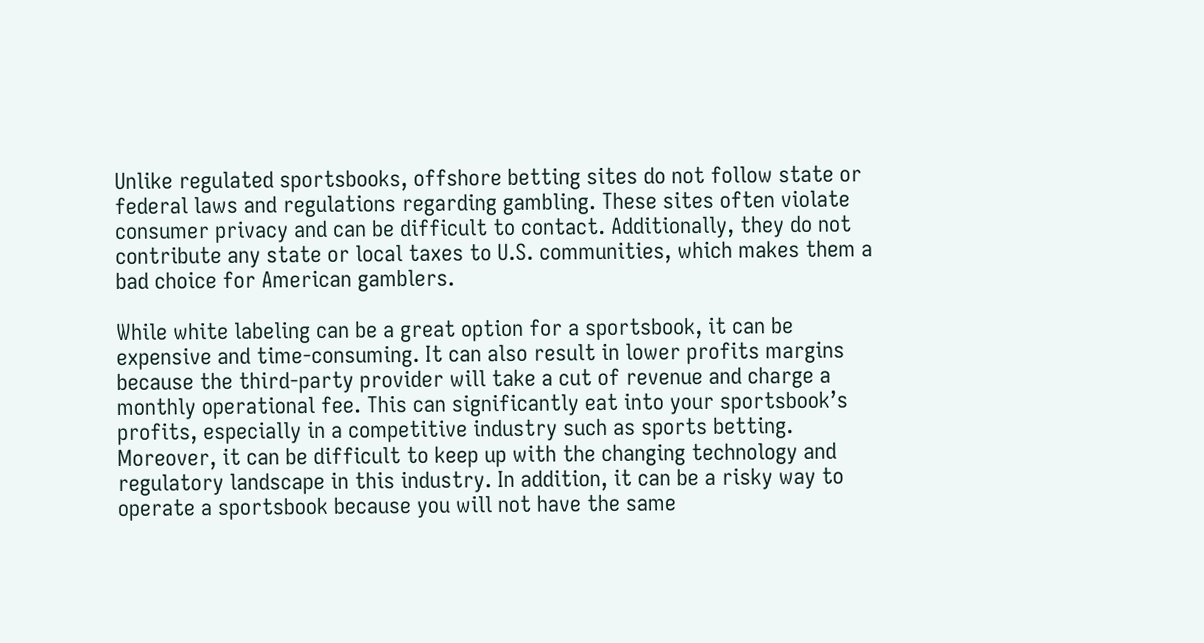Unlike regulated sportsbooks, offshore betting sites do not follow state or federal laws and regulations regarding gambling. These sites often violate consumer privacy and can be difficult to contact. Additionally, they do not contribute any state or local taxes to U.S. communities, which makes them a bad choice for American gamblers.

While white labeling can be a great option for a sportsbook, it can be expensive and time-consuming. It can also result in lower profits margins because the third-party provider will take a cut of revenue and charge a monthly operational fee. This can significantly eat into your sportsbook’s profits, especially in a competitive industry such as sports betting. Moreover, it can be difficult to keep up with the changing technology and regulatory landscape in this industry. In addition, it can be a risky way to operate a sportsbook because you will not have the same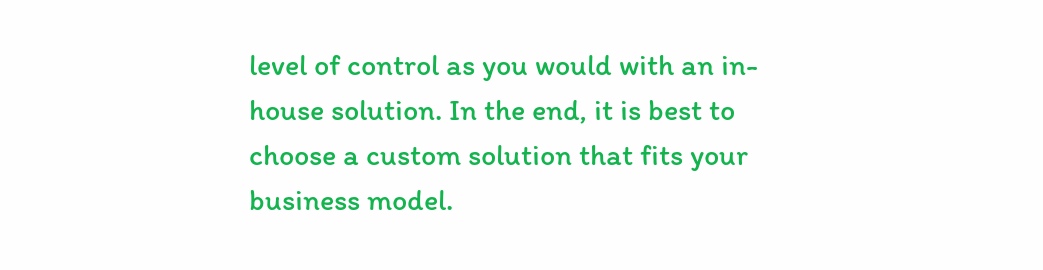level of control as you would with an in-house solution. In the end, it is best to choose a custom solution that fits your business model.